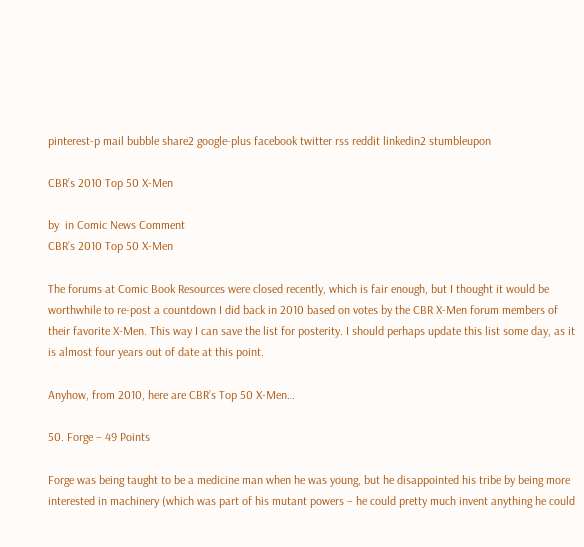pinterest-p mail bubble share2 google-plus facebook twitter rss reddit linkedin2 stumbleupon

CBR’s 2010 Top 50 X-Men

by  in Comic News Comment
CBR’s 2010 Top 50 X-Men

The forums at Comic Book Resources were closed recently, which is fair enough, but I thought it would be worthwhile to re-post a countdown I did back in 2010 based on votes by the CBR X-Men forum members of their favorite X-Men. This way I can save the list for posterity. I should perhaps update this list some day, as it is almost four years out of date at this point.

Anyhow, from 2010, here are CBR’s Top 50 X-Men…

50. Forge – 49 Points

Forge was being taught to be a medicine man when he was young, but he disappointed his tribe by being more interested in machinery (which was part of his mutant powers – he could pretty much invent anything he could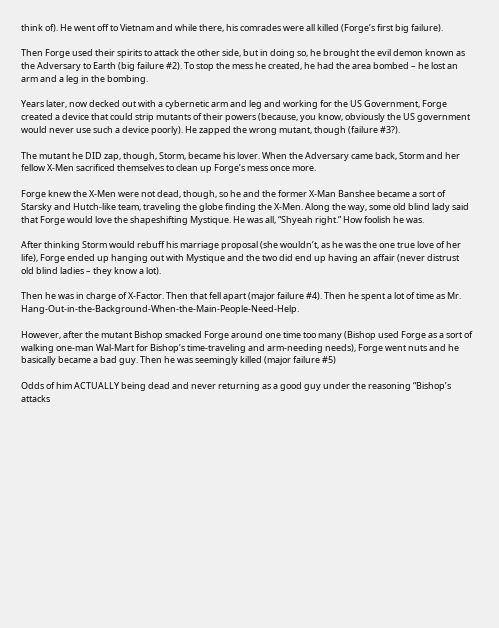think of). He went off to Vietnam and while there, his comrades were all killed (Forge’s first big failure).

Then Forge used their spirits to attack the other side, but in doing so, he brought the evil demon known as the Adversary to Earth (big failure #2). To stop the mess he created, he had the area bombed – he lost an arm and a leg in the bombing.

Years later, now decked out with a cybernetic arm and leg and working for the US Government, Forge created a device that could strip mutants of their powers (because, you know, obviously the US government would never use such a device poorly). He zapped the wrong mutant, though (failure #3?).

The mutant he DID zap, though, Storm, became his lover. When the Adversary came back, Storm and her fellow X-Men sacrificed themselves to clean up Forge’s mess once more.

Forge knew the X-Men were not dead, though, so he and the former X-Man Banshee became a sort of Starsky and Hutch-like team, traveling the globe finding the X-Men. Along the way, some old blind lady said that Forge would love the shapeshifting Mystique. He was all, “Shyeah right.” How foolish he was.

After thinking Storm would rebuff his marriage proposal (she wouldn’t, as he was the one true love of her life), Forge ended up hanging out with Mystique and the two did end up having an affair (never distrust old blind ladies – they know a lot).

Then he was in charge of X-Factor. Then that fell apart (major failure #4). Then he spent a lot of time as Mr. Hang-Out-in-the-Background-When-the-Main-People-Need-Help.

However, after the mutant Bishop smacked Forge around one time too many (Bishop used Forge as a sort of walking one-man Wal-Mart for Bishop’s time-traveling and arm-needing needs), Forge went nuts and he basically became a bad guy. Then he was seemingly killed (major failure #5)

Odds of him ACTUALLY being dead and never returning as a good guy under the reasoning “Bishop’s attacks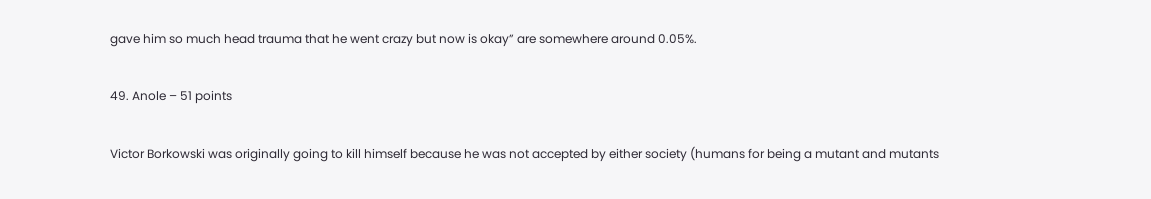gave him so much head trauma that he went crazy but now is okay” are somewhere around 0.05%.

49. Anole – 51 points

Victor Borkowski was originally going to kill himself because he was not accepted by either society (humans for being a mutant and mutants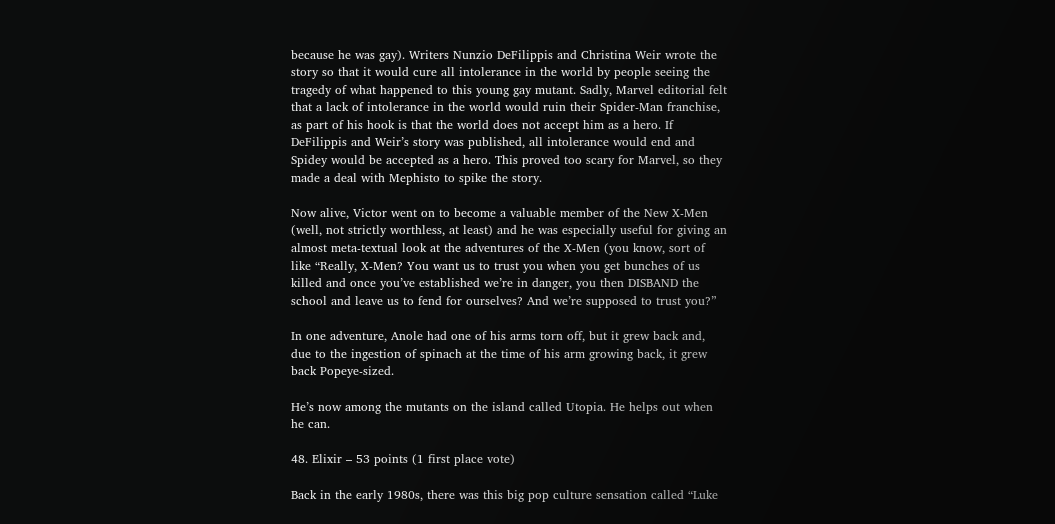because he was gay). Writers Nunzio DeFilippis and Christina Weir wrote the story so that it would cure all intolerance in the world by people seeing the tragedy of what happened to this young gay mutant. Sadly, Marvel editorial felt that a lack of intolerance in the world would ruin their Spider-Man franchise, as part of his hook is that the world does not accept him as a hero. If DeFilippis and Weir’s story was published, all intolerance would end and Spidey would be accepted as a hero. This proved too scary for Marvel, so they made a deal with Mephisto to spike the story.

Now alive, Victor went on to become a valuable member of the New X-Men (well, not strictly worthless, at least) and he was especially useful for giving an almost meta-textual look at the adventures of the X-Men (you know, sort of like “Really, X-Men? You want us to trust you when you get bunches of us killed and once you’ve established we’re in danger, you then DISBAND the school and leave us to fend for ourselves? And we’re supposed to trust you?”

In one adventure, Anole had one of his arms torn off, but it grew back and, due to the ingestion of spinach at the time of his arm growing back, it grew back Popeye-sized.

He’s now among the mutants on the island called Utopia. He helps out when he can.

48. Elixir – 53 points (1 first place vote)

Back in the early 1980s, there was this big pop culture sensation called “Luke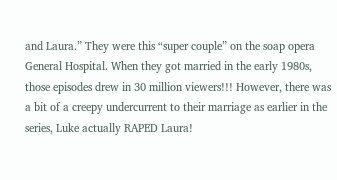and Laura.” They were this “super couple” on the soap opera General Hospital. When they got married in the early 1980s, those episodes drew in 30 million viewers!!! However, there was a bit of a creepy undercurrent to their marriage as earlier in the series, Luke actually RAPED Laura!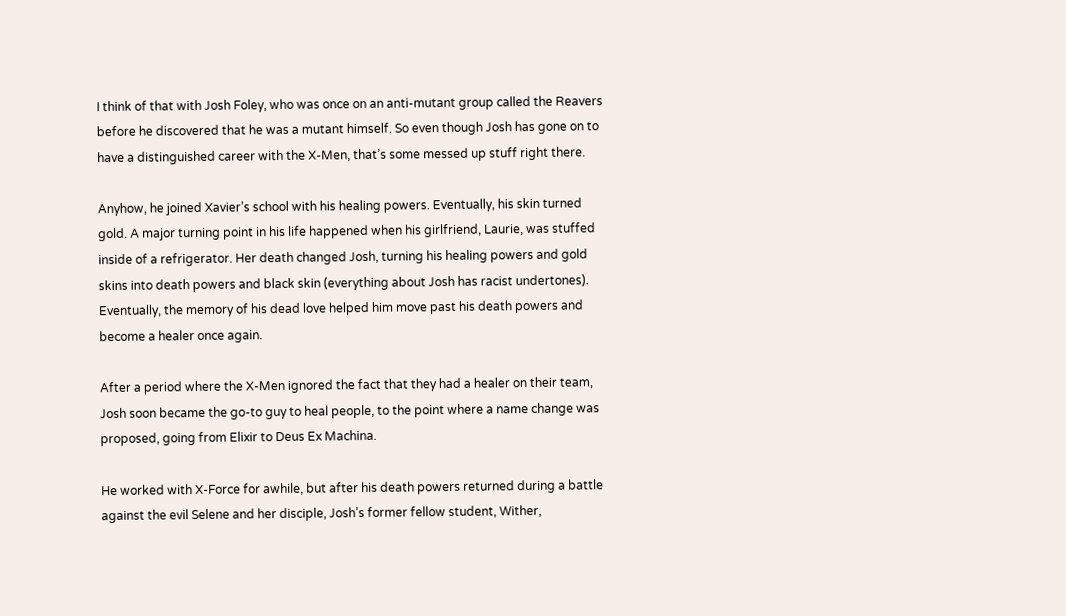I think of that with Josh Foley, who was once on an anti-mutant group called the Reavers before he discovered that he was a mutant himself. So even though Josh has gone on to have a distinguished career with the X-Men, that’s some messed up stuff right there.

Anyhow, he joined Xavier’s school with his healing powers. Eventually, his skin turned gold. A major turning point in his life happened when his girlfriend, Laurie, was stuffed inside of a refrigerator. Her death changed Josh, turning his healing powers and gold skins into death powers and black skin (everything about Josh has racist undertones). Eventually, the memory of his dead love helped him move past his death powers and become a healer once again.

After a period where the X-Men ignored the fact that they had a healer on their team, Josh soon became the go-to guy to heal people, to the point where a name change was proposed, going from Elixir to Deus Ex Machina.

He worked with X-Force for awhile, but after his death powers returned during a battle against the evil Selene and her disciple, Josh’s former fellow student, Wither,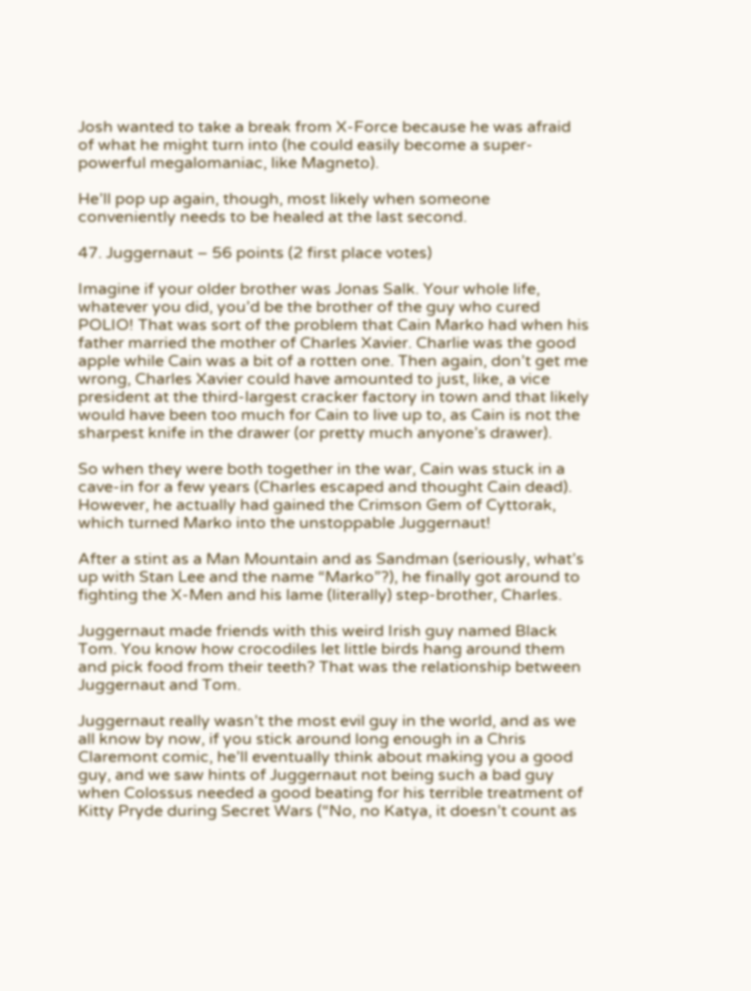Josh wanted to take a break from X-Force because he was afraid of what he might turn into (he could easily become a super-powerful megalomaniac, like Magneto).

He’ll pop up again, though, most likely when someone conveniently needs to be healed at the last second.

47. Juggernaut – 56 points (2 first place votes)

Imagine if your older brother was Jonas Salk. Your whole life, whatever you did, you’d be the brother of the guy who cured POLIO! That was sort of the problem that Cain Marko had when his father married the mother of Charles Xavier. Charlie was the good apple while Cain was a bit of a rotten one. Then again, don’t get me wrong, Charles Xavier could have amounted to just, like, a vice president at the third-largest cracker factory in town and that likely would have been too much for Cain to live up to, as Cain is not the sharpest knife in the drawer (or pretty much anyone’s drawer).

So when they were both together in the war, Cain was stuck in a cave-in for a few years (Charles escaped and thought Cain dead). However, he actually had gained the Crimson Gem of Cyttorak, which turned Marko into the unstoppable Juggernaut!

After a stint as a Man Mountain and as Sandman (seriously, what’s up with Stan Lee and the name “Marko”?), he finally got around to fighting the X-Men and his lame (literally) step-brother, Charles.

Juggernaut made friends with this weird Irish guy named Black Tom. You know how crocodiles let little birds hang around them and pick food from their teeth? That was the relationship between Juggernaut and Tom.

Juggernaut really wasn’t the most evil guy in the world, and as we all know by now, if you stick around long enough in a Chris Claremont comic, he’ll eventually think about making you a good guy, and we saw hints of Juggernaut not being such a bad guy when Colossus needed a good beating for his terrible treatment of Kitty Pryde during Secret Wars (“No, no Katya, it doesn’t count as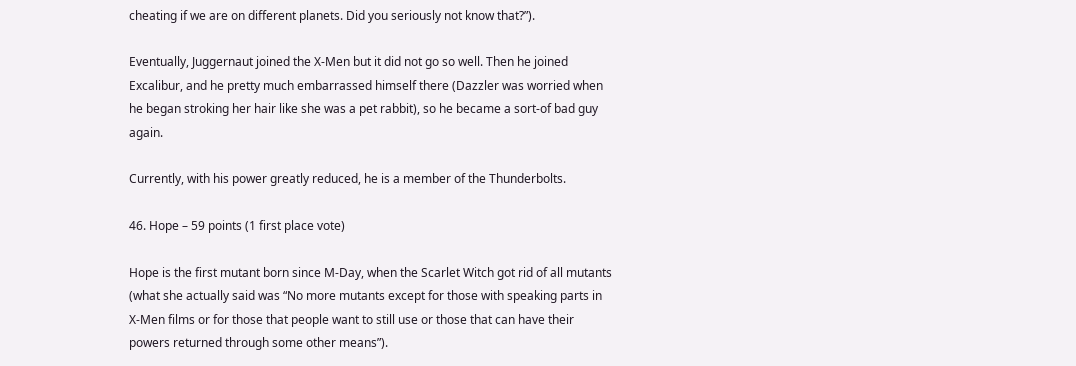cheating if we are on different planets. Did you seriously not know that?”).

Eventually, Juggernaut joined the X-Men but it did not go so well. Then he joined Excalibur, and he pretty much embarrassed himself there (Dazzler was worried when he began stroking her hair like she was a pet rabbit), so he became a sort-of bad guy again.

Currently, with his power greatly reduced, he is a member of the Thunderbolts.

46. Hope – 59 points (1 first place vote)

Hope is the first mutant born since M-Day, when the Scarlet Witch got rid of all mutants (what she actually said was “No more mutants except for those with speaking parts in X-Men films or for those that people want to still use or those that can have their powers returned through some other means”).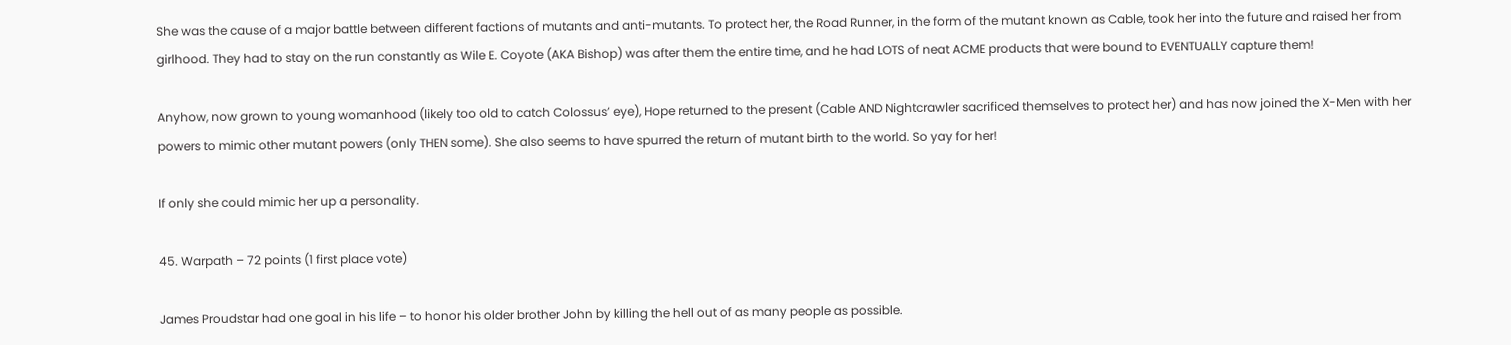She was the cause of a major battle between different factions of mutants and anti-mutants. To protect her, the Road Runner, in the form of the mutant known as Cable, took her into the future and raised her from girlhood. They had to stay on the run constantly as Wile E. Coyote (AKA Bishop) was after them the entire time, and he had LOTS of neat ACME products that were bound to EVENTUALLY capture them!

Anyhow, now grown to young womanhood (likely too old to catch Colossus’ eye), Hope returned to the present (Cable AND Nightcrawler sacrificed themselves to protect her) and has now joined the X-Men with her powers to mimic other mutant powers (only THEN some). She also seems to have spurred the return of mutant birth to the world. So yay for her!

If only she could mimic her up a personality.

45. Warpath – 72 points (1 first place vote)

James Proudstar had one goal in his life – to honor his older brother John by killing the hell out of as many people as possible.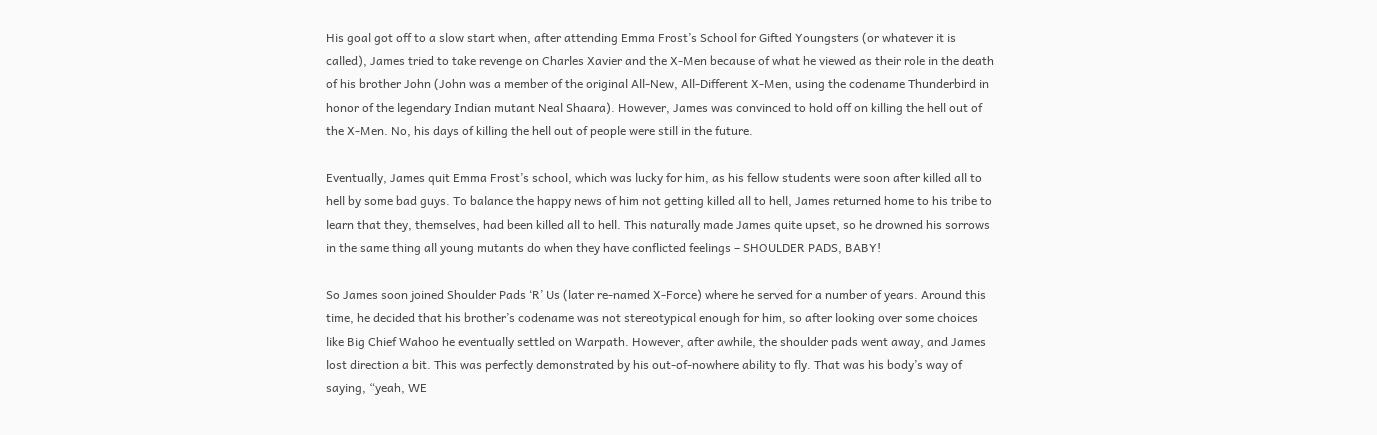His goal got off to a slow start when, after attending Emma Frost’s School for Gifted Youngsters (or whatever it is called), James tried to take revenge on Charles Xavier and the X-Men because of what he viewed as their role in the death of his brother John (John was a member of the original All-New, All-Different X-Men, using the codename Thunderbird in honor of the legendary Indian mutant Neal Shaara). However, James was convinced to hold off on killing the hell out of the X-Men. No, his days of killing the hell out of people were still in the future.

Eventually, James quit Emma Frost’s school, which was lucky for him, as his fellow students were soon after killed all to hell by some bad guys. To balance the happy news of him not getting killed all to hell, James returned home to his tribe to learn that they, themselves, had been killed all to hell. This naturally made James quite upset, so he drowned his sorrows in the same thing all young mutants do when they have conflicted feelings – SHOULDER PADS, BABY!

So James soon joined Shoulder Pads ‘R’ Us (later re-named X-Force) where he served for a number of years. Around this time, he decided that his brother’s codename was not stereotypical enough for him, so after looking over some choices like Big Chief Wahoo he eventually settled on Warpath. However, after awhile, the shoulder pads went away, and James lost direction a bit. This was perfectly demonstrated by his out-of-nowhere ability to fly. That was his body’s way of saying, “yeah, WE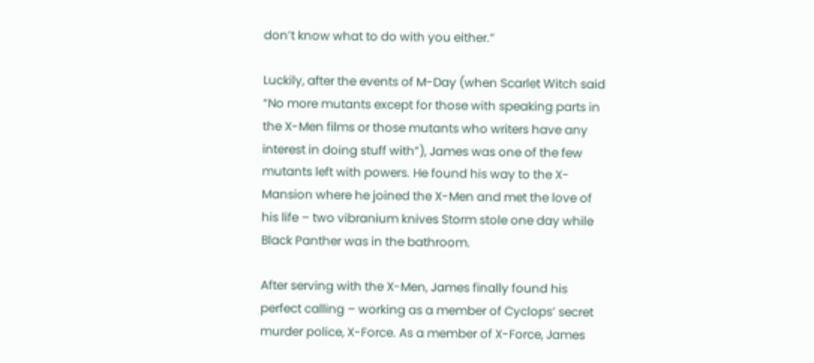don’t know what to do with you either.”

Luckily, after the events of M-Day (when Scarlet Witch said “No more mutants except for those with speaking parts in the X-Men films or those mutants who writers have any interest in doing stuff with”), James was one of the few mutants left with powers. He found his way to the X-Mansion where he joined the X-Men and met the love of his life – two vibranium knives Storm stole one day while Black Panther was in the bathroom.

After serving with the X-Men, James finally found his perfect calling – working as a member of Cyclops’ secret murder police, X-Force. As a member of X-Force, James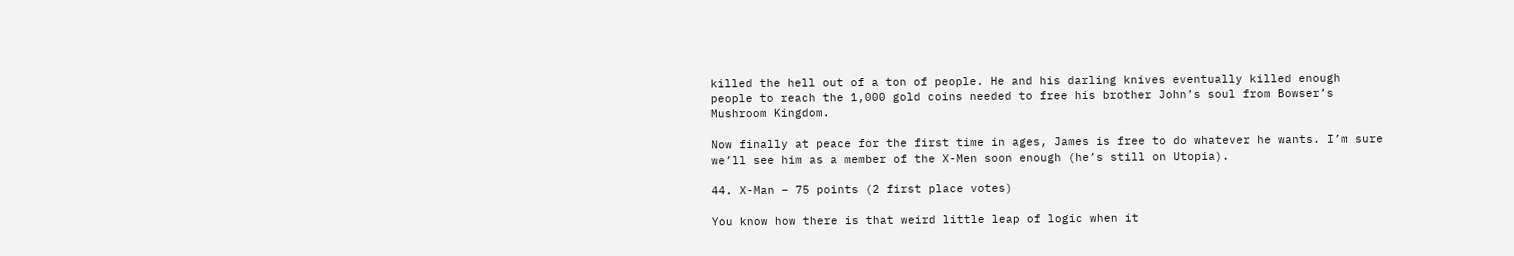killed the hell out of a ton of people. He and his darling knives eventually killed enough people to reach the 1,000 gold coins needed to free his brother John’s soul from Bowser’s Mushroom Kingdom.

Now finally at peace for the first time in ages, James is free to do whatever he wants. I’m sure we’ll see him as a member of the X-Men soon enough (he’s still on Utopia).

44. X-Man – 75 points (2 first place votes)

You know how there is that weird little leap of logic when it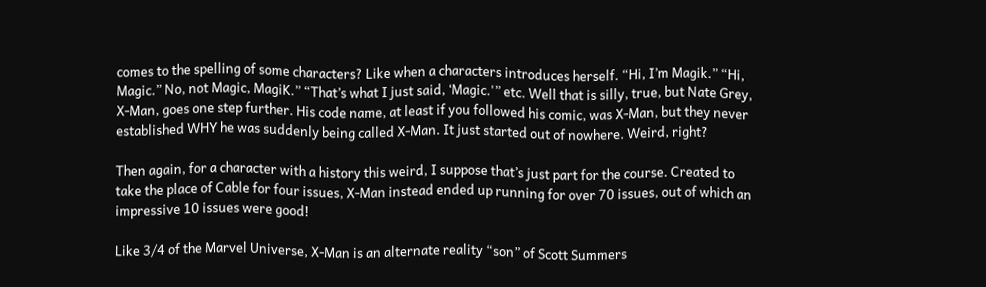comes to the spelling of some characters? Like when a characters introduces herself. “Hi, I’m Magik.” “Hi, Magic.” No, not Magic, MagiK.” “That’s what I just said, ‘Magic.'” etc. Well that is silly, true, but Nate Grey, X-Man, goes one step further. His code name, at least if you followed his comic, was X-Man, but they never established WHY he was suddenly being called X-Man. It just started out of nowhere. Weird, right?

Then again, for a character with a history this weird, I suppose that’s just part for the course. Created to take the place of Cable for four issues, X-Man instead ended up running for over 70 issues, out of which an impressive 10 issues were good!

Like 3/4 of the Marvel Universe, X-Man is an alternate reality “son” of Scott Summers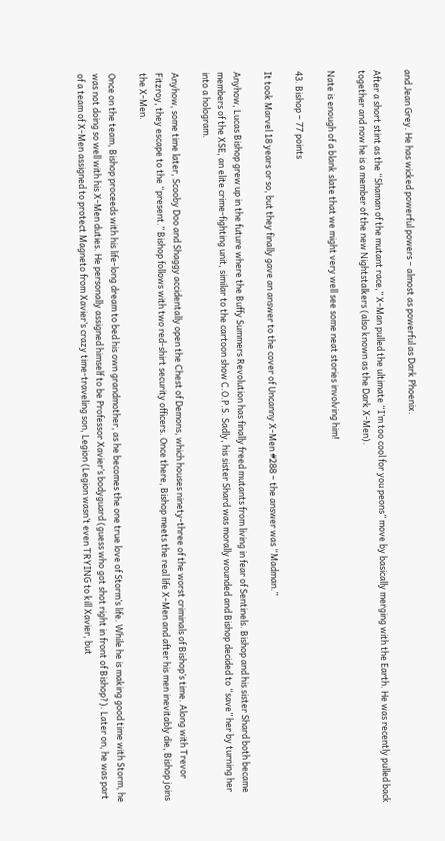and Jean Grey. He has wicked powerful powers – almost as powerful as Dark Phoenix.

After a short stint as the “Shaman of the mutant race,” X-Man pulled the ultimate “I’m too cool for you peons” move by basically merging with the Earth. He was recently pulled back together and now he is a member of the new Nightstalkers (also known as the Dark X-Men).

Nate is enough of a blank slate that we might very well see some neat stories involving him!

43. Bishop – 77 points

It took Marvel 18 years or so, but they finally gave an answer to the cover of Uncanny X-Men #288 – the answer was “Madman.”

Anyhow, Lucas Bishop grew up in the future where the Buffy Summers Revolution has finally freed mutants from living in fear of Sentinels. Bishop and his sister Shard both became members of the XSE, an elite crime-fighting unit, similar to the cartoon show C.O.P.S. Sadly, his sister Shard was morally wounded and Bishop decided to “save” her by turning her into a hologram.

Anyhow, some time later, Scooby Doo and Shaggy accidentally open the Chest of Demons, which houses ninety-three of the worst criminals of Bishop’s time. Along with Trevor Fitzroy, they escape to the “present.” Bishop follows with two red-shirt security officers. Once there, Bishop meets the real life X-Men and after his men inevitably die, Bishop joins the X-Men.

Once on the team, Bishop proceeds with his life-long dream to bed his own grandmother, as he becomes the one true love of Storm’s life. While he is making good time with Storm, he was not doing so well with his X-Men duties. He personally assigned himself to be Professor Xavier’s bodyguard (guess who got shot right in front of Bishop?). Later on, he was part of a team of X-Men assigned to protect Magneto from Xavier’s crazy time-traveling son, Legion (Legion wasn’t even TRYING to kill Xavier, but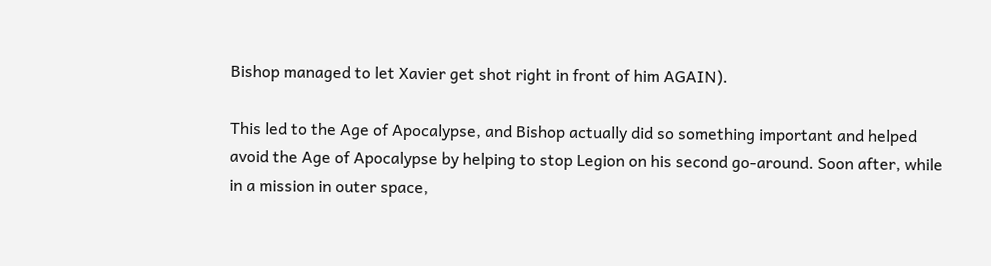Bishop managed to let Xavier get shot right in front of him AGAIN).

This led to the Age of Apocalypse, and Bishop actually did so something important and helped avoid the Age of Apocalypse by helping to stop Legion on his second go-around. Soon after, while in a mission in outer space,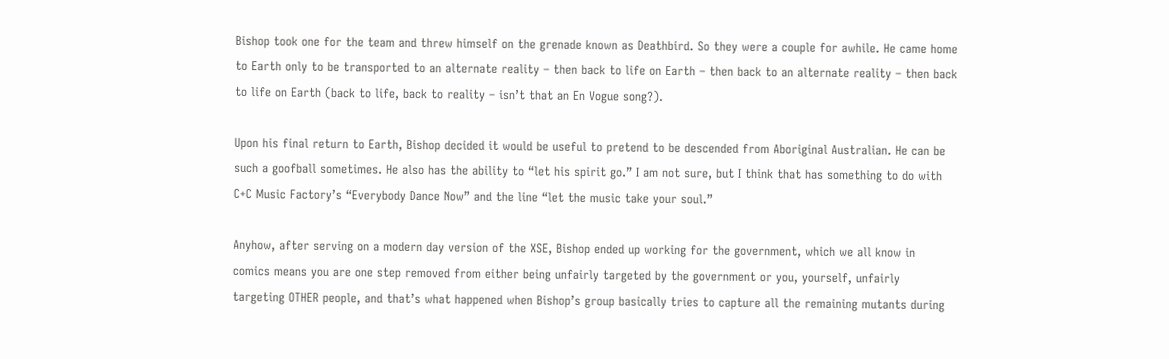Bishop took one for the team and threw himself on the grenade known as Deathbird. So they were a couple for awhile. He came home to Earth only to be transported to an alternate reality – then back to life on Earth – then back to an alternate reality – then back to life on Earth (back to life, back to reality – isn’t that an En Vogue song?).

Upon his final return to Earth, Bishop decided it would be useful to pretend to be descended from Aboriginal Australian. He can be such a goofball sometimes. He also has the ability to “let his spirit go.” I am not sure, but I think that has something to do with C+C Music Factory’s “Everybody Dance Now” and the line “let the music take your soul.”

Anyhow, after serving on a modern day version of the XSE, Bishop ended up working for the government, which we all know in comics means you are one step removed from either being unfairly targeted by the government or you, yourself, unfairly targeting OTHER people, and that’s what happened when Bishop’s group basically tries to capture all the remaining mutants during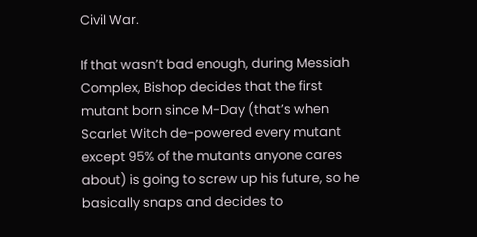Civil War.

If that wasn’t bad enough, during Messiah Complex, Bishop decides that the first mutant born since M-Day (that’s when Scarlet Witch de-powered every mutant except 95% of the mutants anyone cares about) is going to screw up his future, so he basically snaps and decides to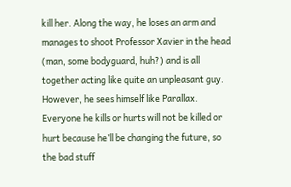kill her. Along the way, he loses an arm and manages to shoot Professor Xavier in the head (man, some bodyguard, huh?) and is all together acting like quite an unpleasant guy. However, he sees himself like Parallax. Everyone he kills or hurts will not be killed or hurt because he’ll be changing the future, so the bad stuff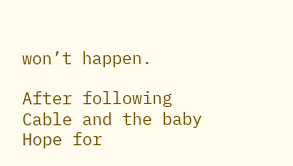won’t happen.

After following Cable and the baby Hope for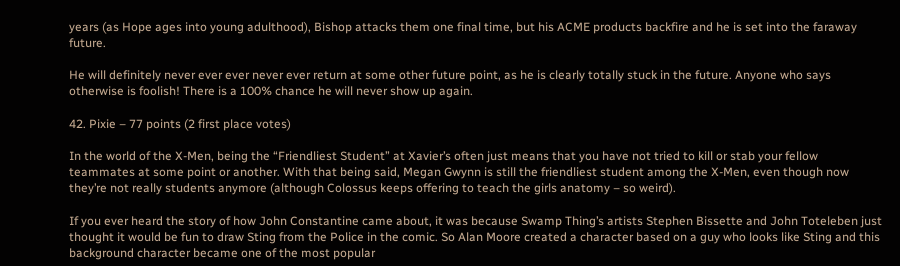years (as Hope ages into young adulthood), Bishop attacks them one final time, but his ACME products backfire and he is set into the faraway future.

He will definitely never ever ever never ever return at some other future point, as he is clearly totally stuck in the future. Anyone who says otherwise is foolish! There is a 100% chance he will never show up again.

42. Pixie – 77 points (2 first place votes)

In the world of the X-Men, being the “Friendliest Student” at Xavier’s often just means that you have not tried to kill or stab your fellow teammates at some point or another. With that being said, Megan Gwynn is still the friendliest student among the X-Men, even though now they’re not really students anymore (although Colossus keeps offering to teach the girls anatomy – so weird).

If you ever heard the story of how John Constantine came about, it was because Swamp Thing’s artists Stephen Bissette and John Toteleben just thought it would be fun to draw Sting from the Police in the comic. So Alan Moore created a character based on a guy who looks like Sting and this background character became one of the most popular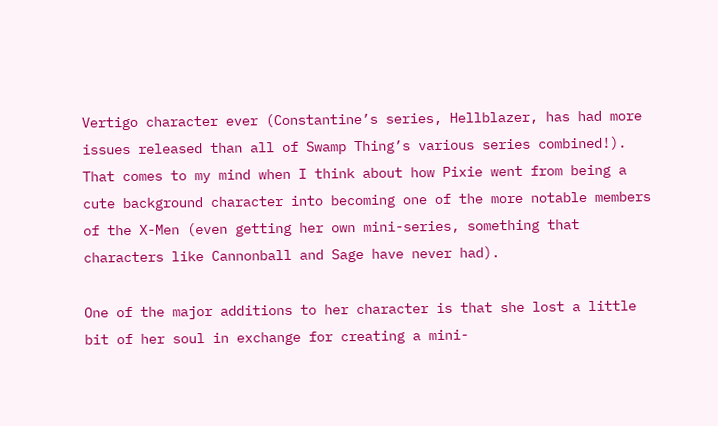Vertigo character ever (Constantine’s series, Hellblazer, has had more issues released than all of Swamp Thing’s various series combined!). That comes to my mind when I think about how Pixie went from being a cute background character into becoming one of the more notable members of the X-Men (even getting her own mini-series, something that characters like Cannonball and Sage have never had).

One of the major additions to her character is that she lost a little bit of her soul in exchange for creating a mini-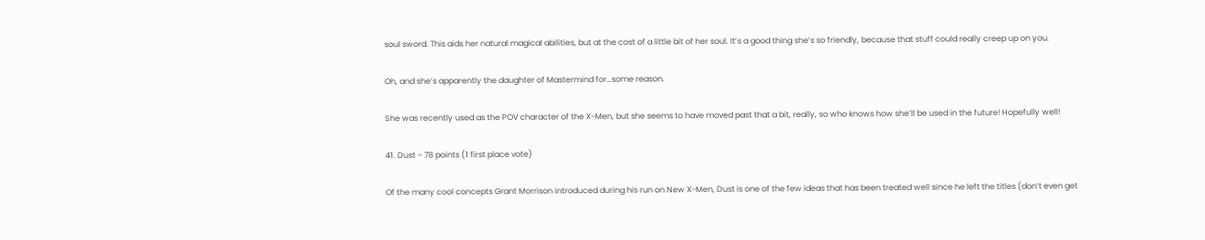soul sword. This aids her natural magical abilities, but at the cost of a little bit of her soul. It’s a good thing she’s so friendly, because that stuff could really creep up on you.

Oh, and she’s apparently the daughter of Mastermind for…some reason.

She was recently used as the POV character of the X-Men, but she seems to have moved past that a bit, really, so who knows how she’ll be used in the future! Hopefully well!

41. Dust – 78 points (1 first place vote)

Of the many cool concepts Grant Morrison introduced during his run on New X-Men, Dust is one of the few ideas that has been treated well since he left the titles (don’t even get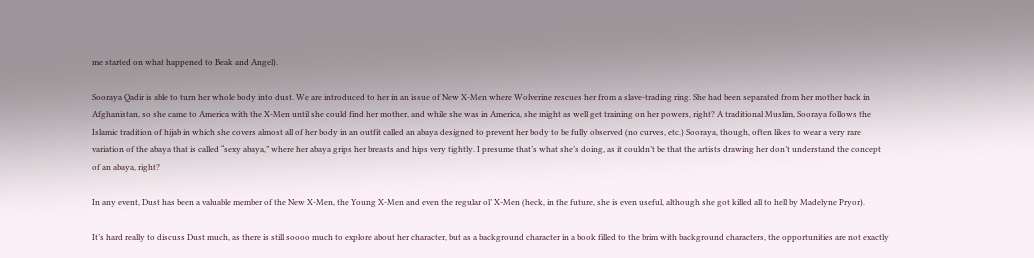me started on what happened to Beak and Angel).

Sooraya Qadir is able to turn her whole body into dust. We are introduced to her in an issue of New X-Men where Wolverine rescues her from a slave-trading ring. She had been separated from her mother back in Afghanistan, so she came to America with the X-Men until she could find her mother, and while she was in America, she might as well get training on her powers, right? A traditional Muslim, Sooraya follows the Islamic tradition of hijab in which she covers almost all of her body in an outfit called an abaya designed to prevent her body to be fully observed (no curves, etc.) Sooraya, though, often likes to wear a very rare variation of the abaya that is called “sexy abaya,” where her abaya grips her breasts and hips very tightly. I presume that’s what she’s doing, as it couldn’t be that the artists drawing her don’t understand the concept of an abaya, right?

In any event, Dust has been a valuable member of the New X-Men, the Young X-Men and even the regular ol’ X-Men (heck, in the future, she is even useful, although she got killed all to hell by Madelyne Pryor).

It’s hard really to discuss Dust much, as there is still soooo much to explore about her character, but as a background character in a book filled to the brim with background characters, the opportunities are not exactly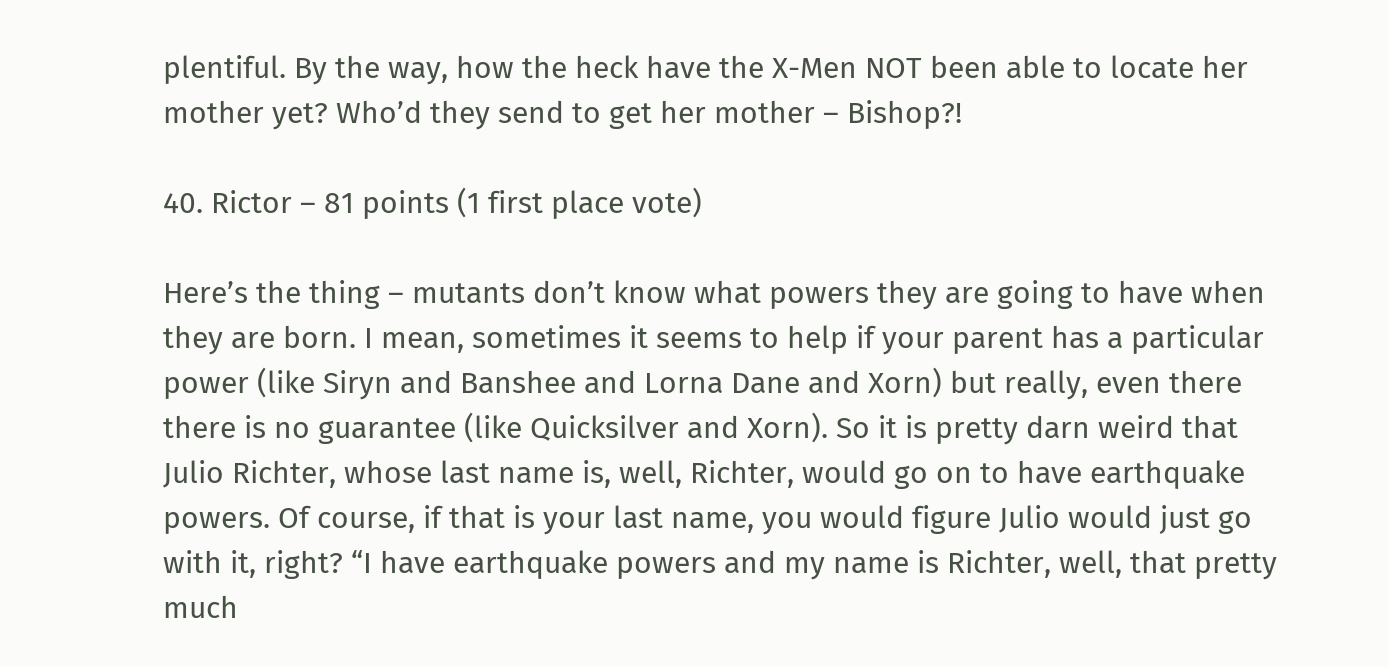plentiful. By the way, how the heck have the X-Men NOT been able to locate her mother yet? Who’d they send to get her mother – Bishop?!

40. Rictor – 81 points (1 first place vote)

Here’s the thing – mutants don’t know what powers they are going to have when they are born. I mean, sometimes it seems to help if your parent has a particular power (like Siryn and Banshee and Lorna Dane and Xorn) but really, even there there is no guarantee (like Quicksilver and Xorn). So it is pretty darn weird that Julio Richter, whose last name is, well, Richter, would go on to have earthquake powers. Of course, if that is your last name, you would figure Julio would just go with it, right? “I have earthquake powers and my name is Richter, well, that pretty much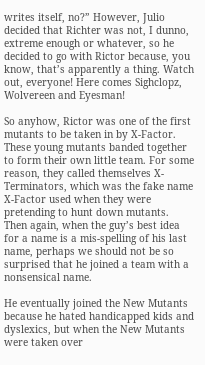writes itself, no?” However, Julio decided that Richter was not, I dunno, extreme enough or whatever, so he decided to go with Rictor because, you know, that’s apparently a thing. Watch out, everyone! Here comes Sighclopz, Wolvereen and Eyesman!

So anyhow, Rictor was one of the first mutants to be taken in by X-Factor. These young mutants banded together to form their own little team. For some reason, they called themselves X-Terminators, which was the fake name X-Factor used when they were pretending to hunt down mutants. Then again, when the guy’s best idea for a name is a mis-spelling of his last name, perhaps we should not be so surprised that he joined a team with a nonsensical name.

He eventually joined the New Mutants because he hated handicapped kids and dyslexics, but when the New Mutants were taken over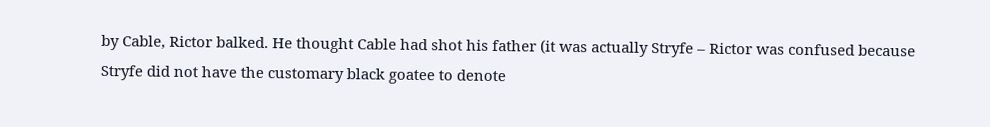by Cable, Rictor balked. He thought Cable had shot his father (it was actually Stryfe – Rictor was confused because Stryfe did not have the customary black goatee to denote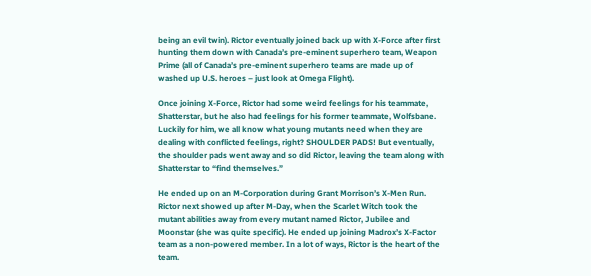being an evil twin). Rictor eventually joined back up with X-Force after first hunting them down with Canada’s pre-eminent superhero team, Weapon Prime (all of Canada’s pre-eminent superhero teams are made up of washed up U.S. heroes – just look at Omega Flight).

Once joining X-Force, Rictor had some weird feelings for his teammate, Shatterstar, but he also had feelings for his former teammate, Wolfsbane. Luckily for him, we all know what young mutants need when they are dealing with conflicted feelings, right? SHOULDER PADS! But eventually, the shoulder pads went away and so did Rictor, leaving the team along with Shatterstar to “find themselves.”

He ended up on an M-Corporation during Grant Morrison’s X-Men Run. Rictor next showed up after M-Day, when the Scarlet Witch took the mutant abilities away from every mutant named Rictor, Jubilee and Moonstar (she was quite specific). He ended up joining Madrox’s X-Factor team as a non-powered member. In a lot of ways, Rictor is the heart of the team.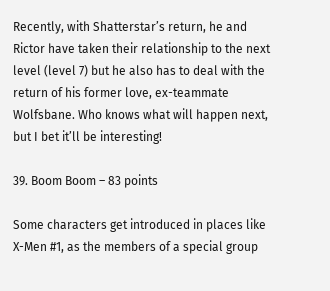Recently, with Shatterstar’s return, he and Rictor have taken their relationship to the next level (level 7) but he also has to deal with the return of his former love, ex-teammate Wolfsbane. Who knows what will happen next, but I bet it’ll be interesting!

39. Boom Boom – 83 points

Some characters get introduced in places like X-Men #1, as the members of a special group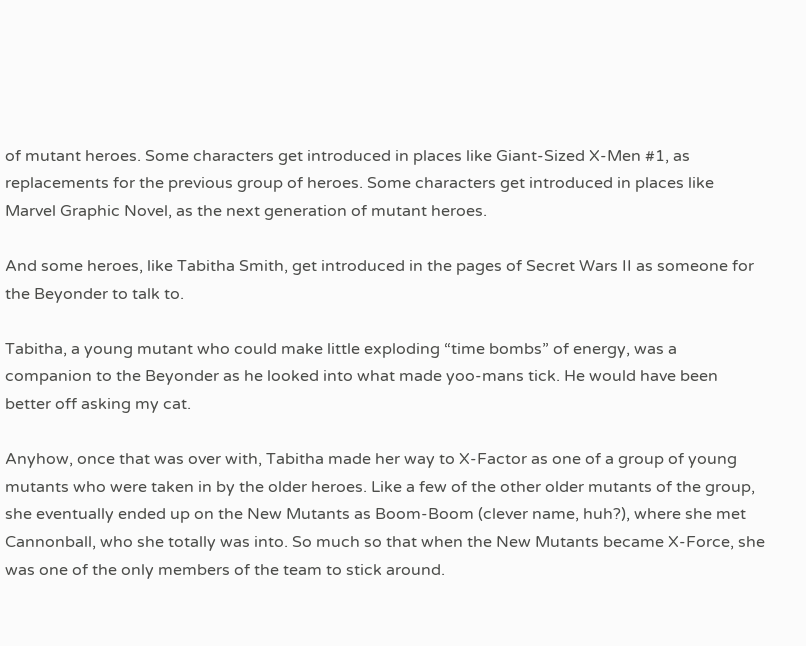of mutant heroes. Some characters get introduced in places like Giant-Sized X-Men #1, as replacements for the previous group of heroes. Some characters get introduced in places like Marvel Graphic Novel, as the next generation of mutant heroes.

And some heroes, like Tabitha Smith, get introduced in the pages of Secret Wars II as someone for the Beyonder to talk to.

Tabitha, a young mutant who could make little exploding “time bombs” of energy, was a companion to the Beyonder as he looked into what made yoo-mans tick. He would have been better off asking my cat.

Anyhow, once that was over with, Tabitha made her way to X-Factor as one of a group of young mutants who were taken in by the older heroes. Like a few of the other older mutants of the group, she eventually ended up on the New Mutants as Boom-Boom (clever name, huh?), where she met Cannonball, who she totally was into. So much so that when the New Mutants became X-Force, she was one of the only members of the team to stick around.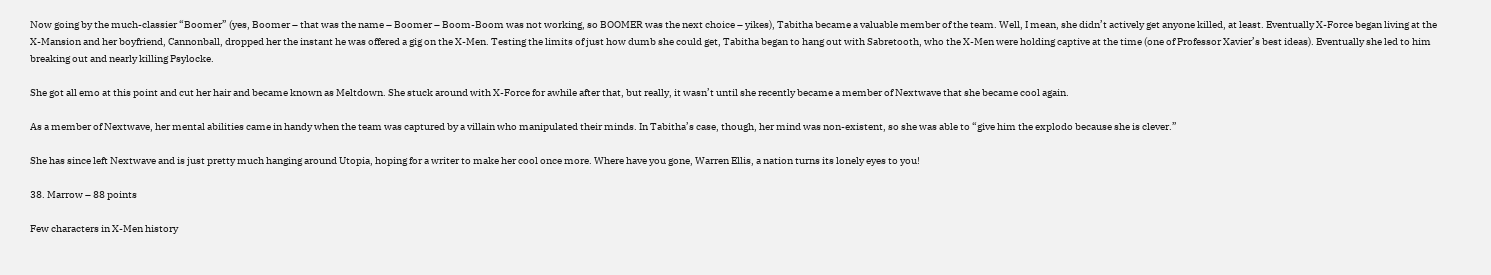Now going by the much-classier “Boomer” (yes, Boomer – that was the name – Boomer – Boom-Boom was not working, so BOOMER was the next choice – yikes), Tabitha became a valuable member of the team. Well, I mean, she didn’t actively get anyone killed, at least. Eventually X-Force began living at the X-Mansion and her boyfriend, Cannonball, dropped her the instant he was offered a gig on the X-Men. Testing the limits of just how dumb she could get, Tabitha began to hang out with Sabretooth, who the X-Men were holding captive at the time (one of Professor Xavier’s best ideas). Eventually she led to him breaking out and nearly killing Psylocke.

She got all emo at this point and cut her hair and became known as Meltdown. She stuck around with X-Force for awhile after that, but really, it wasn’t until she recently became a member of Nextwave that she became cool again.

As a member of Nextwave, her mental abilities came in handy when the team was captured by a villain who manipulated their minds. In Tabitha’s case, though, her mind was non-existent, so she was able to “give him the explodo because she is clever.”

She has since left Nextwave and is just pretty much hanging around Utopia, hoping for a writer to make her cool once more. Where have you gone, Warren Ellis, a nation turns its lonely eyes to you!

38. Marrow – 88 points

Few characters in X-Men history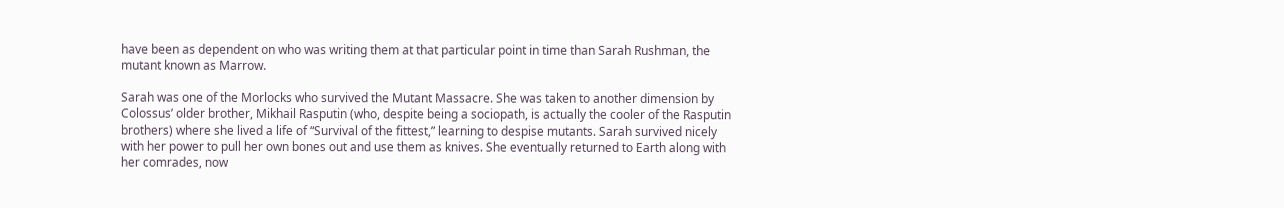have been as dependent on who was writing them at that particular point in time than Sarah Rushman, the mutant known as Marrow.

Sarah was one of the Morlocks who survived the Mutant Massacre. She was taken to another dimension by Colossus’ older brother, Mikhail Rasputin (who, despite being a sociopath, is actually the cooler of the Rasputin brothers) where she lived a life of “Survival of the fittest,” learning to despise mutants. Sarah survived nicely with her power to pull her own bones out and use them as knives. She eventually returned to Earth along with her comrades, now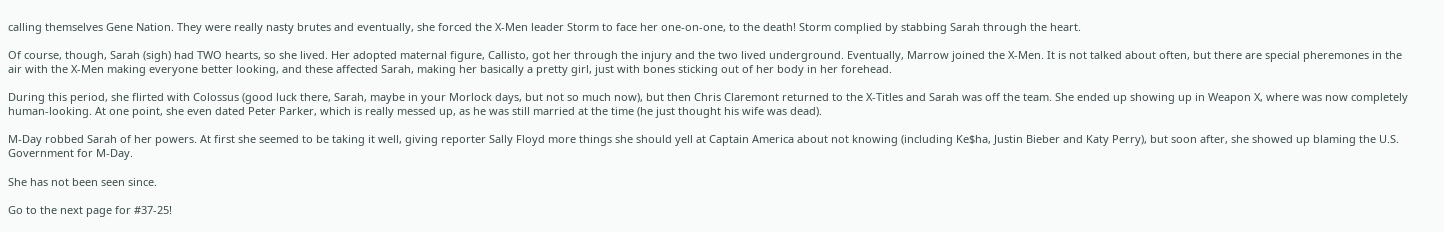calling themselves Gene Nation. They were really nasty brutes and eventually, she forced the X-Men leader Storm to face her one-on-one, to the death! Storm complied by stabbing Sarah through the heart.

Of course, though, Sarah (sigh) had TWO hearts, so she lived. Her adopted maternal figure, Callisto, got her through the injury and the two lived underground. Eventually, Marrow joined the X-Men. It is not talked about often, but there are special pheremones in the air with the X-Men making everyone better looking, and these affected Sarah, making her basically a pretty girl, just with bones sticking out of her body in her forehead.

During this period, she flirted with Colossus (good luck there, Sarah, maybe in your Morlock days, but not so much now), but then Chris Claremont returned to the X-Titles and Sarah was off the team. She ended up showing up in Weapon X, where was now completely human-looking. At one point, she even dated Peter Parker, which is really messed up, as he was still married at the time (he just thought his wife was dead).

M-Day robbed Sarah of her powers. At first she seemed to be taking it well, giving reporter Sally Floyd more things she should yell at Captain America about not knowing (including Ke$ha, Justin Bieber and Katy Perry), but soon after, she showed up blaming the U.S. Government for M-Day.

She has not been seen since.

Go to the next page for #37-25!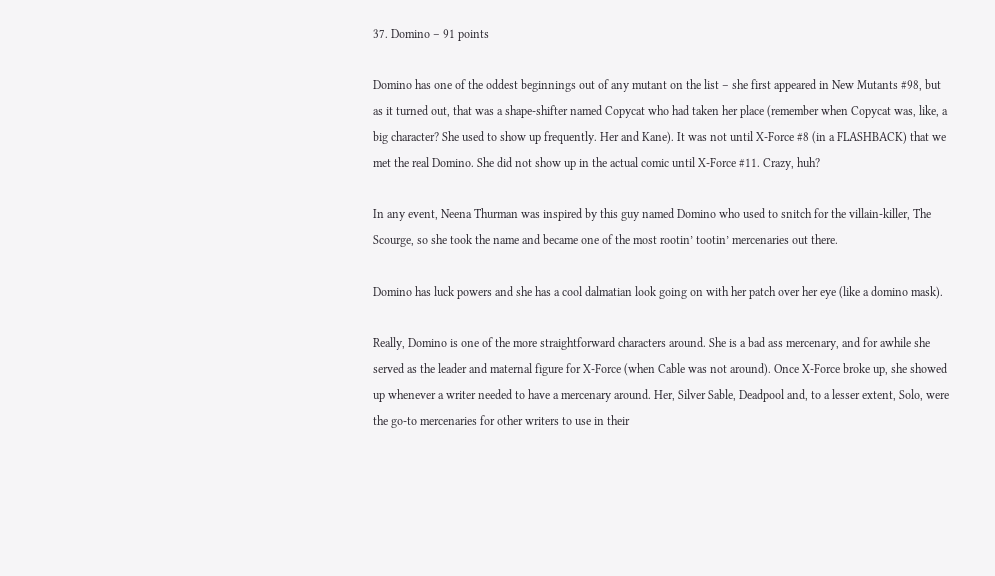37. Domino – 91 points

Domino has one of the oddest beginnings out of any mutant on the list – she first appeared in New Mutants #98, but as it turned out, that was a shape-shifter named Copycat who had taken her place (remember when Copycat was, like, a big character? She used to show up frequently. Her and Kane). It was not until X-Force #8 (in a FLASHBACK) that we met the real Domino. She did not show up in the actual comic until X-Force #11. Crazy, huh?

In any event, Neena Thurman was inspired by this guy named Domino who used to snitch for the villain-killer, The Scourge, so she took the name and became one of the most rootin’ tootin’ mercenaries out there.

Domino has luck powers and she has a cool dalmatian look going on with her patch over her eye (like a domino mask).

Really, Domino is one of the more straightforward characters around. She is a bad ass mercenary, and for awhile she served as the leader and maternal figure for X-Force (when Cable was not around). Once X-Force broke up, she showed up whenever a writer needed to have a mercenary around. Her, Silver Sable, Deadpool and, to a lesser extent, Solo, were the go-to mercenaries for other writers to use in their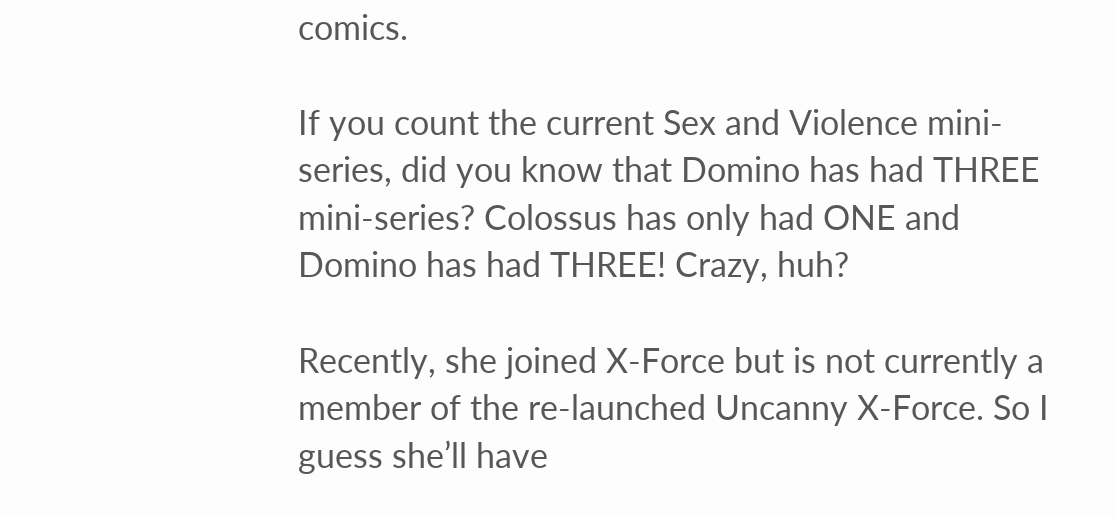comics.

If you count the current Sex and Violence mini-series, did you know that Domino has had THREE mini-series? Colossus has only had ONE and Domino has had THREE! Crazy, huh?

Recently, she joined X-Force but is not currently a member of the re-launched Uncanny X-Force. So I guess she’ll have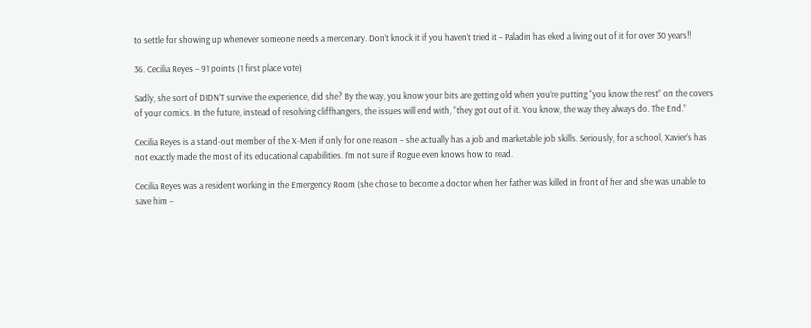to settle for showing up whenever someone needs a mercenary. Don’t knock it if you haven’t tried it – Paladin has eked a living out of it for over 30 years!!

36. Cecilia Reyes – 91 points (1 first place vote)

Sadly, she sort of DIDN’T survive the experience, did she? By the way, you know your bits are getting old when you’re putting “you know the rest” on the covers of your comics. In the future, instead of resolving cliffhangers, the issues will end with, “they got out of it. You know, the way they always do. The End.”

Cecilia Reyes is a stand-out member of the X-Men if only for one reason – she actually has a job and marketable job skills. Seriously, for a school, Xavier’s has not exactly made the most of its educational capabilities. I’m not sure if Rogue even knows how to read.

Cecilia Reyes was a resident working in the Emergency Room (she chose to become a doctor when her father was killed in front of her and she was unable to save him –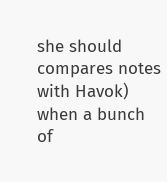she should compares notes with Havok) when a bunch of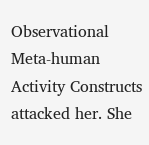Observational Meta-human Activity Constructs attacked her. She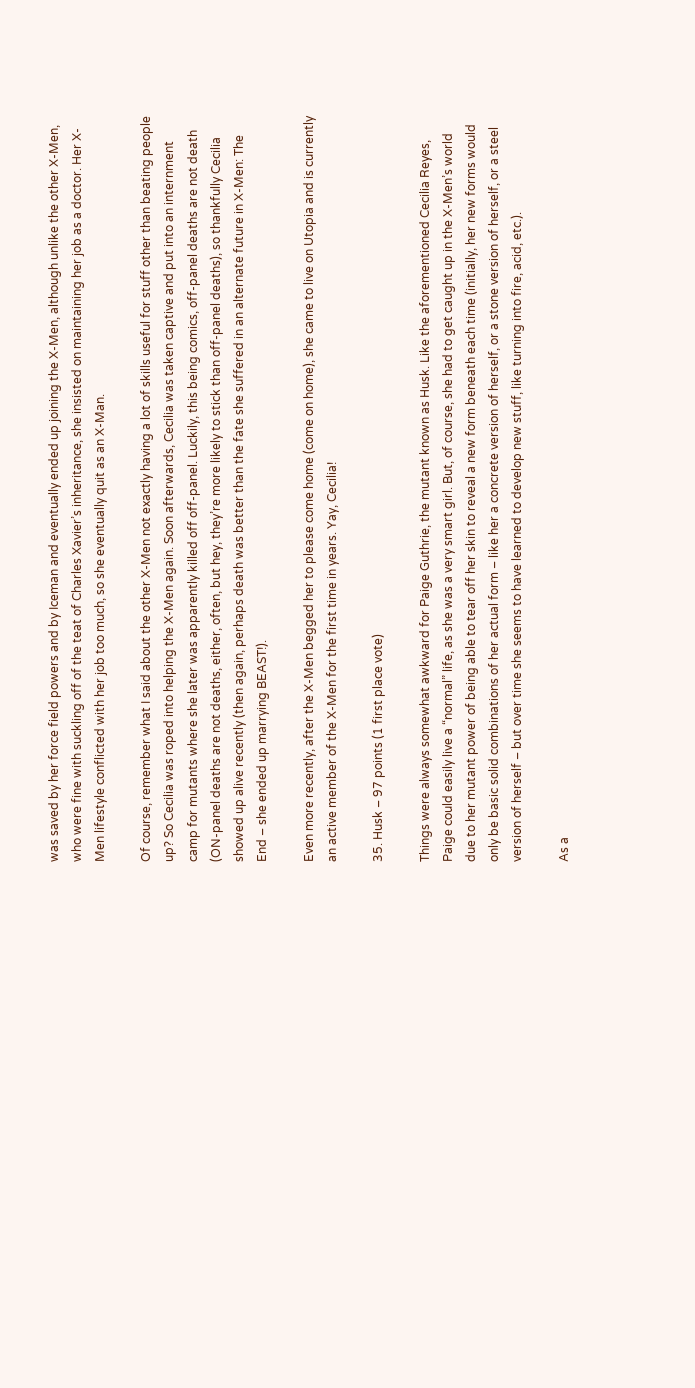was saved by her force field powers and by Iceman and eventually ended up joining the X-Men, although unlike the other X-Men, who were fine with suckling off of the teat of Charles Xavier’s inheritance, she insisted on maintaining her job as a doctor. Her X-Men lifestyle conflicted with her job too much, so she eventually quit as an X-Man.

Of course, remember what I said about the other X-Men not exactly having a lot of skills useful for stuff other than beating people up? So Cecilia was roped into helping the X-Men again. Soon afterwards, Cecilia was taken captive and put into an internment camp for mutants where she later was apparently killed off off-panel. Luckily, this being comics, off-panel deaths are not death (ON-panel deaths are not deaths, either, often, but hey, they’re more likely to stick than off-panel deaths), so thankfully Cecilia showed up alive recently (then again, perhaps death was better than the fate she suffered in an alternate future in X-Men: The End – she ended up marrying BEAST!).

Even more recently, after the X-Men begged her to please come home (come on home), she came to live on Utopia and is currently an active member of the X-Men for the first time in years. Yay, Cecilia!

35. Husk – 97 points (1 first place vote)

Things were always somewhat awkward for Paige Guthrie, the mutant known as Husk. Like the aforementioned Cecilia Reyes, Paige could easily live a “normal” life, as she was a very smart girl. But, of course, she had to get caught up in the X-Men’s world due to her mutant power of being able to tear off her skin to reveal a new form beneath each time (initially, her new forms would only be basic solid combinations of her actual form – like her a concrete version of herself, or a stone version of herself, or a steel version of herself – but over time she seems to have learned to develop new stuff, like turning into fire, acid, etc.).

As a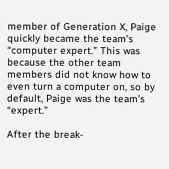member of Generation X, Paige quickly became the team’s “computer expert.” This was because the other team members did not know how to even turn a computer on, so by default, Paige was the team’s “expert.”

After the break-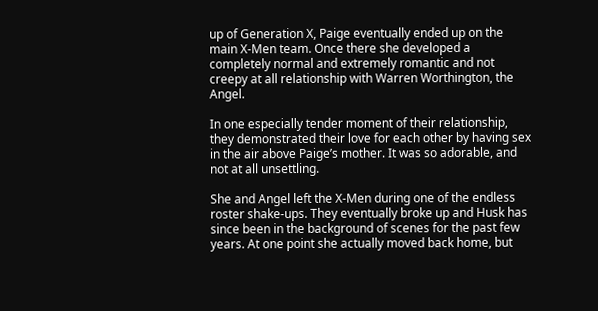up of Generation X, Paige eventually ended up on the main X-Men team. Once there she developed a completely normal and extremely romantic and not creepy at all relationship with Warren Worthington, the Angel.

In one especially tender moment of their relationship, they demonstrated their love for each other by having sex in the air above Paige’s mother. It was so adorable, and not at all unsettling.

She and Angel left the X-Men during one of the endless roster shake-ups. They eventually broke up and Husk has since been in the background of scenes for the past few years. At one point she actually moved back home, but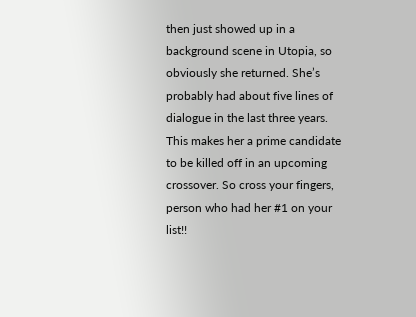then just showed up in a background scene in Utopia, so obviously she returned. She’s probably had about five lines of dialogue in the last three years. This makes her a prime candidate to be killed off in an upcoming crossover. So cross your fingers, person who had her #1 on your list!!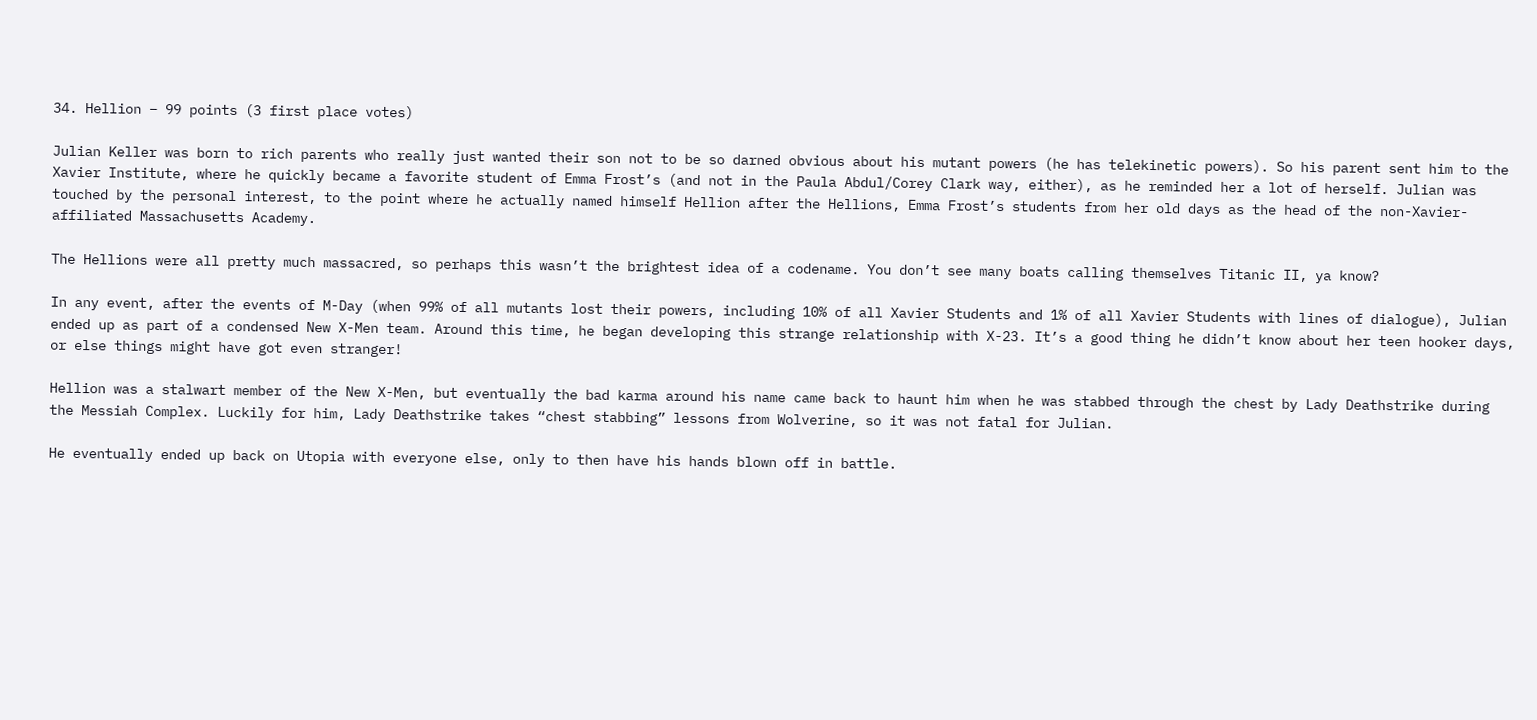34. Hellion – 99 points (3 first place votes)

Julian Keller was born to rich parents who really just wanted their son not to be so darned obvious about his mutant powers (he has telekinetic powers). So his parent sent him to the Xavier Institute, where he quickly became a favorite student of Emma Frost’s (and not in the Paula Abdul/Corey Clark way, either), as he reminded her a lot of herself. Julian was touched by the personal interest, to the point where he actually named himself Hellion after the Hellions, Emma Frost’s students from her old days as the head of the non-Xavier-affiliated Massachusetts Academy.

The Hellions were all pretty much massacred, so perhaps this wasn’t the brightest idea of a codename. You don’t see many boats calling themselves Titanic II, ya know?

In any event, after the events of M-Day (when 99% of all mutants lost their powers, including 10% of all Xavier Students and 1% of all Xavier Students with lines of dialogue), Julian ended up as part of a condensed New X-Men team. Around this time, he began developing this strange relationship with X-23. It’s a good thing he didn’t know about her teen hooker days, or else things might have got even stranger!

Hellion was a stalwart member of the New X-Men, but eventually the bad karma around his name came back to haunt him when he was stabbed through the chest by Lady Deathstrike during the Messiah Complex. Luckily for him, Lady Deathstrike takes “chest stabbing” lessons from Wolverine, so it was not fatal for Julian.

He eventually ended up back on Utopia with everyone else, only to then have his hands blown off in battle.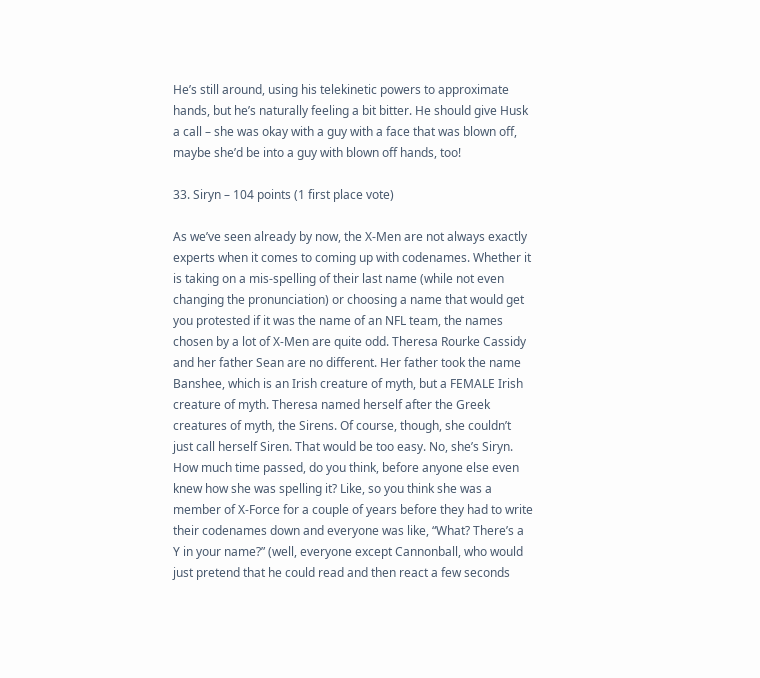He’s still around, using his telekinetic powers to approximate hands, but he’s naturally feeling a bit bitter. He should give Husk a call – she was okay with a guy with a face that was blown off, maybe she’d be into a guy with blown off hands, too!

33. Siryn – 104 points (1 first place vote)

As we’ve seen already by now, the X-Men are not always exactly experts when it comes to coming up with codenames. Whether it is taking on a mis-spelling of their last name (while not even changing the pronunciation) or choosing a name that would get you protested if it was the name of an NFL team, the names chosen by a lot of X-Men are quite odd. Theresa Rourke Cassidy and her father Sean are no different. Her father took the name Banshee, which is an Irish creature of myth, but a FEMALE Irish creature of myth. Theresa named herself after the Greek creatures of myth, the Sirens. Of course, though, she couldn’t just call herself Siren. That would be too easy. No, she’s Siryn. How much time passed, do you think, before anyone else even knew how she was spelling it? Like, so you think she was a member of X-Force for a couple of years before they had to write their codenames down and everyone was like, “What? There’s a Y in your name?” (well, everyone except Cannonball, who would just pretend that he could read and then react a few seconds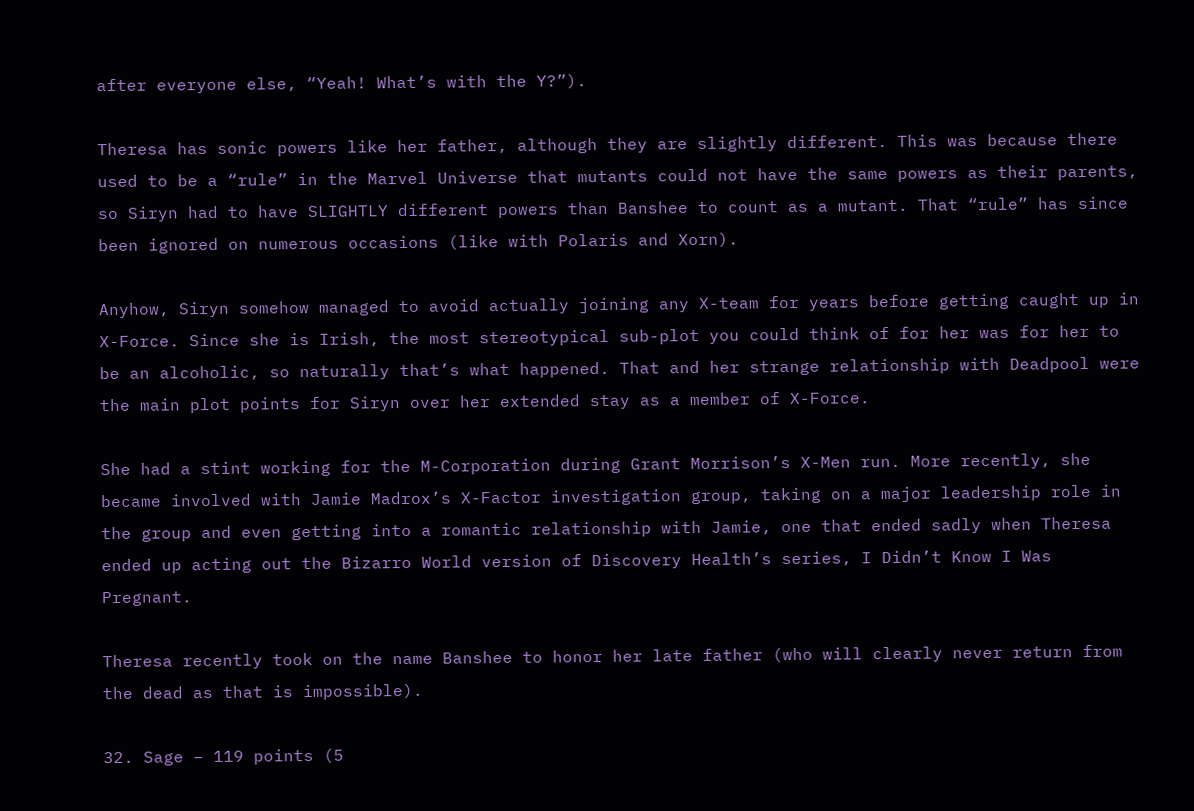after everyone else, “Yeah! What’s with the Y?”).

Theresa has sonic powers like her father, although they are slightly different. This was because there used to be a “rule” in the Marvel Universe that mutants could not have the same powers as their parents, so Siryn had to have SLIGHTLY different powers than Banshee to count as a mutant. That “rule” has since been ignored on numerous occasions (like with Polaris and Xorn).

Anyhow, Siryn somehow managed to avoid actually joining any X-team for years before getting caught up in X-Force. Since she is Irish, the most stereotypical sub-plot you could think of for her was for her to be an alcoholic, so naturally that’s what happened. That and her strange relationship with Deadpool were the main plot points for Siryn over her extended stay as a member of X-Force.

She had a stint working for the M-Corporation during Grant Morrison’s X-Men run. More recently, she became involved with Jamie Madrox’s X-Factor investigation group, taking on a major leadership role in the group and even getting into a romantic relationship with Jamie, one that ended sadly when Theresa ended up acting out the Bizarro World version of Discovery Health’s series, I Didn’t Know I Was Pregnant.

Theresa recently took on the name Banshee to honor her late father (who will clearly never return from the dead as that is impossible).

32. Sage – 119 points (5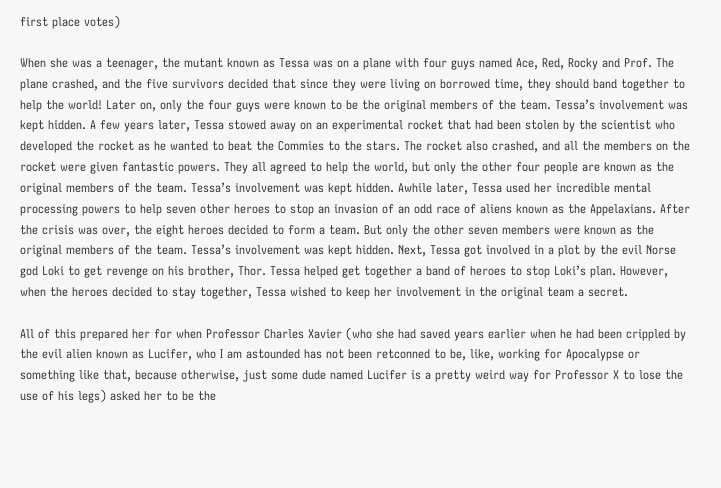first place votes)

When she was a teenager, the mutant known as Tessa was on a plane with four guys named Ace, Red, Rocky and Prof. The plane crashed, and the five survivors decided that since they were living on borrowed time, they should band together to help the world! Later on, only the four guys were known to be the original members of the team. Tessa’s involvement was kept hidden. A few years later, Tessa stowed away on an experimental rocket that had been stolen by the scientist who developed the rocket as he wanted to beat the Commies to the stars. The rocket also crashed, and all the members on the rocket were given fantastic powers. They all agreed to help the world, but only the other four people are known as the original members of the team. Tessa’s involvement was kept hidden. Awhile later, Tessa used her incredible mental processing powers to help seven other heroes to stop an invasion of an odd race of aliens known as the Appelaxians. After the crisis was over, the eight heroes decided to form a team. But only the other seven members were known as the original members of the team. Tessa’s involvement was kept hidden. Next, Tessa got involved in a plot by the evil Norse god Loki to get revenge on his brother, Thor. Tessa helped get together a band of heroes to stop Loki’s plan. However, when the heroes decided to stay together, Tessa wished to keep her involvement in the original team a secret.

All of this prepared her for when Professor Charles Xavier (who she had saved years earlier when he had been crippled by the evil alien known as Lucifer, who I am astounded has not been retconned to be, like, working for Apocalypse or something like that, because otherwise, just some dude named Lucifer is a pretty weird way for Professor X to lose the use of his legs) asked her to be the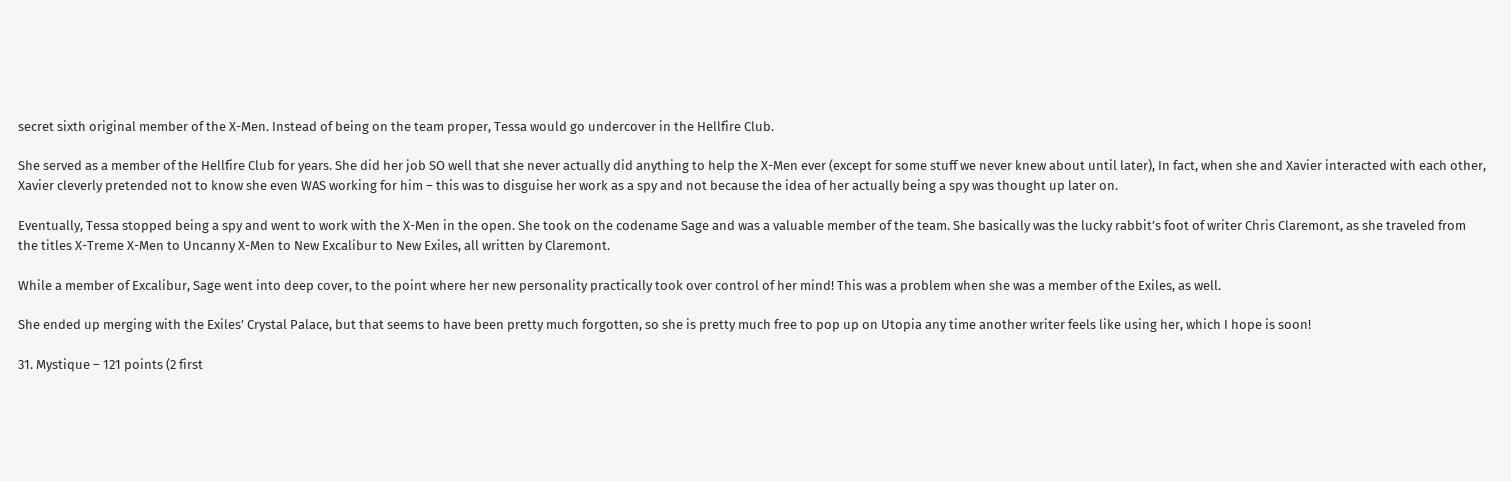secret sixth original member of the X-Men. Instead of being on the team proper, Tessa would go undercover in the Hellfire Club.

She served as a member of the Hellfire Club for years. She did her job SO well that she never actually did anything to help the X-Men ever (except for some stuff we never knew about until later), In fact, when she and Xavier interacted with each other, Xavier cleverly pretended not to know she even WAS working for him – this was to disguise her work as a spy and not because the idea of her actually being a spy was thought up later on.

Eventually, Tessa stopped being a spy and went to work with the X-Men in the open. She took on the codename Sage and was a valuable member of the team. She basically was the lucky rabbit’s foot of writer Chris Claremont, as she traveled from the titles X-Treme X-Men to Uncanny X-Men to New Excalibur to New Exiles, all written by Claremont.

While a member of Excalibur, Sage went into deep cover, to the point where her new personality practically took over control of her mind! This was a problem when she was a member of the Exiles, as well.

She ended up merging with the Exiles’ Crystal Palace, but that seems to have been pretty much forgotten, so she is pretty much free to pop up on Utopia any time another writer feels like using her, which I hope is soon!

31. Mystique – 121 points (2 first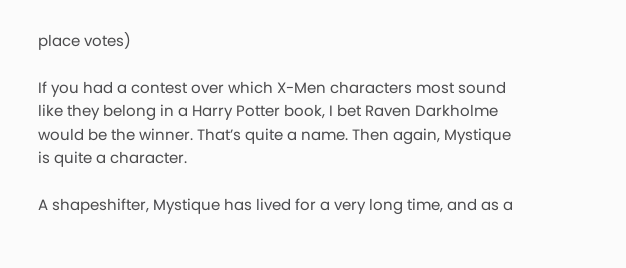place votes)

If you had a contest over which X-Men characters most sound like they belong in a Harry Potter book, I bet Raven Darkholme would be the winner. That’s quite a name. Then again, Mystique is quite a character.

A shapeshifter, Mystique has lived for a very long time, and as a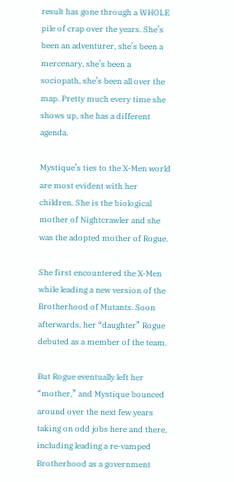result has gone through a WHOLE pile of crap over the years. She’s been an adventurer, she’s been a mercenary, she’s been a sociopath, she’s been all over the map. Pretty much every time she shows up, she has a different agenda.

Mystique’s ties to the X-Men world are most evident with her children. She is the biological mother of Nightcrawler and she was the adopted mother of Rogue.

She first encountered the X-Men while leading a new version of the Brotherhood of Mutants. Soon afterwards, her “daughter” Rogue debuted as a member of the team.

But Rogue eventually left her “mother,” and Mystique bounced around over the next few years taking on odd jobs here and there, including leading a re-vamped Brotherhood as a government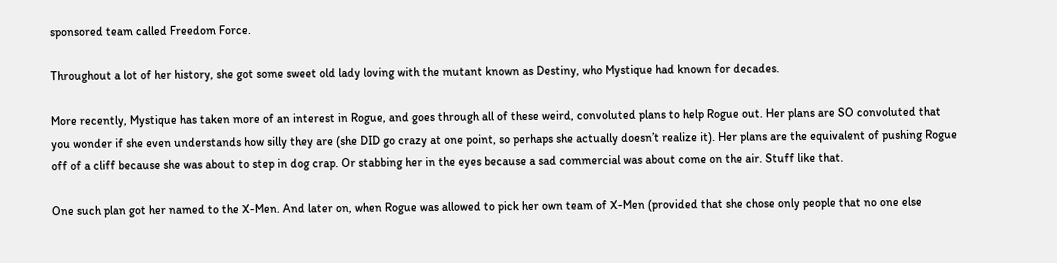sponsored team called Freedom Force.

Throughout a lot of her history, she got some sweet old lady loving with the mutant known as Destiny, who Mystique had known for decades.

More recently, Mystique has taken more of an interest in Rogue, and goes through all of these weird, convoluted plans to help Rogue out. Her plans are SO convoluted that you wonder if she even understands how silly they are (she DID go crazy at one point, so perhaps she actually doesn’t realize it). Her plans are the equivalent of pushing Rogue off of a cliff because she was about to step in dog crap. Or stabbing her in the eyes because a sad commercial was about come on the air. Stuff like that.

One such plan got her named to the X-Men. And later on, when Rogue was allowed to pick her own team of X-Men (provided that she chose only people that no one else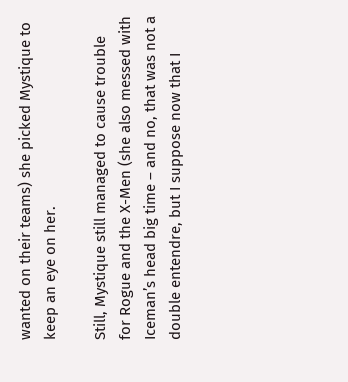wanted on their teams) she picked Mystique to keep an eye on her.

Still, Mystique still managed to cause trouble for Rogue and the X-Men (she also messed with Iceman’s head big time – and no, that was not a double entendre, but I suppose now that I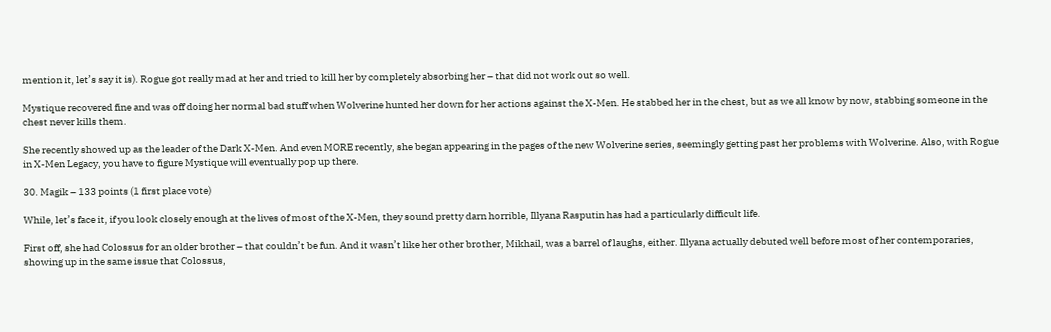mention it, let’s say it is). Rogue got really mad at her and tried to kill her by completely absorbing her – that did not work out so well.

Mystique recovered fine and was off doing her normal bad stuff when Wolverine hunted her down for her actions against the X-Men. He stabbed her in the chest, but as we all know by now, stabbing someone in the chest never kills them.

She recently showed up as the leader of the Dark X-Men. And even MORE recently, she began appearing in the pages of the new Wolverine series, seemingly getting past her problems with Wolverine. Also, with Rogue in X-Men Legacy, you have to figure Mystique will eventually pop up there.

30. Magik – 133 points (1 first place vote)

While, let’s face it, if you look closely enough at the lives of most of the X-Men, they sound pretty darn horrible, Illyana Rasputin has had a particularly difficult life.

First off, she had Colossus for an older brother – that couldn’t be fun. And it wasn’t like her other brother, Mikhail, was a barrel of laughs, either. Illyana actually debuted well before most of her contemporaries, showing up in the same issue that Colossus,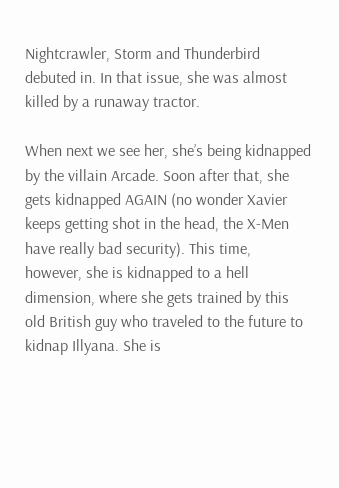Nightcrawler, Storm and Thunderbird debuted in. In that issue, she was almost killed by a runaway tractor.

When next we see her, she’s being kidnapped by the villain Arcade. Soon after that, she gets kidnapped AGAIN (no wonder Xavier keeps getting shot in the head, the X-Men have really bad security). This time, however, she is kidnapped to a hell dimension, where she gets trained by this old British guy who traveled to the future to kidnap Illyana. She is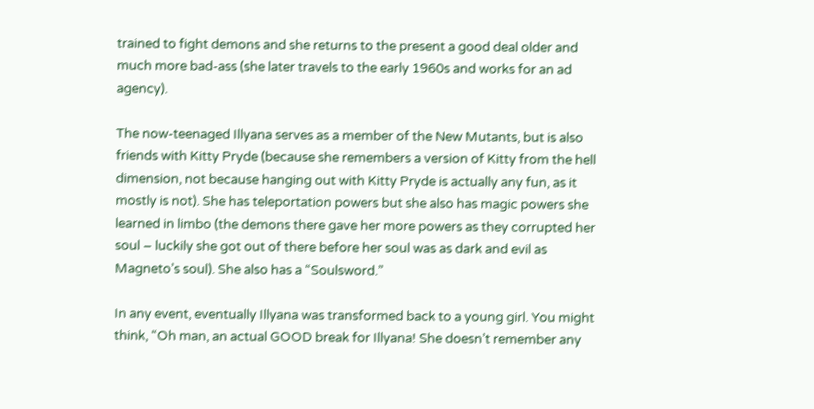trained to fight demons and she returns to the present a good deal older and much more bad-ass (she later travels to the early 1960s and works for an ad agency).

The now-teenaged Illyana serves as a member of the New Mutants, but is also friends with Kitty Pryde (because she remembers a version of Kitty from the hell dimension, not because hanging out with Kitty Pryde is actually any fun, as it mostly is not). She has teleportation powers but she also has magic powers she learned in limbo (the demons there gave her more powers as they corrupted her soul – luckily she got out of there before her soul was as dark and evil as Magneto’s soul). She also has a “Soulsword.”

In any event, eventually Illyana was transformed back to a young girl. You might think, “Oh man, an actual GOOD break for Illyana! She doesn’t remember any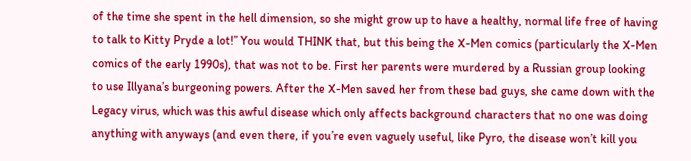of the time she spent in the hell dimension, so she might grow up to have a healthy, normal life free of having to talk to Kitty Pryde a lot!” You would THINK that, but this being the X-Men comics (particularly the X-Men comics of the early 1990s), that was not to be. First her parents were murdered by a Russian group looking to use Illyana’s burgeoning powers. After the X-Men saved her from these bad guys, she came down with the Legacy virus, which was this awful disease which only affects background characters that no one was doing anything with anyways (and even there, if you’re even vaguely useful, like Pyro, the disease won’t kill you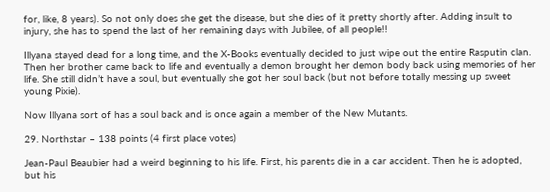for, like, 8 years). So not only does she get the disease, but she dies of it pretty shortly after. Adding insult to injury, she has to spend the last of her remaining days with Jubilee, of all people!!

Illyana stayed dead for a long time, and the X-Books eventually decided to just wipe out the entire Rasputin clan. Then her brother came back to life and eventually a demon brought her demon body back using memories of her life. She still didn’t have a soul, but eventually she got her soul back (but not before totally messing up sweet young Pixie).

Now Illyana sort of has a soul back and is once again a member of the New Mutants.

29. Northstar – 138 points (4 first place votes)

Jean-Paul Beaubier had a weird beginning to his life. First, his parents die in a car accident. Then he is adopted, but his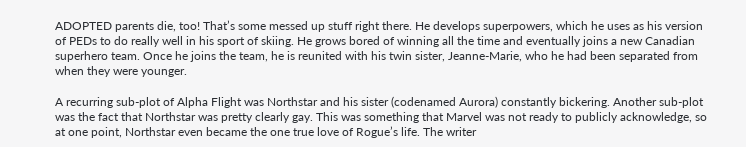ADOPTED parents die, too! That’s some messed up stuff right there. He develops superpowers, which he uses as his version of PEDs to do really well in his sport of skiing. He grows bored of winning all the time and eventually joins a new Canadian superhero team. Once he joins the team, he is reunited with his twin sister, Jeanne-Marie, who he had been separated from when they were younger.

A recurring sub-plot of Alpha Flight was Northstar and his sister (codenamed Aurora) constantly bickering. Another sub-plot was the fact that Northstar was pretty clearly gay. This was something that Marvel was not ready to publicly acknowledge, so at one point, Northstar even became the one true love of Rogue’s life. The writer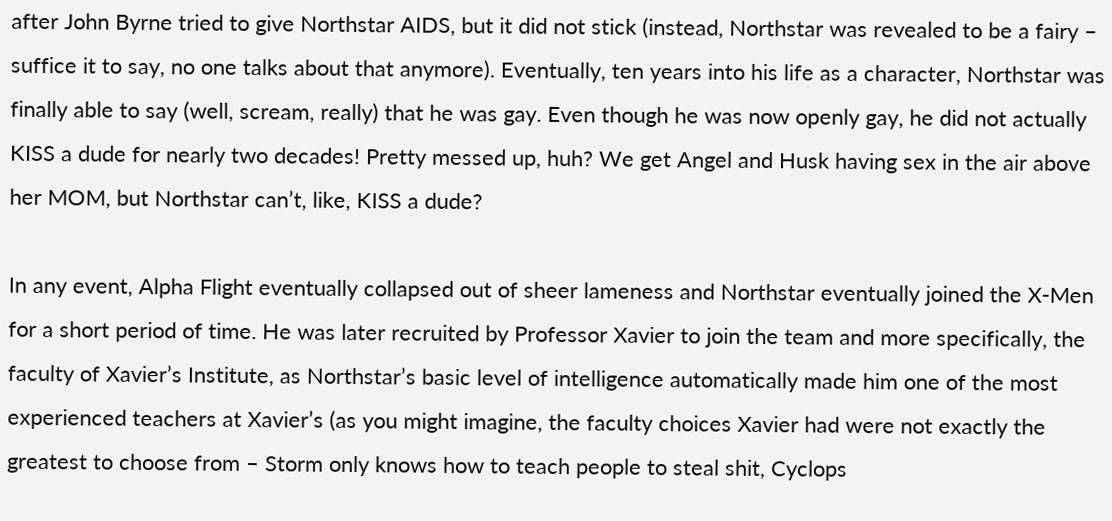after John Byrne tried to give Northstar AIDS, but it did not stick (instead, Northstar was revealed to be a fairy – suffice it to say, no one talks about that anymore). Eventually, ten years into his life as a character, Northstar was finally able to say (well, scream, really) that he was gay. Even though he was now openly gay, he did not actually KISS a dude for nearly two decades! Pretty messed up, huh? We get Angel and Husk having sex in the air above her MOM, but Northstar can’t, like, KISS a dude?

In any event, Alpha Flight eventually collapsed out of sheer lameness and Northstar eventually joined the X-Men for a short period of time. He was later recruited by Professor Xavier to join the team and more specifically, the faculty of Xavier’s Institute, as Northstar’s basic level of intelligence automatically made him one of the most experienced teachers at Xavier’s (as you might imagine, the faculty choices Xavier had were not exactly the greatest to choose from – Storm only knows how to teach people to steal shit, Cyclops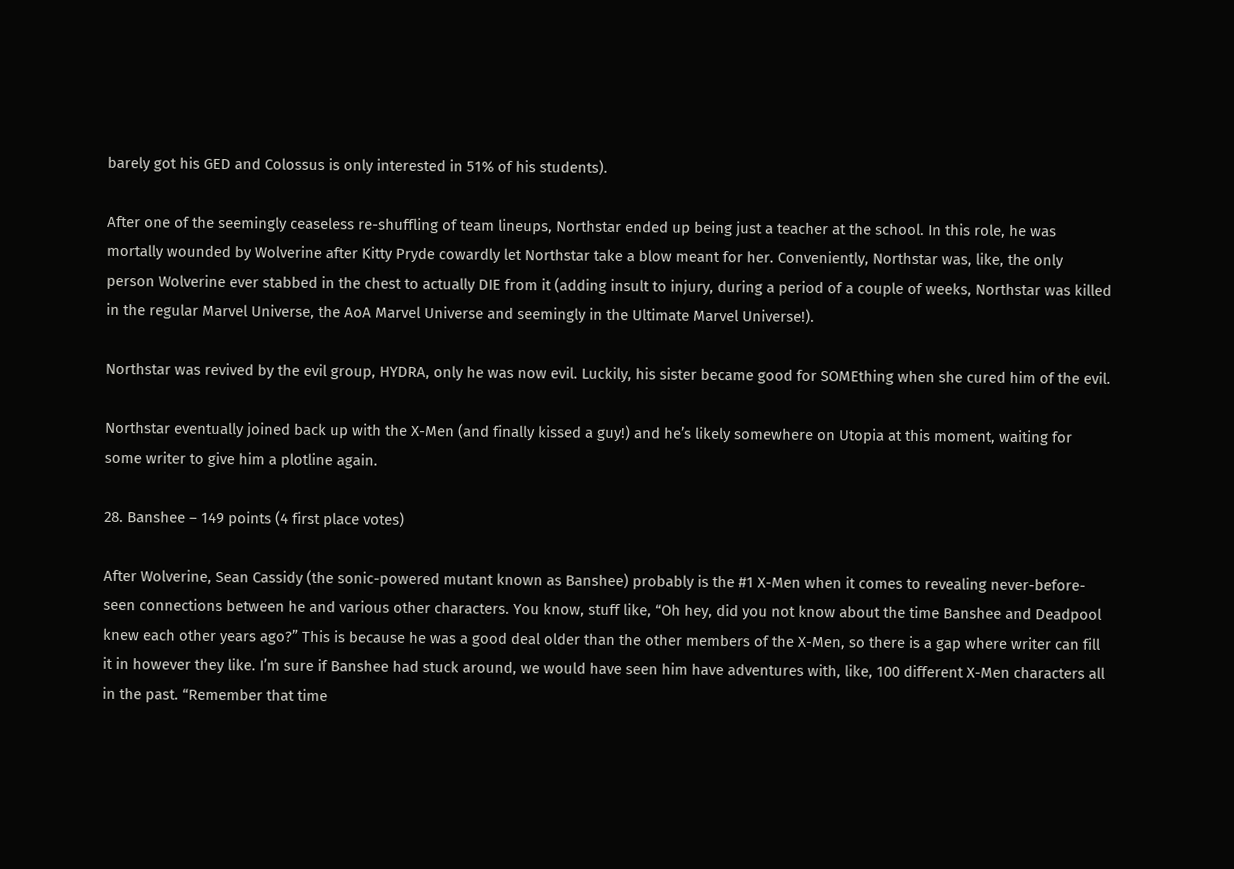barely got his GED and Colossus is only interested in 51% of his students).

After one of the seemingly ceaseless re-shuffling of team lineups, Northstar ended up being just a teacher at the school. In this role, he was mortally wounded by Wolverine after Kitty Pryde cowardly let Northstar take a blow meant for her. Conveniently, Northstar was, like, the only person Wolverine ever stabbed in the chest to actually DIE from it (adding insult to injury, during a period of a couple of weeks, Northstar was killed in the regular Marvel Universe, the AoA Marvel Universe and seemingly in the Ultimate Marvel Universe!).

Northstar was revived by the evil group, HYDRA, only he was now evil. Luckily, his sister became good for SOMEthing when she cured him of the evil.

Northstar eventually joined back up with the X-Men (and finally kissed a guy!) and he’s likely somewhere on Utopia at this moment, waiting for some writer to give him a plotline again.

28. Banshee – 149 points (4 first place votes)

After Wolverine, Sean Cassidy (the sonic-powered mutant known as Banshee) probably is the #1 X-Men when it comes to revealing never-before-seen connections between he and various other characters. You know, stuff like, “Oh hey, did you not know about the time Banshee and Deadpool knew each other years ago?” This is because he was a good deal older than the other members of the X-Men, so there is a gap where writer can fill it in however they like. I’m sure if Banshee had stuck around, we would have seen him have adventures with, like, 100 different X-Men characters all in the past. “Remember that time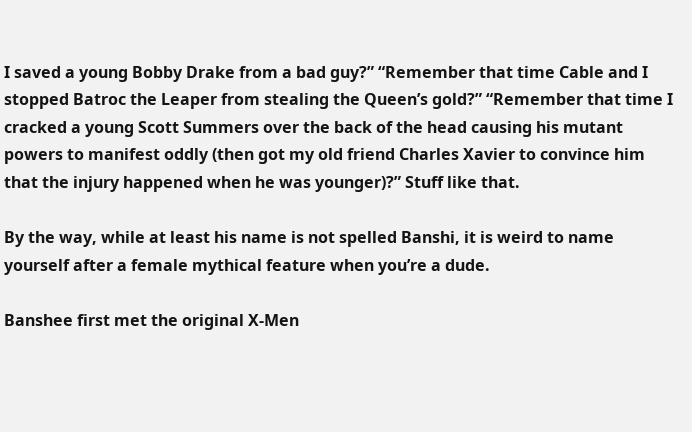I saved a young Bobby Drake from a bad guy?” “Remember that time Cable and I stopped Batroc the Leaper from stealing the Queen’s gold?” “Remember that time I cracked a young Scott Summers over the back of the head causing his mutant powers to manifest oddly (then got my old friend Charles Xavier to convince him that the injury happened when he was younger)?” Stuff like that.

By the way, while at least his name is not spelled Banshi, it is weird to name yourself after a female mythical feature when you’re a dude.

Banshee first met the original X-Men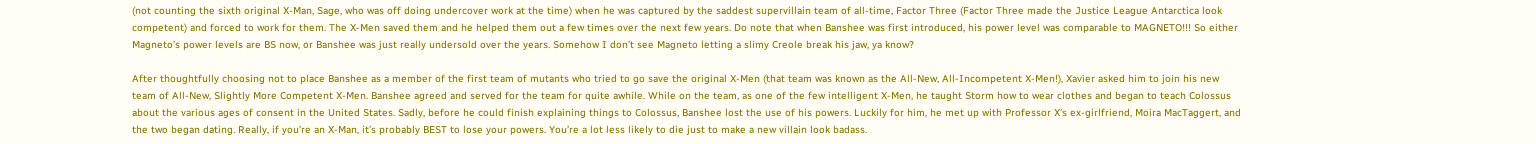(not counting the sixth original X-Man, Sage, who was off doing undercover work at the time) when he was captured by the saddest supervillain team of all-time, Factor Three (Factor Three made the Justice League Antarctica look competent) and forced to work for them. The X-Men saved them and he helped them out a few times over the next few years. Do note that when Banshee was first introduced, his power level was comparable to MAGNETO!!! So either Magneto’s power levels are BS now, or Banshee was just really undersold over the years. Somehow I don’t see Magneto letting a slimy Creole break his jaw, ya know?

After thoughtfully choosing not to place Banshee as a member of the first team of mutants who tried to go save the original X-Men (that team was known as the All-New, All-Incompetent X-Men!), Xavier asked him to join his new team of All-New, Slightly More Competent X-Men. Banshee agreed and served for the team for quite awhile. While on the team, as one of the few intelligent X-Men, he taught Storm how to wear clothes and began to teach Colossus about the various ages of consent in the United States. Sadly, before he could finish explaining things to Colossus, Banshee lost the use of his powers. Luckily for him, he met up with Professor X’s ex-girlfriend, Moira MacTaggert, and the two began dating. Really, if you’re an X-Man, it’s probably BEST to lose your powers. You’re a lot less likely to die just to make a new villain look badass.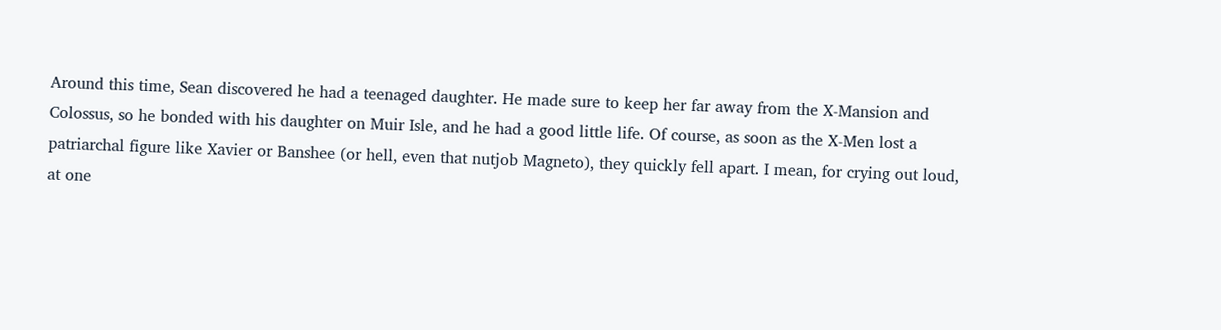Around this time, Sean discovered he had a teenaged daughter. He made sure to keep her far away from the X-Mansion and Colossus, so he bonded with his daughter on Muir Isle, and he had a good little life. Of course, as soon as the X-Men lost a patriarchal figure like Xavier or Banshee (or hell, even that nutjob Magneto), they quickly fell apart. I mean, for crying out loud, at one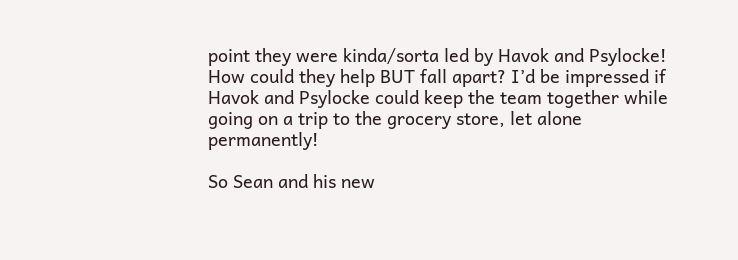point they were kinda/sorta led by Havok and Psylocke! How could they help BUT fall apart? I’d be impressed if Havok and Psylocke could keep the team together while going on a trip to the grocery store, let alone permanently!

So Sean and his new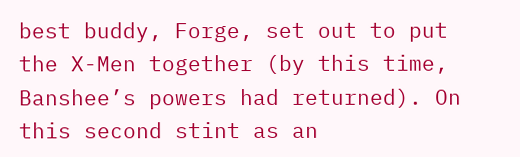best buddy, Forge, set out to put the X-Men together (by this time, Banshee’s powers had returned). On this second stint as an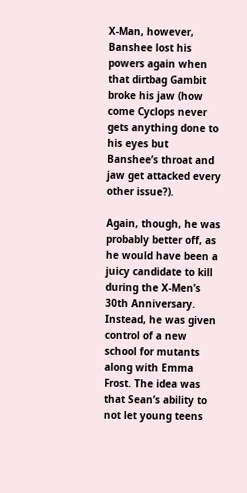X-Man, however, Banshee lost his powers again when that dirtbag Gambit broke his jaw (how come Cyclops never gets anything done to his eyes but Banshee’s throat and jaw get attacked every other issue?).

Again, though, he was probably better off, as he would have been a juicy candidate to kill during the X-Men’s 30th Anniversary. Instead, he was given control of a new school for mutants along with Emma Frost. The idea was that Sean’s ability to not let young teens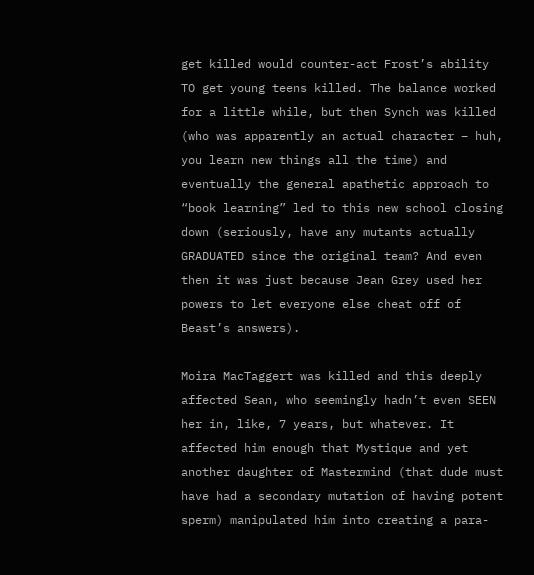get killed would counter-act Frost’s ability TO get young teens killed. The balance worked for a little while, but then Synch was killed (who was apparently an actual character – huh, you learn new things all the time) and eventually the general apathetic approach to “book learning” led to this new school closing down (seriously, have any mutants actually GRADUATED since the original team? And even then it was just because Jean Grey used her powers to let everyone else cheat off of Beast’s answers).

Moira MacTaggert was killed and this deeply affected Sean, who seemingly hadn’t even SEEN her in, like, 7 years, but whatever. It affected him enough that Mystique and yet another daughter of Mastermind (that dude must have had a secondary mutation of having potent sperm) manipulated him into creating a para-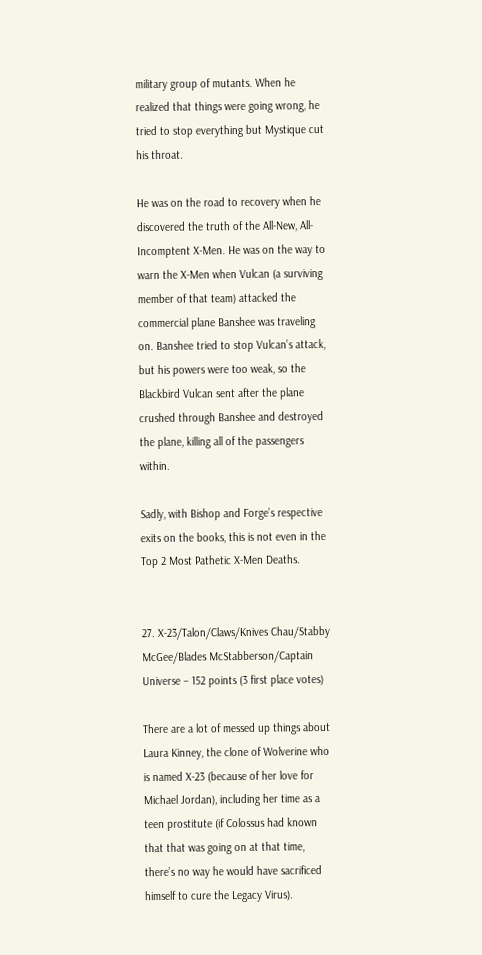military group of mutants. When he realized that things were going wrong, he tried to stop everything but Mystique cut his throat.

He was on the road to recovery when he discovered the truth of the All-New, All-Incomptent X-Men. He was on the way to warn the X-Men when Vulcan (a surviving member of that team) attacked the commercial plane Banshee was traveling on. Banshee tried to stop Vulcan’s attack, but his powers were too weak, so the Blackbird Vulcan sent after the plane crushed through Banshee and destroyed the plane, killing all of the passengers within.

Sadly, with Bishop and Forge’s respective exits on the books, this is not even in the Top 2 Most Pathetic X-Men Deaths.


27. X-23/Talon/Claws/Knives Chau/Stabby McGee/Blades McStabberson/Captain Universe – 152 points (3 first place votes)

There are a lot of messed up things about Laura Kinney, the clone of Wolverine who is named X-23 (because of her love for Michael Jordan), including her time as a teen prostitute (if Colossus had known that that was going on at that time, there’s no way he would have sacrificed himself to cure the Legacy Virus).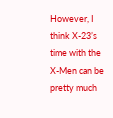However, I think X-23’s time with the X-Men can be pretty much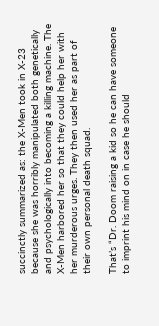succinctly summarized as: the X-Men took in X-23 because she was horribly manipulated both genetically and psychologically into becoming a killing machine. The X-Men harbored her so that they could help her with her murderous urges. They then used her as part of their own personal death squad.

That’s “Dr. Doom raising a kid so he can have someone to imprint his mind on in case he should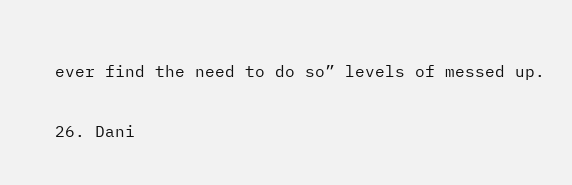ever find the need to do so” levels of messed up.

26. Dani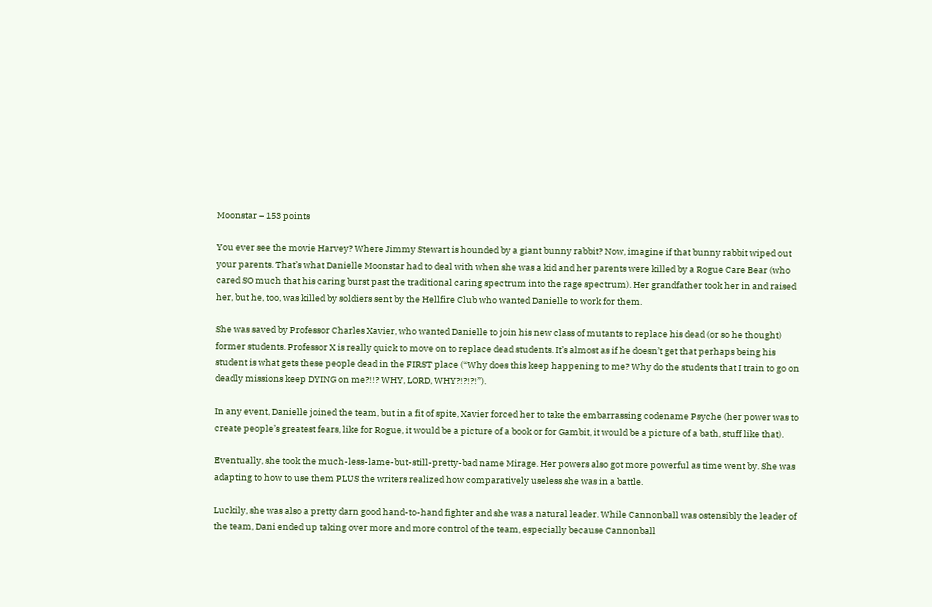Moonstar – 153 points

You ever see the movie Harvey? Where Jimmy Stewart is hounded by a giant bunny rabbit? Now, imagine if that bunny rabbit wiped out your parents. That’s what Danielle Moonstar had to deal with when she was a kid and her parents were killed by a Rogue Care Bear (who cared SO much that his caring burst past the traditional caring spectrum into the rage spectrum). Her grandfather took her in and raised her, but he, too, was killed by soldiers sent by the Hellfire Club who wanted Danielle to work for them.

She was saved by Professor Charles Xavier, who wanted Danielle to join his new class of mutants to replace his dead (or so he thought) former students. Professor X is really quick to move on to replace dead students. It’s almost as if he doesn’t get that perhaps being his student is what gets these people dead in the FIRST place (“Why does this keep happening to me? Why do the students that I train to go on deadly missions keep DYING on me?!!? WHY, LORD, WHY?!?!?!”).

In any event, Danielle joined the team, but in a fit of spite, Xavier forced her to take the embarrassing codename Psyche (her power was to create people’s greatest fears, like for Rogue, it would be a picture of a book or for Gambit, it would be a picture of a bath, stuff like that).

Eventually, she took the much-less-lame-but-still-pretty-bad name Mirage. Her powers also got more powerful as time went by. She was adapting to how to use them PLUS the writers realized how comparatively useless she was in a battle.

Luckily, she was also a pretty darn good hand-to-hand fighter and she was a natural leader. While Cannonball was ostensibly the leader of the team, Dani ended up taking over more and more control of the team, especially because Cannonball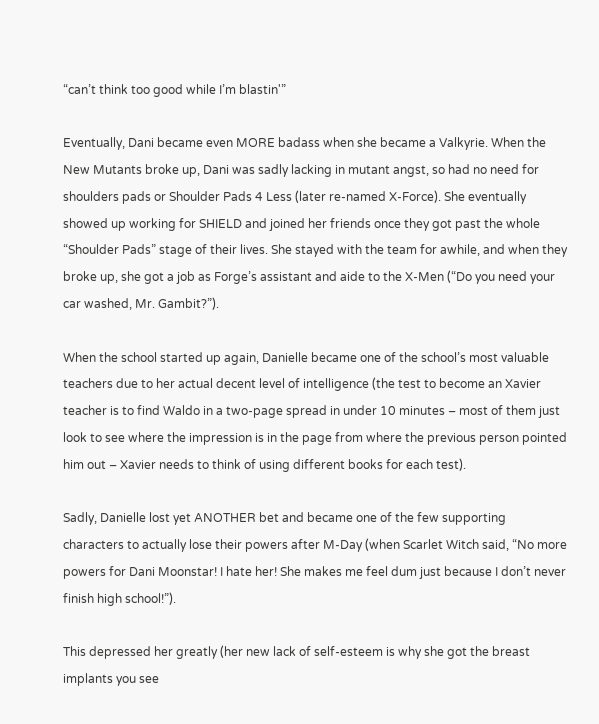“can’t think too good while I’m blastin'”

Eventually, Dani became even MORE badass when she became a Valkyrie. When the New Mutants broke up, Dani was sadly lacking in mutant angst, so had no need for shoulders pads or Shoulder Pads 4 Less (later re-named X-Force). She eventually showed up working for SHIELD and joined her friends once they got past the whole “Shoulder Pads” stage of their lives. She stayed with the team for awhile, and when they broke up, she got a job as Forge’s assistant and aide to the X-Men (“Do you need your car washed, Mr. Gambit?”).

When the school started up again, Danielle became one of the school’s most valuable teachers due to her actual decent level of intelligence (the test to become an Xavier teacher is to find Waldo in a two-page spread in under 10 minutes – most of them just look to see where the impression is in the page from where the previous person pointed him out – Xavier needs to think of using different books for each test).

Sadly, Danielle lost yet ANOTHER bet and became one of the few supporting characters to actually lose their powers after M-Day (when Scarlet Witch said, “No more powers for Dani Moonstar! I hate her! She makes me feel dum just because I don’t never finish high school!”).

This depressed her greatly (her new lack of self-esteem is why she got the breast implants you see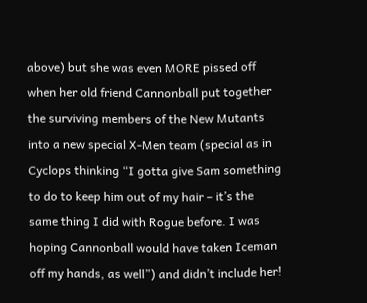above) but she was even MORE pissed off when her old friend Cannonball put together the surviving members of the New Mutants into a new special X-Men team (special as in Cyclops thinking “I gotta give Sam something to do to keep him out of my hair – it’s the same thing I did with Rogue before. I was hoping Cannonball would have taken Iceman off my hands, as well”) and didn’t include her!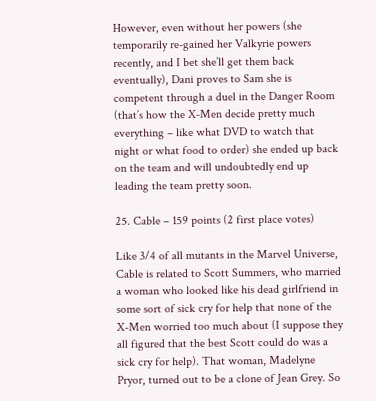However, even without her powers (she temporarily re-gained her Valkyrie powers recently, and I bet she’ll get them back eventually), Dani proves to Sam she is competent through a duel in the Danger Room (that’s how the X-Men decide pretty much everything – like what DVD to watch that night or what food to order) she ended up back on the team and will undoubtedly end up leading the team pretty soon.

25. Cable – 159 points (2 first place votes)

Like 3/4 of all mutants in the Marvel Universe, Cable is related to Scott Summers, who married a woman who looked like his dead girlfriend in some sort of sick cry for help that none of the X-Men worried too much about (I suppose they all figured that the best Scott could do was a sick cry for help). That woman, Madelyne Pryor, turned out to be a clone of Jean Grey. So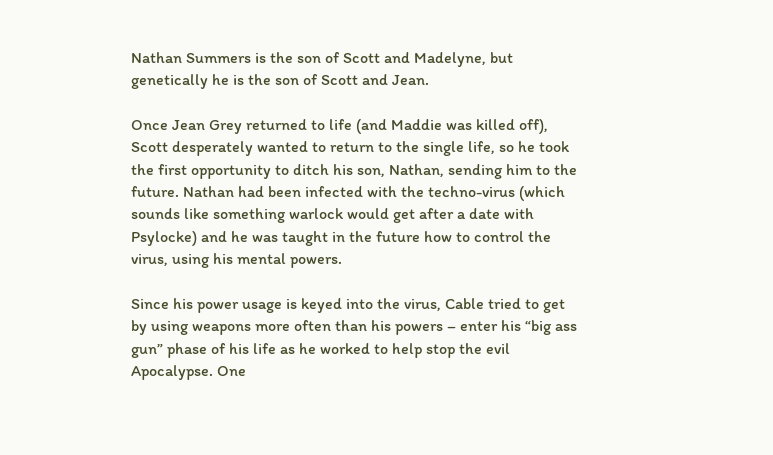Nathan Summers is the son of Scott and Madelyne, but genetically he is the son of Scott and Jean.

Once Jean Grey returned to life (and Maddie was killed off), Scott desperately wanted to return to the single life, so he took the first opportunity to ditch his son, Nathan, sending him to the future. Nathan had been infected with the techno-virus (which sounds like something warlock would get after a date with Psylocke) and he was taught in the future how to control the virus, using his mental powers.

Since his power usage is keyed into the virus, Cable tried to get by using weapons more often than his powers – enter his “big ass gun” phase of his life as he worked to help stop the evil Apocalypse. One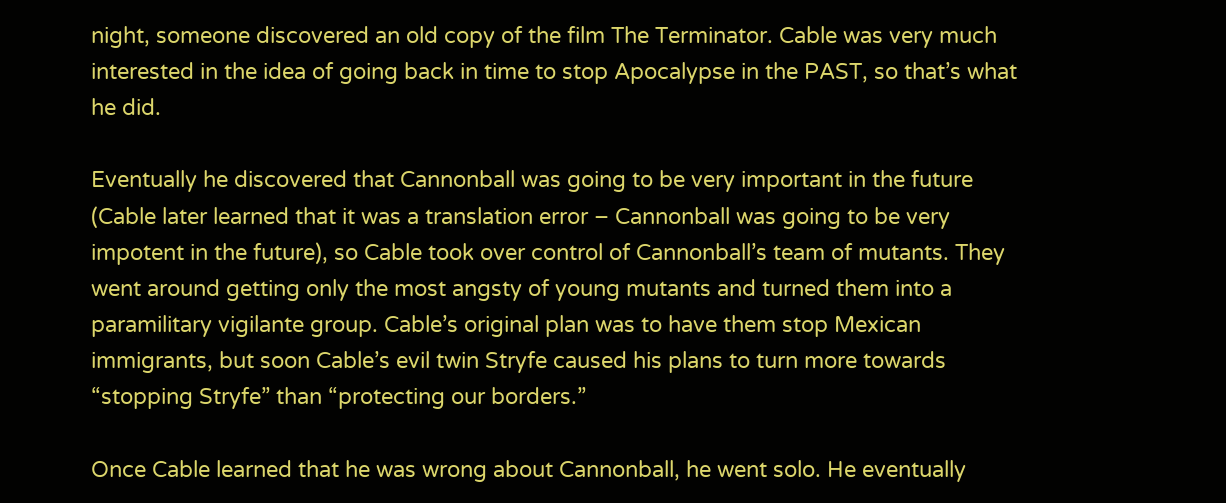night, someone discovered an old copy of the film The Terminator. Cable was very much interested in the idea of going back in time to stop Apocalypse in the PAST, so that’s what he did.

Eventually he discovered that Cannonball was going to be very important in the future (Cable later learned that it was a translation error – Cannonball was going to be very impotent in the future), so Cable took over control of Cannonball’s team of mutants. They went around getting only the most angsty of young mutants and turned them into a paramilitary vigilante group. Cable’s original plan was to have them stop Mexican immigrants, but soon Cable’s evil twin Stryfe caused his plans to turn more towards “stopping Stryfe” than “protecting our borders.”

Once Cable learned that he was wrong about Cannonball, he went solo. He eventually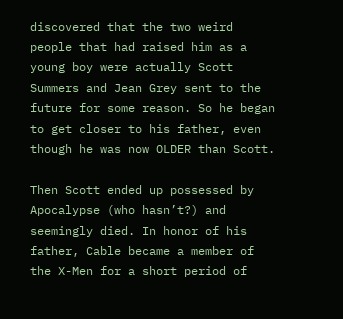discovered that the two weird people that had raised him as a young boy were actually Scott Summers and Jean Grey sent to the future for some reason. So he began to get closer to his father, even though he was now OLDER than Scott.

Then Scott ended up possessed by Apocalypse (who hasn’t?) and seemingly died. In honor of his father, Cable became a member of the X-Men for a short period of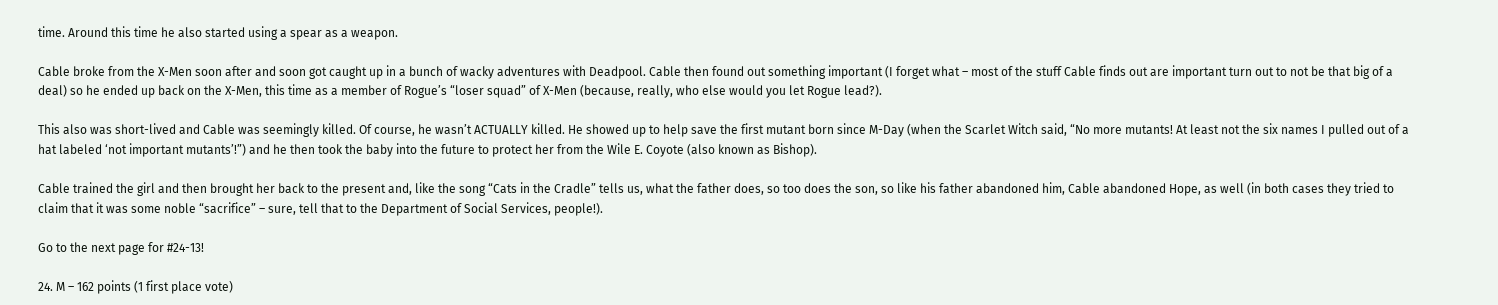time. Around this time he also started using a spear as a weapon.

Cable broke from the X-Men soon after and soon got caught up in a bunch of wacky adventures with Deadpool. Cable then found out something important (I forget what – most of the stuff Cable finds out are important turn out to not be that big of a deal) so he ended up back on the X-Men, this time as a member of Rogue’s “loser squad” of X-Men (because, really, who else would you let Rogue lead?).

This also was short-lived and Cable was seemingly killed. Of course, he wasn’t ACTUALLY killed. He showed up to help save the first mutant born since M-Day (when the Scarlet Witch said, “No more mutants! At least not the six names I pulled out of a hat labeled ‘not important mutants’!”) and he then took the baby into the future to protect her from the Wile E. Coyote (also known as Bishop).

Cable trained the girl and then brought her back to the present and, like the song “Cats in the Cradle” tells us, what the father does, so too does the son, so like his father abandoned him, Cable abandoned Hope, as well (in both cases they tried to claim that it was some noble “sacrifice” – sure, tell that to the Department of Social Services, people!).

Go to the next page for #24-13!

24. M – 162 points (1 first place vote)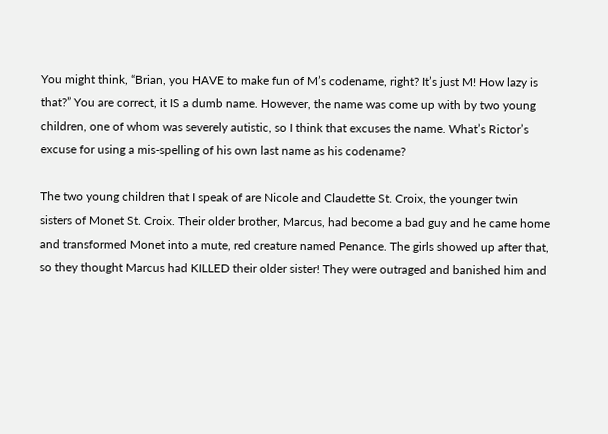You might think, “Brian, you HAVE to make fun of M’s codename, right? It’s just M! How lazy is that?” You are correct, it IS a dumb name. However, the name was come up with by two young children, one of whom was severely autistic, so I think that excuses the name. What’s Rictor’s excuse for using a mis-spelling of his own last name as his codename?

The two young children that I speak of are Nicole and Claudette St. Croix, the younger twin sisters of Monet St. Croix. Their older brother, Marcus, had become a bad guy and he came home and transformed Monet into a mute, red creature named Penance. The girls showed up after that, so they thought Marcus had KILLED their older sister! They were outraged and banished him and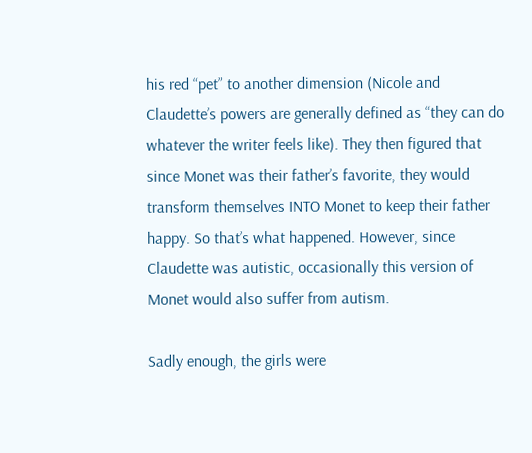his red “pet” to another dimension (Nicole and Claudette’s powers are generally defined as “they can do whatever the writer feels like). They then figured that since Monet was their father’s favorite, they would transform themselves INTO Monet to keep their father happy. So that’s what happened. However, since Claudette was autistic, occasionally this version of Monet would also suffer from autism.

Sadly enough, the girls were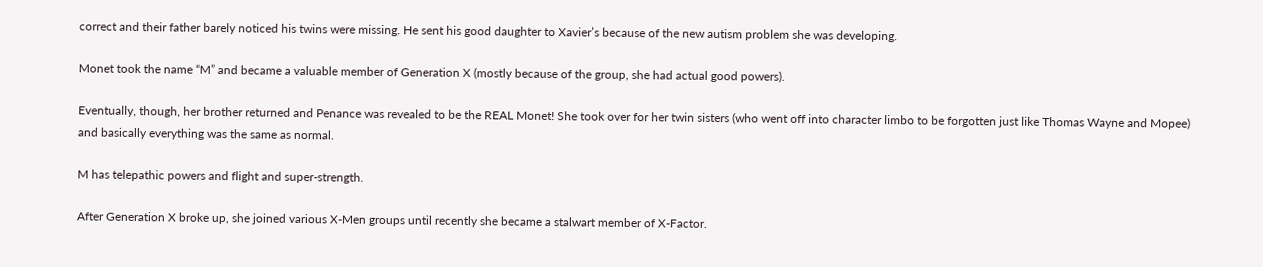correct and their father barely noticed his twins were missing. He sent his good daughter to Xavier’s because of the new autism problem she was developing.

Monet took the name “M” and became a valuable member of Generation X (mostly because of the group, she had actual good powers).

Eventually, though, her brother returned and Penance was revealed to be the REAL Monet! She took over for her twin sisters (who went off into character limbo to be forgotten just like Thomas Wayne and Mopee) and basically everything was the same as normal.

M has telepathic powers and flight and super-strength.

After Generation X broke up, she joined various X-Men groups until recently she became a stalwart member of X-Factor.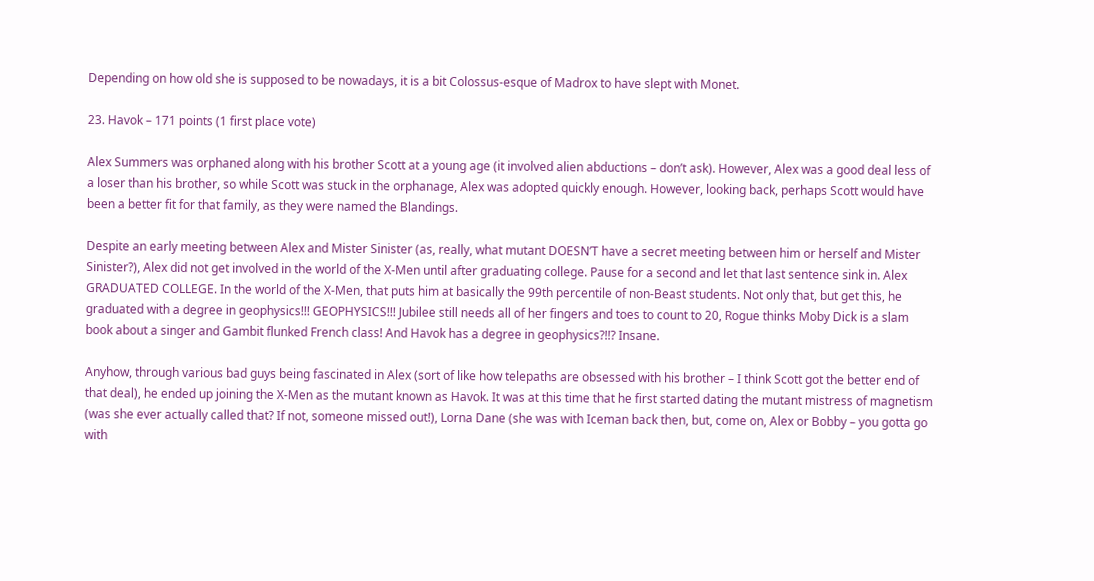Depending on how old she is supposed to be nowadays, it is a bit Colossus-esque of Madrox to have slept with Monet.

23. Havok – 171 points (1 first place vote)

Alex Summers was orphaned along with his brother Scott at a young age (it involved alien abductions – don’t ask). However, Alex was a good deal less of a loser than his brother, so while Scott was stuck in the orphanage, Alex was adopted quickly enough. However, looking back, perhaps Scott would have been a better fit for that family, as they were named the Blandings.

Despite an early meeting between Alex and Mister Sinister (as, really, what mutant DOESN’T have a secret meeting between him or herself and Mister Sinister?), Alex did not get involved in the world of the X-Men until after graduating college. Pause for a second and let that last sentence sink in. Alex GRADUATED COLLEGE. In the world of the X-Men, that puts him at basically the 99th percentile of non-Beast students. Not only that, but get this, he graduated with a degree in geophysics!!! GEOPHYSICS!!! Jubilee still needs all of her fingers and toes to count to 20, Rogue thinks Moby Dick is a slam book about a singer and Gambit flunked French class! And Havok has a degree in geophysics?!!? Insane.

Anyhow, through various bad guys being fascinated in Alex (sort of like how telepaths are obsessed with his brother – I think Scott got the better end of that deal), he ended up joining the X-Men as the mutant known as Havok. It was at this time that he first started dating the mutant mistress of magnetism (was she ever actually called that? If not, someone missed out!), Lorna Dane (she was with Iceman back then, but, come on, Alex or Bobby – you gotta go with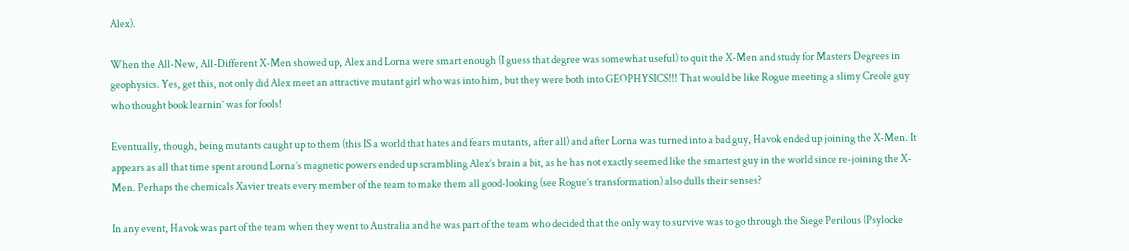Alex).

When the All-New, All-Different X-Men showed up, Alex and Lorna were smart enough (I guess that degree was somewhat useful) to quit the X-Men and study for Masters Degrees in geophysics. Yes, get this, not only did Alex meet an attractive mutant girl who was into him, but they were both into GEOPHYSICS!!! That would be like Rogue meeting a slimy Creole guy who thought book learnin’ was for fools!

Eventually, though, being mutants caught up to them (this IS a world that hates and fears mutants, after all) and after Lorna was turned into a bad guy, Havok ended up joining the X-Men. It appears as all that time spent around Lorna’s magnetic powers ended up scrambling Alex’s brain a bit, as he has not exactly seemed like the smartest guy in the world since re-joining the X-Men. Perhaps the chemicals Xavier treats every member of the team to make them all good-looking (see Rogue’s transformation) also dulls their senses?

In any event, Havok was part of the team when they went to Australia and he was part of the team who decided that the only way to survive was to go through the Siege Perilous (Psylocke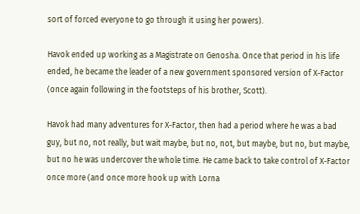sort of forced everyone to go through it using her powers).

Havok ended up working as a Magistrate on Genosha. Once that period in his life ended, he became the leader of a new government sponsored version of X-Factor (once again following in the footsteps of his brother, Scott).

Havok had many adventures for X-Factor, then had a period where he was a bad guy, but no, not really, but wait maybe, but no, not, but maybe, but no, but maybe, but no he was undercover the whole time. He came back to take control of X-Factor once more (and once more hook up with Lorna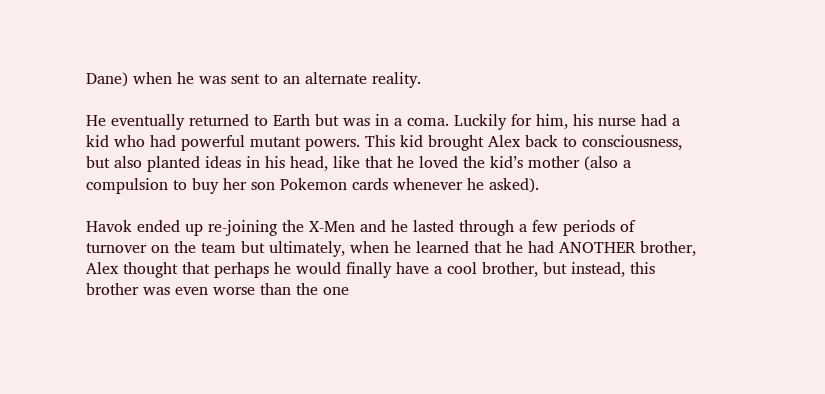Dane) when he was sent to an alternate reality.

He eventually returned to Earth but was in a coma. Luckily for him, his nurse had a kid who had powerful mutant powers. This kid brought Alex back to consciousness, but also planted ideas in his head, like that he loved the kid’s mother (also a compulsion to buy her son Pokemon cards whenever he asked).

Havok ended up re-joining the X-Men and he lasted through a few periods of turnover on the team but ultimately, when he learned that he had ANOTHER brother, Alex thought that perhaps he would finally have a cool brother, but instead, this brother was even worse than the one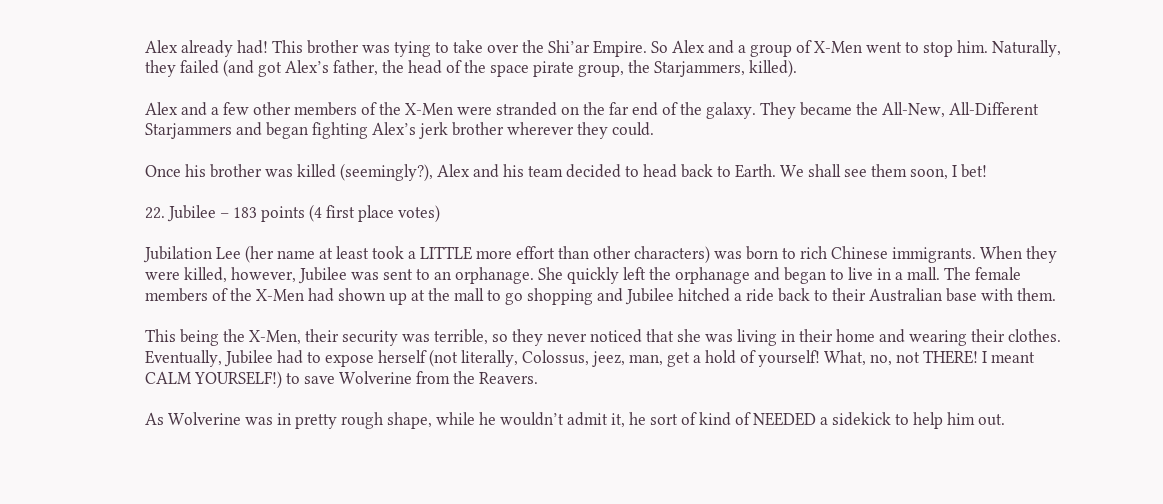Alex already had! This brother was tying to take over the Shi’ar Empire. So Alex and a group of X-Men went to stop him. Naturally, they failed (and got Alex’s father, the head of the space pirate group, the Starjammers, killed).

Alex and a few other members of the X-Men were stranded on the far end of the galaxy. They became the All-New, All-Different Starjammers and began fighting Alex’s jerk brother wherever they could.

Once his brother was killed (seemingly?), Alex and his team decided to head back to Earth. We shall see them soon, I bet!

22. Jubilee – 183 points (4 first place votes)

Jubilation Lee (her name at least took a LITTLE more effort than other characters) was born to rich Chinese immigrants. When they were killed, however, Jubilee was sent to an orphanage. She quickly left the orphanage and began to live in a mall. The female members of the X-Men had shown up at the mall to go shopping and Jubilee hitched a ride back to their Australian base with them.

This being the X-Men, their security was terrible, so they never noticed that she was living in their home and wearing their clothes. Eventually, Jubilee had to expose herself (not literally, Colossus, jeez, man, get a hold of yourself! What, no, not THERE! I meant CALM YOURSELF!) to save Wolverine from the Reavers.

As Wolverine was in pretty rough shape, while he wouldn’t admit it, he sort of kind of NEEDED a sidekick to help him out.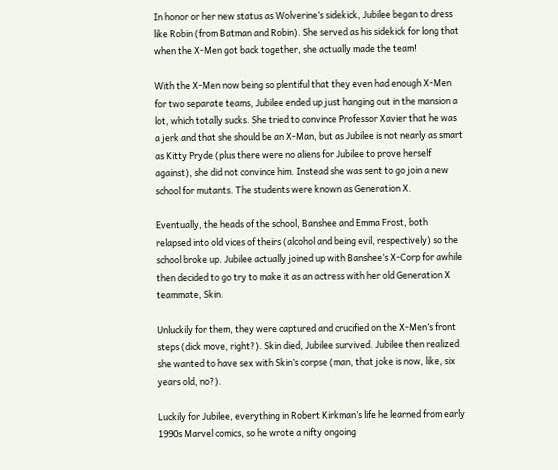In honor or her new status as Wolverine’s sidekick, Jubilee began to dress like Robin (from Batman and Robin). She served as his sidekick for long that when the X-Men got back together, she actually made the team!

With the X-Men now being so plentiful that they even had enough X-Men for two separate teams, Jubilee ended up just hanging out in the mansion a lot, which totally sucks. She tried to convince Professor Xavier that he was a jerk and that she should be an X-Man, but as Jubilee is not nearly as smart as Kitty Pryde (plus there were no aliens for Jubilee to prove herself against), she did not convince him. Instead she was sent to go join a new school for mutants. The students were known as Generation X.

Eventually, the heads of the school, Banshee and Emma Frost, both relapsed into old vices of theirs (alcohol and being evil, respectively) so the school broke up. Jubilee actually joined up with Banshee’s X-Corp for awhile then decided to go try to make it as an actress with her old Generation X teammate, Skin.

Unluckily for them, they were captured and crucified on the X-Men’s front steps (dick move, right?). Skin died, Jubilee survived. Jubilee then realized she wanted to have sex with Skin’s corpse (man, that joke is now, like, six years old, no?).

Luckily for Jubilee, everything in Robert Kirkman’s life he learned from early 1990s Marvel comics, so he wrote a nifty ongoing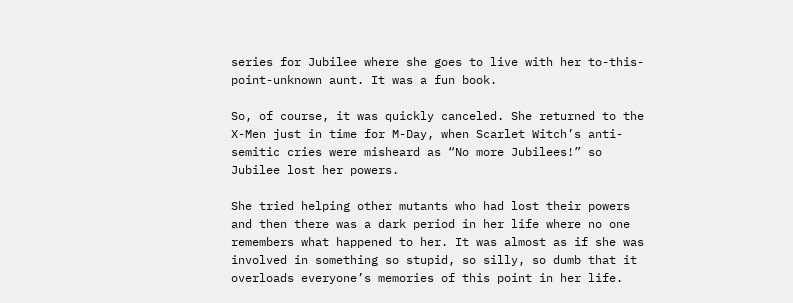series for Jubilee where she goes to live with her to-this-point-unknown aunt. It was a fun book.

So, of course, it was quickly canceled. She returned to the X-Men just in time for M-Day, when Scarlet Witch’s anti-semitic cries were misheard as “No more Jubilees!” so Jubilee lost her powers.

She tried helping other mutants who had lost their powers and then there was a dark period in her life where no one remembers what happened to her. It was almost as if she was involved in something so stupid, so silly, so dumb that it overloads everyone’s memories of this point in her life.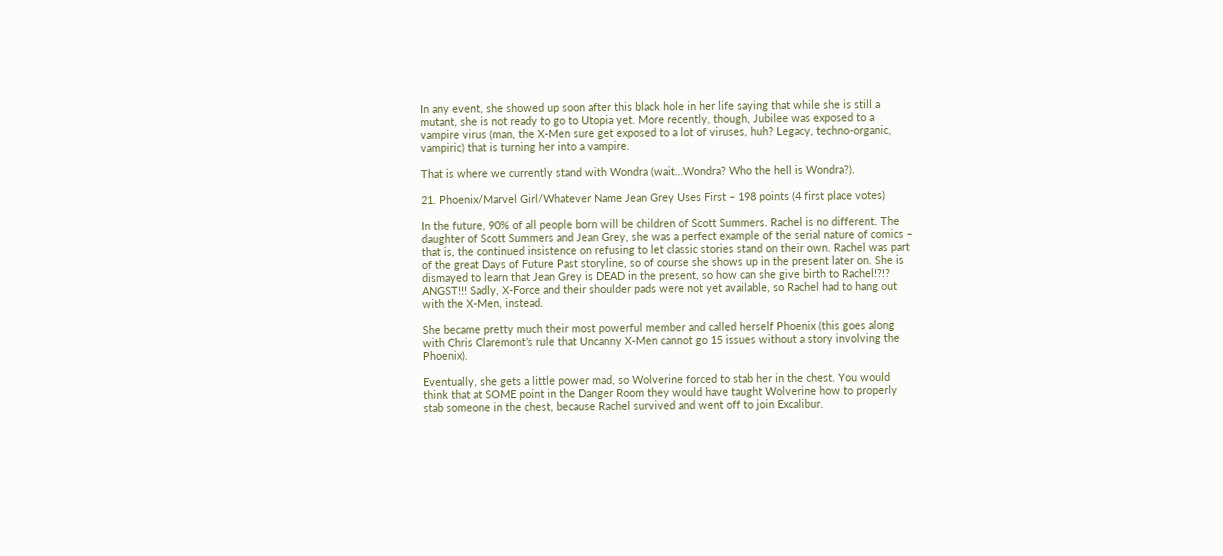In any event, she showed up soon after this black hole in her life saying that while she is still a mutant, she is not ready to go to Utopia yet. More recently, though, Jubilee was exposed to a vampire virus (man, the X-Men sure get exposed to a lot of viruses, huh? Legacy, techno-organic, vampiric) that is turning her into a vampire.

That is where we currently stand with Wondra (wait…Wondra? Who the hell is Wondra?).

21. Phoenix/Marvel Girl/Whatever Name Jean Grey Uses First – 198 points (4 first place votes)

In the future, 90% of all people born will be children of Scott Summers. Rachel is no different. The daughter of Scott Summers and Jean Grey, she was a perfect example of the serial nature of comics – that is, the continued insistence on refusing to let classic stories stand on their own. Rachel was part of the great Days of Future Past storyline, so of course she shows up in the present later on. She is dismayed to learn that Jean Grey is DEAD in the present, so how can she give birth to Rachel!?!? ANGST!!! Sadly, X-Force and their shoulder pads were not yet available, so Rachel had to hang out with the X-Men, instead.

She became pretty much their most powerful member and called herself Phoenix (this goes along with Chris Claremont’s rule that Uncanny X-Men cannot go 15 issues without a story involving the Phoenix).

Eventually, she gets a little power mad, so Wolverine forced to stab her in the chest. You would think that at SOME point in the Danger Room they would have taught Wolverine how to properly stab someone in the chest, because Rachel survived and went off to join Excalibur.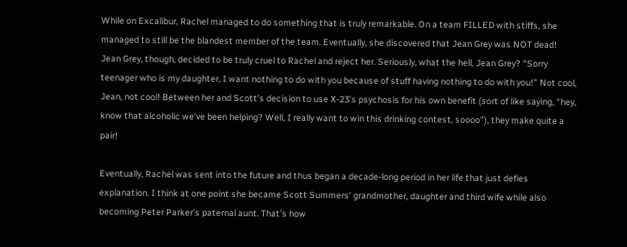While on Excalibur, Rachel managed to do something that is truly remarkable. On a team FILLED with stiffs, she managed to still be the blandest member of the team. Eventually, she discovered that Jean Grey was NOT dead! Jean Grey, though, decided to be truly cruel to Rachel and reject her. Seriously, what the hell, Jean Grey? “Sorry teenager who is my daughter, I want nothing to do with you because of stuff having nothing to do with you!” Not cool, Jean, not cool! Between her and Scott’s decision to use X-23’s psychosis for his own benefit (sort of like saying, “hey, know that alcoholic we’ve been helping? Well, I really want to win this drinking contest, soooo”), they make quite a pair!

Eventually, Rachel was sent into the future and thus began a decade-long period in her life that just defies explanation. I think at one point she became Scott Summers’ grandmother, daughter and third wife while also becoming Peter Parker’s paternal aunt. That’s how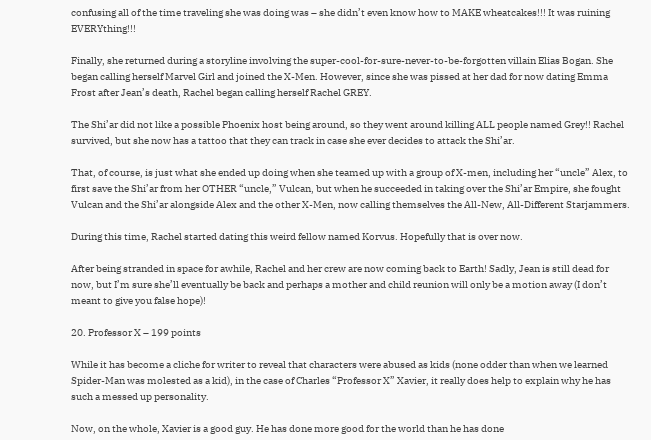confusing all of the time traveling she was doing was – she didn’t even know how to MAKE wheatcakes!!! It was ruining EVERYthing!!!

Finally, she returned during a storyline involving the super-cool-for-sure-never-to-be-forgotten villain Elias Bogan. She began calling herself Marvel Girl and joined the X-Men. However, since she was pissed at her dad for now dating Emma Frost after Jean’s death, Rachel began calling herself Rachel GREY.

The Shi’ar did not like a possible Phoenix host being around, so they went around killing ALL people named Grey!! Rachel survived, but she now has a tattoo that they can track in case she ever decides to attack the Shi’ar.

That, of course, is just what she ended up doing when she teamed up with a group of X-men, including her “uncle” Alex, to first save the Shi’ar from her OTHER “uncle,” Vulcan, but when he succeeded in taking over the Shi’ar Empire, she fought Vulcan and the Shi’ar alongside Alex and the other X-Men, now calling themselves the All-New, All-Different Starjammers.

During this time, Rachel started dating this weird fellow named Korvus. Hopefully that is over now.

After being stranded in space for awhile, Rachel and her crew are now coming back to Earth! Sadly, Jean is still dead for now, but I’m sure she’ll eventually be back and perhaps a mother and child reunion will only be a motion away (I don’t meant to give you false hope)!

20. Professor X – 199 points

While it has become a cliche for writer to reveal that characters were abused as kids (none odder than when we learned Spider-Man was molested as a kid), in the case of Charles “Professor X” Xavier, it really does help to explain why he has such a messed up personality.

Now, on the whole, Xavier is a good guy. He has done more good for the world than he has done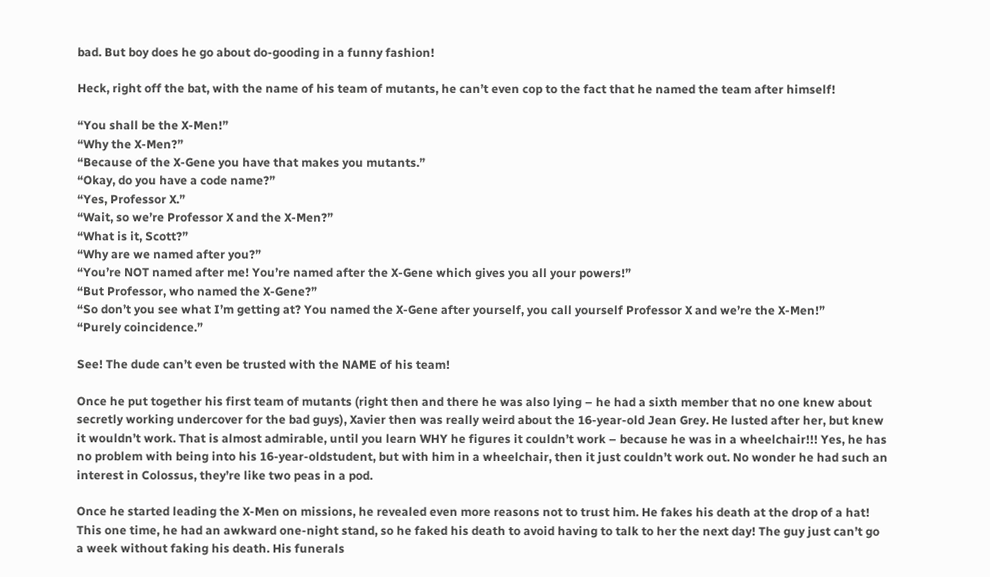bad. But boy does he go about do-gooding in a funny fashion!

Heck, right off the bat, with the name of his team of mutants, he can’t even cop to the fact that he named the team after himself!

“You shall be the X-Men!”
“Why the X-Men?”
“Because of the X-Gene you have that makes you mutants.”
“Okay, do you have a code name?”
“Yes, Professor X.”
“Wait, so we’re Professor X and the X-Men?”
“What is it, Scott?”
“Why are we named after you?”
“You’re NOT named after me! You’re named after the X-Gene which gives you all your powers!”
“But Professor, who named the X-Gene?”
“So don’t you see what I’m getting at? You named the X-Gene after yourself, you call yourself Professor X and we’re the X-Men!”
“Purely coincidence.”

See! The dude can’t even be trusted with the NAME of his team!

Once he put together his first team of mutants (right then and there he was also lying – he had a sixth member that no one knew about secretly working undercover for the bad guys), Xavier then was really weird about the 16-year-old Jean Grey. He lusted after her, but knew it wouldn’t work. That is almost admirable, until you learn WHY he figures it couldn’t work – because he was in a wheelchair!!! Yes, he has no problem with being into his 16-year-oldstudent, but with him in a wheelchair, then it just couldn’t work out. No wonder he had such an interest in Colossus, they’re like two peas in a pod.

Once he started leading the X-Men on missions, he revealed even more reasons not to trust him. He fakes his death at the drop of a hat! This one time, he had an awkward one-night stand, so he faked his death to avoid having to talk to her the next day! The guy just can’t go a week without faking his death. His funerals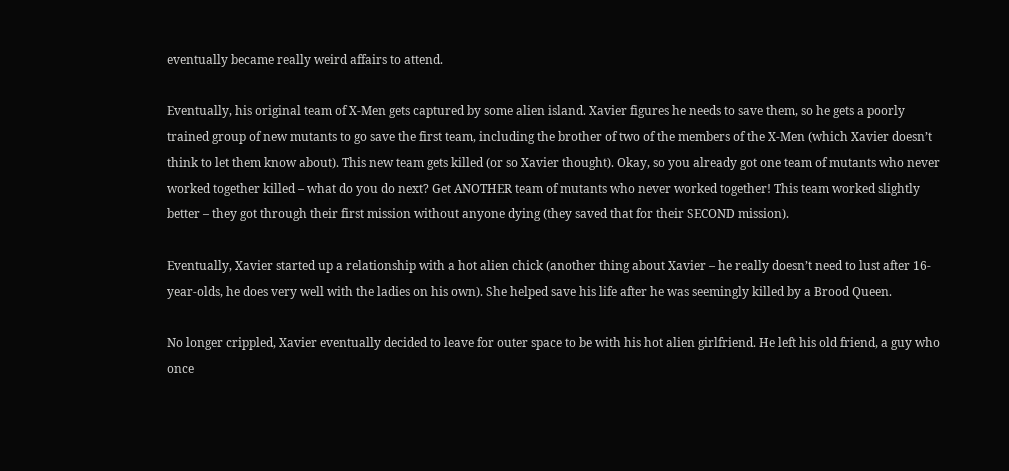eventually became really weird affairs to attend.

Eventually, his original team of X-Men gets captured by some alien island. Xavier figures he needs to save them, so he gets a poorly trained group of new mutants to go save the first team, including the brother of two of the members of the X-Men (which Xavier doesn’t think to let them know about). This new team gets killed (or so Xavier thought). Okay, so you already got one team of mutants who never worked together killed – what do you do next? Get ANOTHER team of mutants who never worked together! This team worked slightly better – they got through their first mission without anyone dying (they saved that for their SECOND mission).

Eventually, Xavier started up a relationship with a hot alien chick (another thing about Xavier – he really doesn’t need to lust after 16-year-olds, he does very well with the ladies on his own). She helped save his life after he was seemingly killed by a Brood Queen.

No longer crippled, Xavier eventually decided to leave for outer space to be with his hot alien girlfriend. He left his old friend, a guy who once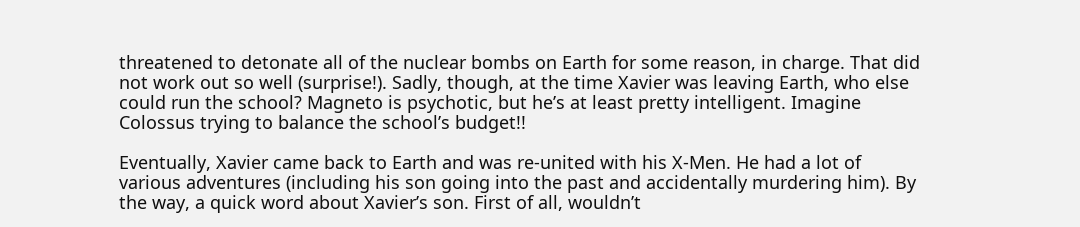threatened to detonate all of the nuclear bombs on Earth for some reason, in charge. That did not work out so well (surprise!). Sadly, though, at the time Xavier was leaving Earth, who else could run the school? Magneto is psychotic, but he’s at least pretty intelligent. Imagine Colossus trying to balance the school’s budget!!

Eventually, Xavier came back to Earth and was re-united with his X-Men. He had a lot of various adventures (including his son going into the past and accidentally murdering him). By the way, a quick word about Xavier’s son. First of all, wouldn’t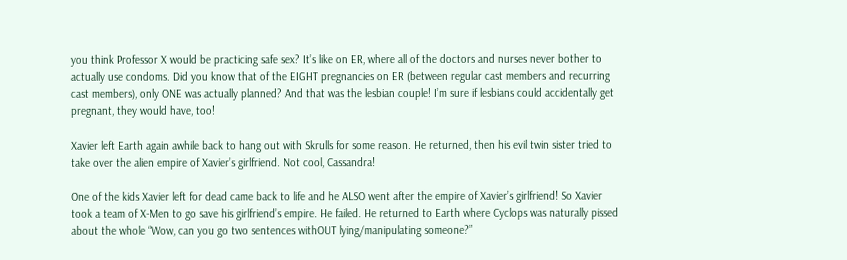you think Professor X would be practicing safe sex? It’s like on ER, where all of the doctors and nurses never bother to actually use condoms. Did you know that of the EIGHT pregnancies on ER (between regular cast members and recurring cast members), only ONE was actually planned? And that was the lesbian couple! I’m sure if lesbians could accidentally get pregnant, they would have, too!

Xavier left Earth again awhile back to hang out with Skrulls for some reason. He returned, then his evil twin sister tried to take over the alien empire of Xavier’s girlfriend. Not cool, Cassandra!

One of the kids Xavier left for dead came back to life and he ALSO went after the empire of Xavier’s girlfriend! So Xavier took a team of X-Men to go save his girlfriend’s empire. He failed. He returned to Earth where Cyclops was naturally pissed about the whole “Wow, can you go two sentences withOUT lying/manipulating someone?”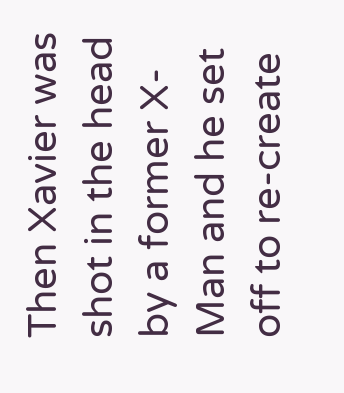Then Xavier was shot in the head by a former X-Man and he set off to re-create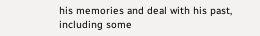his memories and deal with his past, including some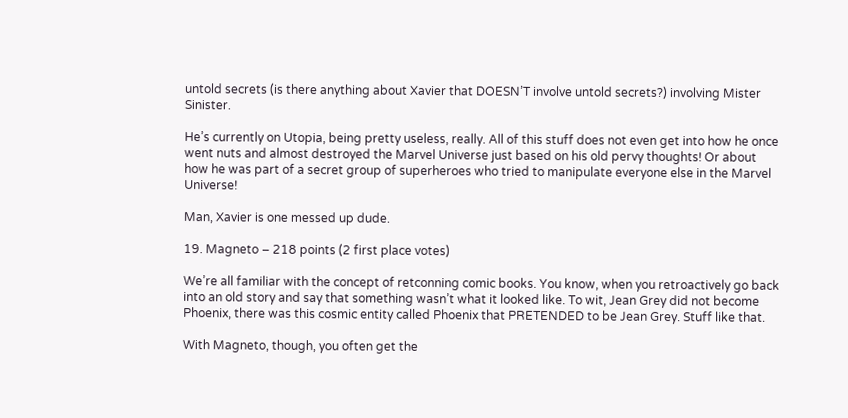untold secrets (is there anything about Xavier that DOESN’T involve untold secrets?) involving Mister Sinister.

He’s currently on Utopia, being pretty useless, really. All of this stuff does not even get into how he once went nuts and almost destroyed the Marvel Universe just based on his old pervy thoughts! Or about how he was part of a secret group of superheroes who tried to manipulate everyone else in the Marvel Universe!

Man, Xavier is one messed up dude.

19. Magneto – 218 points (2 first place votes)

We’re all familiar with the concept of retconning comic books. You know, when you retroactively go back into an old story and say that something wasn’t what it looked like. To wit, Jean Grey did not become Phoenix, there was this cosmic entity called Phoenix that PRETENDED to be Jean Grey. Stuff like that.

With Magneto, though, you often get the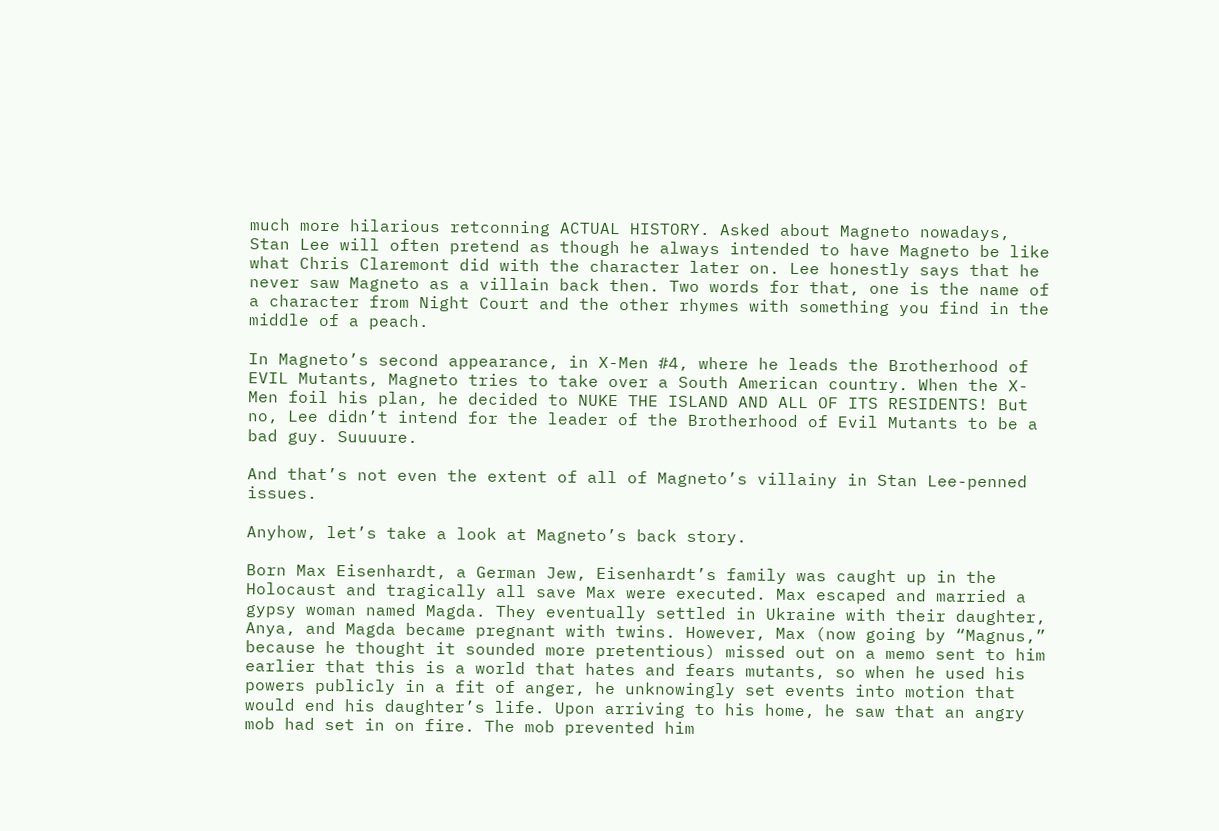much more hilarious retconning ACTUAL HISTORY. Asked about Magneto nowadays, Stan Lee will often pretend as though he always intended to have Magneto be like what Chris Claremont did with the character later on. Lee honestly says that he never saw Magneto as a villain back then. Two words for that, one is the name of a character from Night Court and the other rhymes with something you find in the middle of a peach.

In Magneto’s second appearance, in X-Men #4, where he leads the Brotherhood of EVIL Mutants, Magneto tries to take over a South American country. When the X-Men foil his plan, he decided to NUKE THE ISLAND AND ALL OF ITS RESIDENTS! But no, Lee didn’t intend for the leader of the Brotherhood of Evil Mutants to be a bad guy. Suuuure.

And that’s not even the extent of all of Magneto’s villainy in Stan Lee-penned issues.

Anyhow, let’s take a look at Magneto’s back story.

Born Max Eisenhardt, a German Jew, Eisenhardt’s family was caught up in the Holocaust and tragically all save Max were executed. Max escaped and married a gypsy woman named Magda. They eventually settled in Ukraine with their daughter, Anya, and Magda became pregnant with twins. However, Max (now going by “Magnus,” because he thought it sounded more pretentious) missed out on a memo sent to him earlier that this is a world that hates and fears mutants, so when he used his powers publicly in a fit of anger, he unknowingly set events into motion that would end his daughter’s life. Upon arriving to his home, he saw that an angry mob had set in on fire. The mob prevented him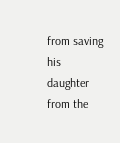from saving his daughter from the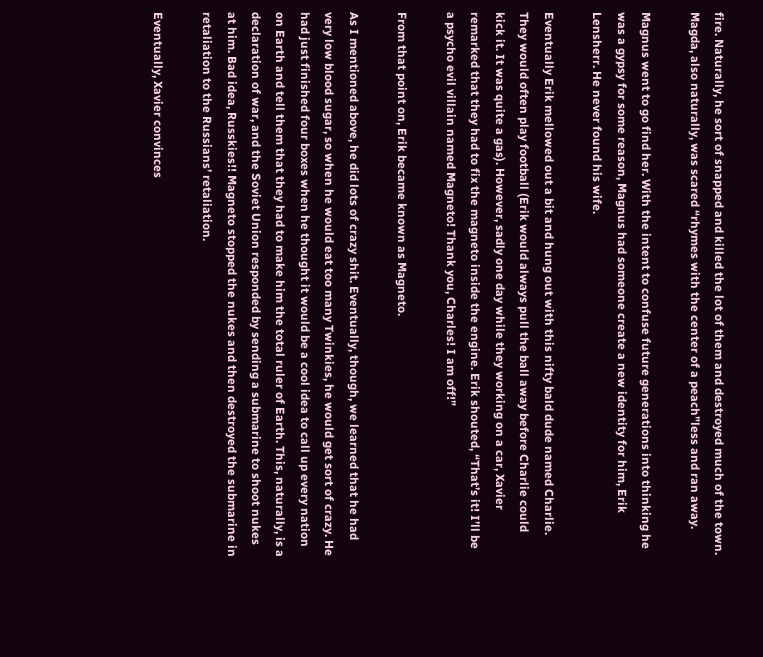fire. Naturally, he sort of snapped and killed the lot of them and destroyed much of the town. Magda, also naturally, was scared “rhymes with the center of a peach”less and ran away.

Magnus went to go find her. With the intent to confuse future generations into thinking he was a gypsy for some reason, Magnus had someone create a new identity for him, Erik Lensherr. He never found his wife.

Eventually Erik mellowed out a bit and hung out with this nifty bald dude named Charlie. They would often play football (Erik would always pull the ball away before Charlie could kick it. It was quite a gas). However, sadly one day while they working on a car, Xavier remarked that they had to fix the magneto inside the engine. Erik shouted, “That’s it! I’ll be a psycho evil villain named Magneto! Thank you, Charles! I am off!”

From that point on, Erik became known as Magneto.

As I mentioned above, he did lots of crazy shit. Eventually, though, we learned that he had very low blood sugar, so when he would eat too many Twinkies, he would get sort of crazy. He had just finished four boxes when he thought it would be a cool idea to call up every nation on Earth and tell them that they had to make him the total ruler of Earth. This, naturally, is a declaration of war, and the Soviet Union responded by sending a submarine to shoot nukes at him. Bad idea, Russkies!! Magneto stopped the nukes and then destroyed the submarine in retaliation to the Russians’ retaliation.

Eventually, Xavier convinces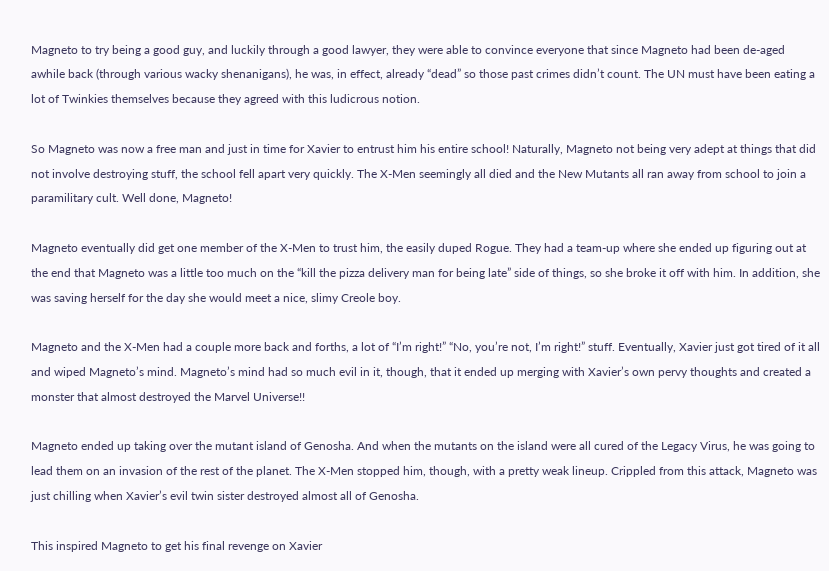Magneto to try being a good guy, and luckily through a good lawyer, they were able to convince everyone that since Magneto had been de-aged awhile back (through various wacky shenanigans), he was, in effect, already “dead” so those past crimes didn’t count. The UN must have been eating a lot of Twinkies themselves because they agreed with this ludicrous notion.

So Magneto was now a free man and just in time for Xavier to entrust him his entire school! Naturally, Magneto not being very adept at things that did not involve destroying stuff, the school fell apart very quickly. The X-Men seemingly all died and the New Mutants all ran away from school to join a paramilitary cult. Well done, Magneto!

Magneto eventually did get one member of the X-Men to trust him, the easily duped Rogue. They had a team-up where she ended up figuring out at the end that Magneto was a little too much on the “kill the pizza delivery man for being late” side of things, so she broke it off with him. In addition, she was saving herself for the day she would meet a nice, slimy Creole boy.

Magneto and the X-Men had a couple more back and forths, a lot of “I’m right!” “No, you’re not, I’m right!” stuff. Eventually, Xavier just got tired of it all and wiped Magneto’s mind. Magneto’s mind had so much evil in it, though, that it ended up merging with Xavier’s own pervy thoughts and created a monster that almost destroyed the Marvel Universe!!

Magneto ended up taking over the mutant island of Genosha. And when the mutants on the island were all cured of the Legacy Virus, he was going to lead them on an invasion of the rest of the planet. The X-Men stopped him, though, with a pretty weak lineup. Crippled from this attack, Magneto was just chilling when Xavier’s evil twin sister destroyed almost all of Genosha.

This inspired Magneto to get his final revenge on Xavier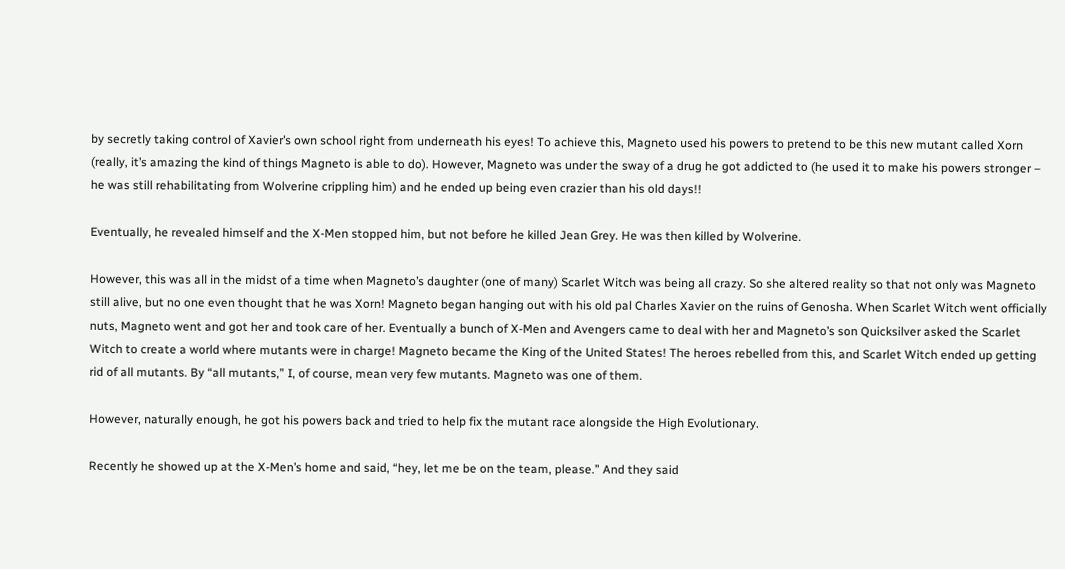by secretly taking control of Xavier’s own school right from underneath his eyes! To achieve this, Magneto used his powers to pretend to be this new mutant called Xorn (really, it’s amazing the kind of things Magneto is able to do). However, Magneto was under the sway of a drug he got addicted to (he used it to make his powers stronger – he was still rehabilitating from Wolverine crippling him) and he ended up being even crazier than his old days!!

Eventually, he revealed himself and the X-Men stopped him, but not before he killed Jean Grey. He was then killed by Wolverine.

However, this was all in the midst of a time when Magneto’s daughter (one of many) Scarlet Witch was being all crazy. So she altered reality so that not only was Magneto still alive, but no one even thought that he was Xorn! Magneto began hanging out with his old pal Charles Xavier on the ruins of Genosha. When Scarlet Witch went officially nuts, Magneto went and got her and took care of her. Eventually a bunch of X-Men and Avengers came to deal with her and Magneto’s son Quicksilver asked the Scarlet Witch to create a world where mutants were in charge! Magneto became the King of the United States! The heroes rebelled from this, and Scarlet Witch ended up getting rid of all mutants. By “all mutants,” I, of course, mean very few mutants. Magneto was one of them.

However, naturally enough, he got his powers back and tried to help fix the mutant race alongside the High Evolutionary.

Recently he showed up at the X-Men’s home and said, “hey, let me be on the team, please.” And they said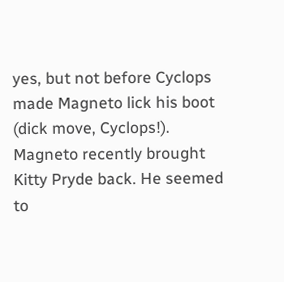yes, but not before Cyclops made Magneto lick his boot (dick move, Cyclops!). Magneto recently brought Kitty Pryde back. He seemed to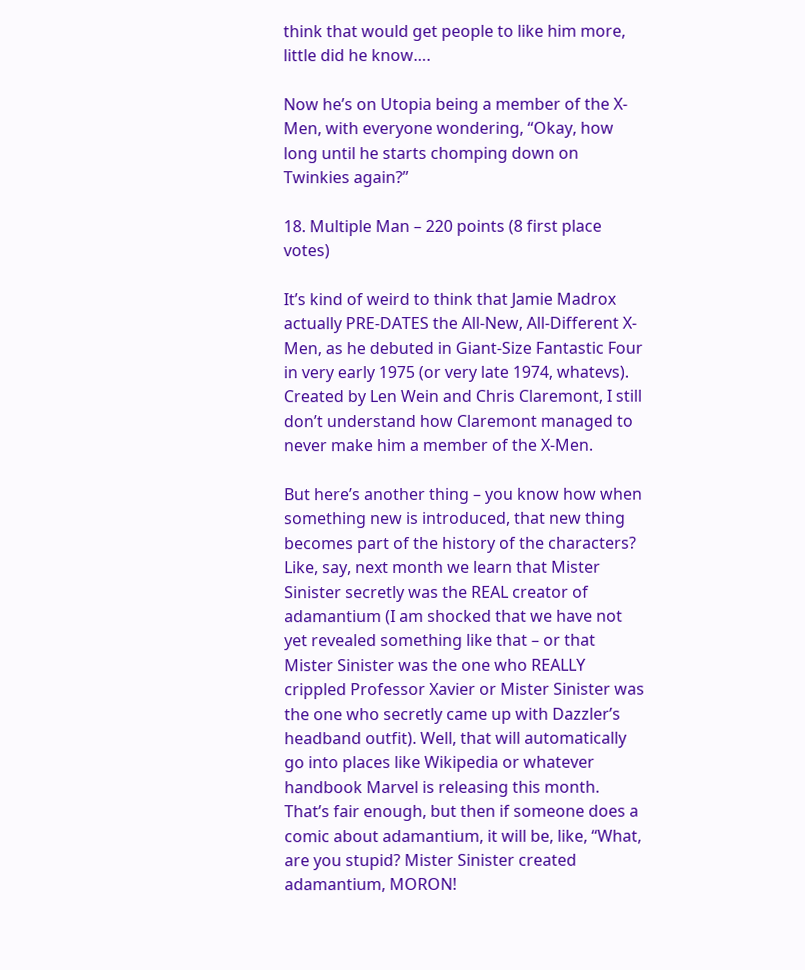think that would get people to like him more, little did he know….

Now he’s on Utopia being a member of the X-Men, with everyone wondering, “Okay, how long until he starts chomping down on Twinkies again?”

18. Multiple Man – 220 points (8 first place votes)

It’s kind of weird to think that Jamie Madrox actually PRE-DATES the All-New, All-Different X-Men, as he debuted in Giant-Size Fantastic Four in very early 1975 (or very late 1974, whatevs). Created by Len Wein and Chris Claremont, I still don’t understand how Claremont managed to never make him a member of the X-Men.

But here’s another thing – you know how when something new is introduced, that new thing becomes part of the history of the characters? Like, say, next month we learn that Mister Sinister secretly was the REAL creator of adamantium (I am shocked that we have not yet revealed something like that – or that Mister Sinister was the one who REALLY crippled Professor Xavier or Mister Sinister was the one who secretly came up with Dazzler’s headband outfit). Well, that will automatically go into places like Wikipedia or whatever handbook Marvel is releasing this month. That’s fair enough, but then if someone does a comic about adamantium, it will be, like, “What, are you stupid? Mister Sinister created adamantium, MORON!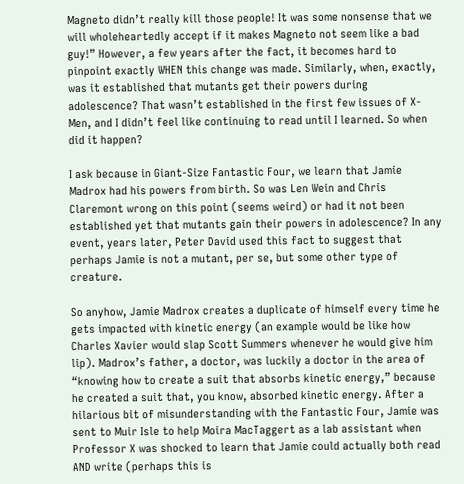Magneto didn’t really kill those people! It was some nonsense that we will wholeheartedly accept if it makes Magneto not seem like a bad guy!” However, a few years after the fact, it becomes hard to pinpoint exactly WHEN this change was made. Similarly, when, exactly, was it established that mutants get their powers during adolescence? That wasn’t established in the first few issues of X-Men, and I didn’t feel like continuing to read until I learned. So when did it happen?

I ask because in Giant-Size Fantastic Four, we learn that Jamie Madrox had his powers from birth. So was Len Wein and Chris Claremont wrong on this point (seems weird) or had it not been established yet that mutants gain their powers in adolescence? In any event, years later, Peter David used this fact to suggest that perhaps Jamie is not a mutant, per se, but some other type of creature.

So anyhow, Jamie Madrox creates a duplicate of himself every time he gets impacted with kinetic energy (an example would be like how Charles Xavier would slap Scott Summers whenever he would give him lip). Madrox’s father, a doctor, was luckily a doctor in the area of “knowing how to create a suit that absorbs kinetic energy,” because he created a suit that, you know, absorbed kinetic energy. After a hilarious bit of misunderstanding with the Fantastic Four, Jamie was sent to Muir Isle to help Moira MacTaggert as a lab assistant when Professor X was shocked to learn that Jamie could actually both read AND write (perhaps this is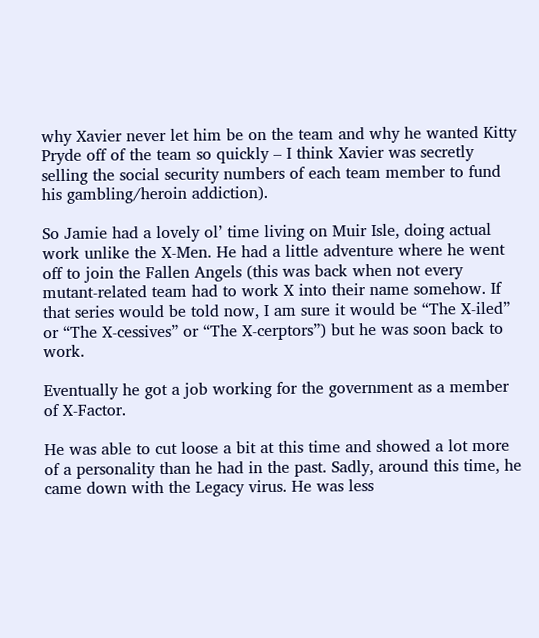why Xavier never let him be on the team and why he wanted Kitty Pryde off of the team so quickly – I think Xavier was secretly selling the social security numbers of each team member to fund his gambling/heroin addiction).

So Jamie had a lovely ol’ time living on Muir Isle, doing actual work unlike the X-Men. He had a little adventure where he went off to join the Fallen Angels (this was back when not every mutant-related team had to work X into their name somehow. If that series would be told now, I am sure it would be “The X-iled” or “The X-cessives” or “The X-cerptors”) but he was soon back to work.

Eventually he got a job working for the government as a member of X-Factor.

He was able to cut loose a bit at this time and showed a lot more of a personality than he had in the past. Sadly, around this time, he came down with the Legacy virus. He was less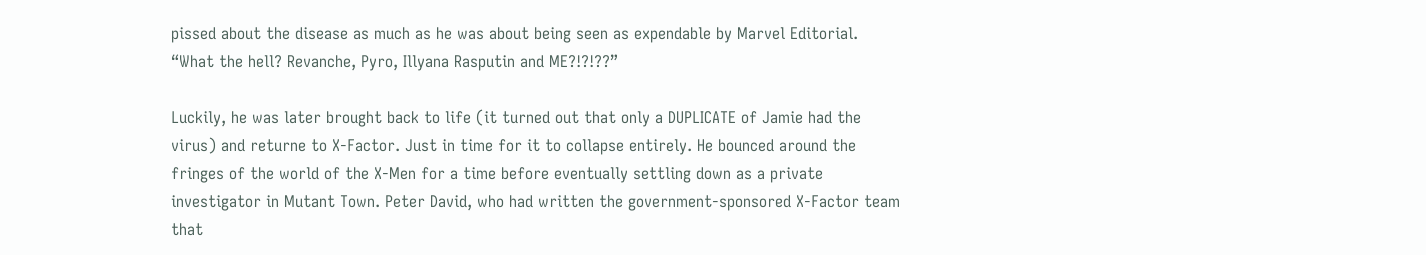pissed about the disease as much as he was about being seen as expendable by Marvel Editorial. “What the hell? Revanche, Pyro, Illyana Rasputin and ME?!?!??”

Luckily, he was later brought back to life (it turned out that only a DUPLICATE of Jamie had the virus) and returne to X-Factor. Just in time for it to collapse entirely. He bounced around the fringes of the world of the X-Men for a time before eventually settling down as a private investigator in Mutant Town. Peter David, who had written the government-sponsored X-Factor team that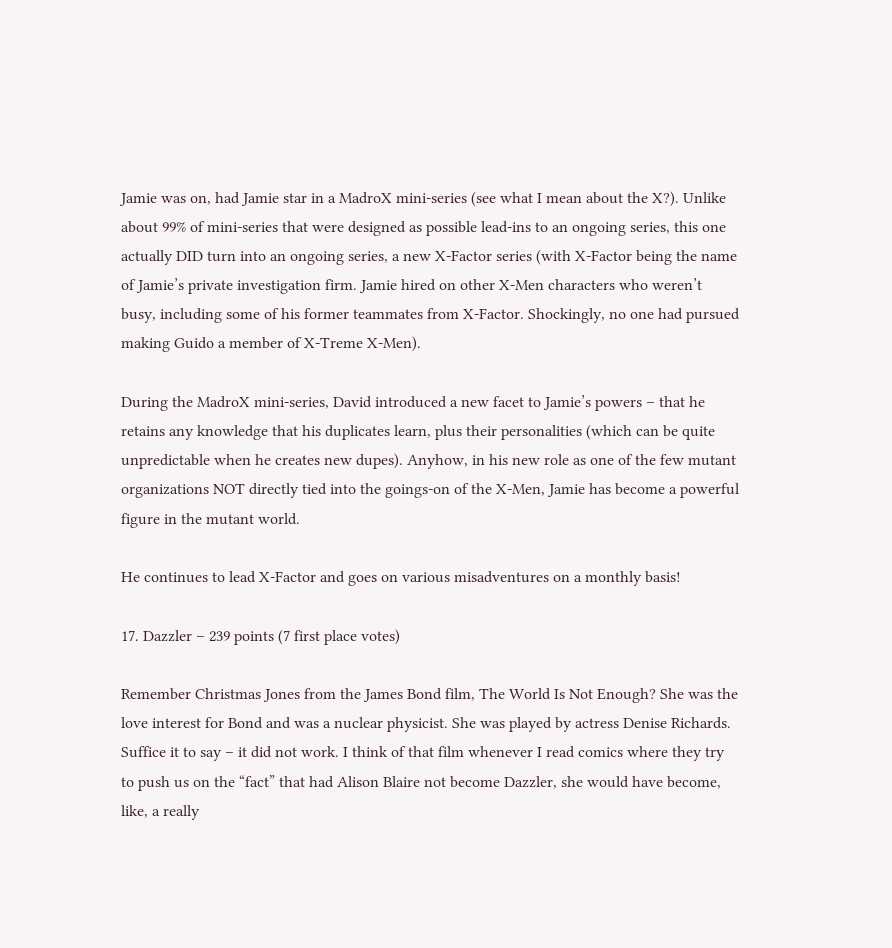Jamie was on, had Jamie star in a MadroX mini-series (see what I mean about the X?). Unlike about 99% of mini-series that were designed as possible lead-ins to an ongoing series, this one actually DID turn into an ongoing series, a new X-Factor series (with X-Factor being the name of Jamie’s private investigation firm. Jamie hired on other X-Men characters who weren’t busy, including some of his former teammates from X-Factor. Shockingly, no one had pursued making Guido a member of X-Treme X-Men).

During the MadroX mini-series, David introduced a new facet to Jamie’s powers – that he retains any knowledge that his duplicates learn, plus their personalities (which can be quite unpredictable when he creates new dupes). Anyhow, in his new role as one of the few mutant organizations NOT directly tied into the goings-on of the X-Men, Jamie has become a powerful figure in the mutant world.

He continues to lead X-Factor and goes on various misadventures on a monthly basis!

17. Dazzler – 239 points (7 first place votes)

Remember Christmas Jones from the James Bond film, The World Is Not Enough? She was the love interest for Bond and was a nuclear physicist. She was played by actress Denise Richards. Suffice it to say – it did not work. I think of that film whenever I read comics where they try to push us on the “fact” that had Alison Blaire not become Dazzler, she would have become, like, a really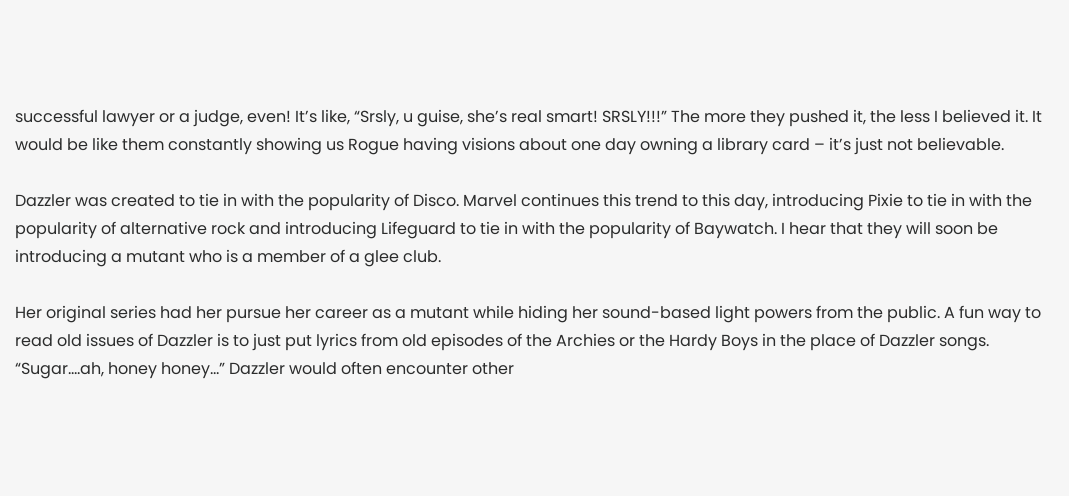successful lawyer or a judge, even! It’s like, “Srsly, u guise, she’s real smart! SRSLY!!!” The more they pushed it, the less I believed it. It would be like them constantly showing us Rogue having visions about one day owning a library card – it’s just not believable.

Dazzler was created to tie in with the popularity of Disco. Marvel continues this trend to this day, introducing Pixie to tie in with the popularity of alternative rock and introducing Lifeguard to tie in with the popularity of Baywatch. I hear that they will soon be introducing a mutant who is a member of a glee club.

Her original series had her pursue her career as a mutant while hiding her sound-based light powers from the public. A fun way to read old issues of Dazzler is to just put lyrics from old episodes of the Archies or the Hardy Boys in the place of Dazzler songs. “Sugar….ah, honey honey…” Dazzler would often encounter other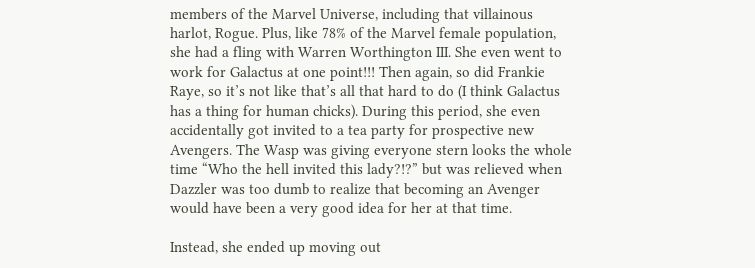members of the Marvel Universe, including that villainous harlot, Rogue. Plus, like 78% of the Marvel female population, she had a fling with Warren Worthington III. She even went to work for Galactus at one point!!! Then again, so did Frankie Raye, so it’s not like that’s all that hard to do (I think Galactus has a thing for human chicks). During this period, she even accidentally got invited to a tea party for prospective new Avengers. The Wasp was giving everyone stern looks the whole time “Who the hell invited this lady?!?” but was relieved when Dazzler was too dumb to realize that becoming an Avenger would have been a very good idea for her at that time.

Instead, she ended up moving out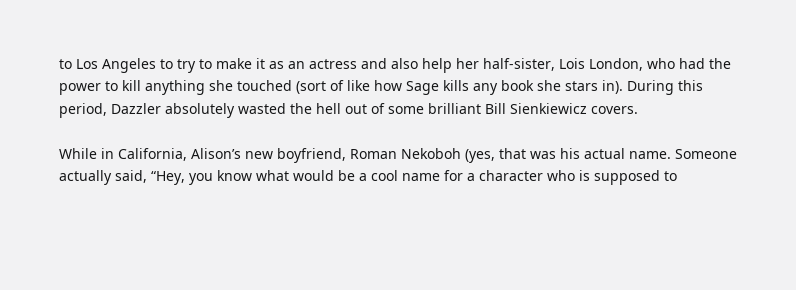to Los Angeles to try to make it as an actress and also help her half-sister, Lois London, who had the power to kill anything she touched (sort of like how Sage kills any book she stars in). During this period, Dazzler absolutely wasted the hell out of some brilliant Bill Sienkiewicz covers.

While in California, Alison’s new boyfriend, Roman Nekoboh (yes, that was his actual name. Someone actually said, “Hey, you know what would be a cool name for a character who is supposed to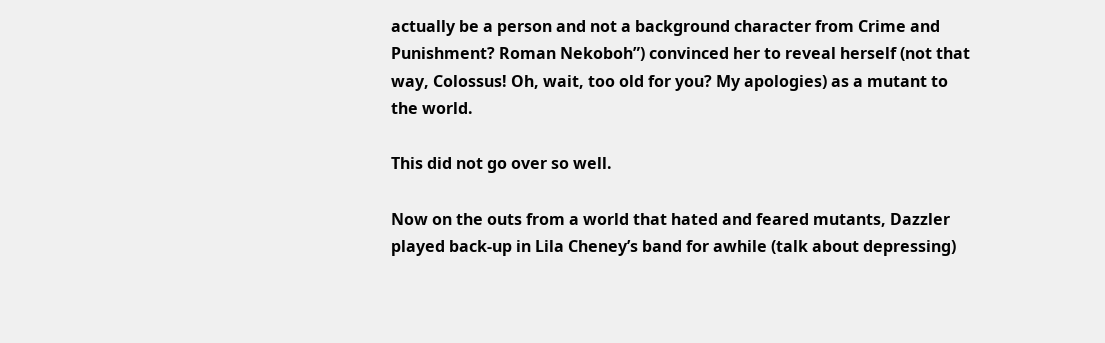actually be a person and not a background character from Crime and Punishment? Roman Nekoboh”) convinced her to reveal herself (not that way, Colossus! Oh, wait, too old for you? My apologies) as a mutant to the world.

This did not go over so well.

Now on the outs from a world that hated and feared mutants, Dazzler played back-up in Lila Cheney’s band for awhile (talk about depressing)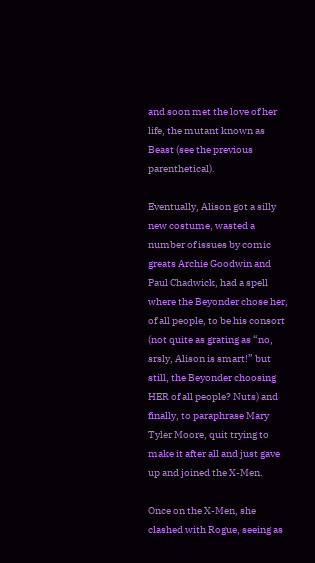and soon met the love of her life, the mutant known as Beast (see the previous parenthetical).

Eventually, Alison got a silly new costume, wasted a number of issues by comic greats Archie Goodwin and Paul Chadwick, had a spell where the Beyonder chose her, of all people, to be his consort (not quite as grating as “no, srsly, Alison is smart!” but still, the Beyonder choosing HER of all people? Nuts) and finally, to paraphrase Mary Tyler Moore, quit trying to make it after all and just gave up and joined the X-Men.

Once on the X-Men, she clashed with Rogue, seeing as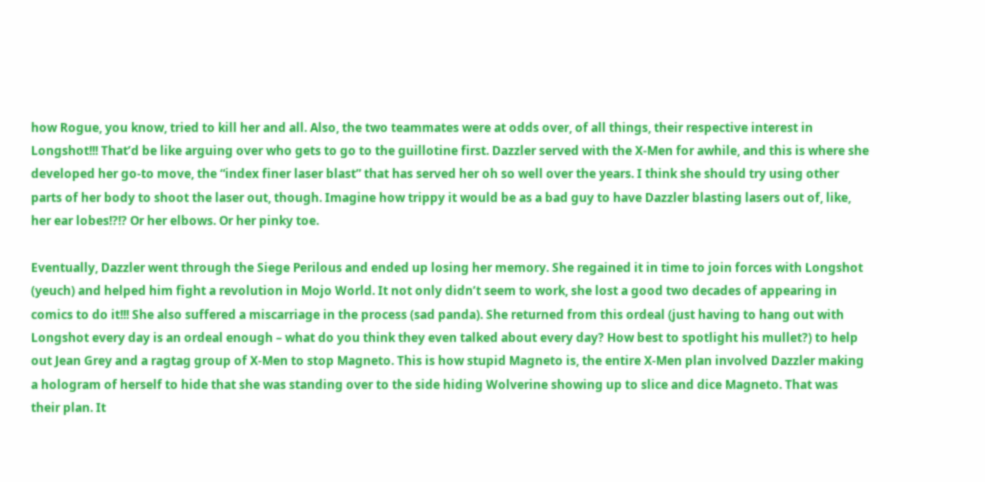how Rogue, you know, tried to kill her and all. Also, the two teammates were at odds over, of all things, their respective interest in Longshot!!! That’d be like arguing over who gets to go to the guillotine first. Dazzler served with the X-Men for awhile, and this is where she developed her go-to move, the “index finer laser blast” that has served her oh so well over the years. I think she should try using other parts of her body to shoot the laser out, though. Imagine how trippy it would be as a bad guy to have Dazzler blasting lasers out of, like, her ear lobes!?!? Or her elbows. Or her pinky toe.

Eventually, Dazzler went through the Siege Perilous and ended up losing her memory. She regained it in time to join forces with Longshot (yeuch) and helped him fight a revolution in Mojo World. It not only didn’t seem to work, she lost a good two decades of appearing in comics to do it!!! She also suffered a miscarriage in the process (sad panda). She returned from this ordeal (just having to hang out with Longshot every day is an ordeal enough – what do you think they even talked about every day? How best to spotlight his mullet?) to help out Jean Grey and a ragtag group of X-Men to stop Magneto. This is how stupid Magneto is, the entire X-Men plan involved Dazzler making a hologram of herself to hide that she was standing over to the side hiding Wolverine showing up to slice and dice Magneto. That was their plan. It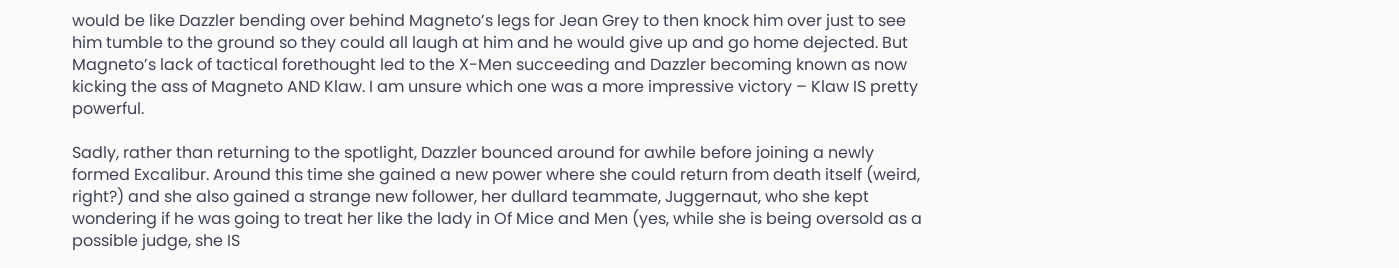would be like Dazzler bending over behind Magneto’s legs for Jean Grey to then knock him over just to see him tumble to the ground so they could all laugh at him and he would give up and go home dejected. But Magneto’s lack of tactical forethought led to the X-Men succeeding and Dazzler becoming known as now kicking the ass of Magneto AND Klaw. I am unsure which one was a more impressive victory – Klaw IS pretty powerful.

Sadly, rather than returning to the spotlight, Dazzler bounced around for awhile before joining a newly formed Excalibur. Around this time she gained a new power where she could return from death itself (weird, right?) and she also gained a strange new follower, her dullard teammate, Juggernaut, who she kept wondering if he was going to treat her like the lady in Of Mice and Men (yes, while she is being oversold as a possible judge, she IS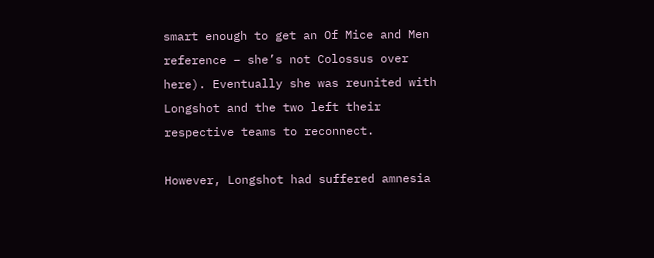smart enough to get an Of Mice and Men reference – she’s not Colossus over here). Eventually she was reunited with Longshot and the two left their respective teams to reconnect.

However, Longshot had suffered amnesia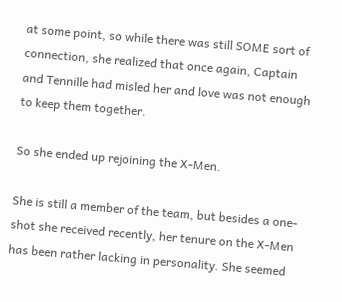at some point, so while there was still SOME sort of connection, she realized that once again, Captain and Tennille had misled her and love was not enough to keep them together.

So she ended up rejoining the X-Men.

She is still a member of the team, but besides a one-shot she received recently, her tenure on the X-Men has been rather lacking in personality. She seemed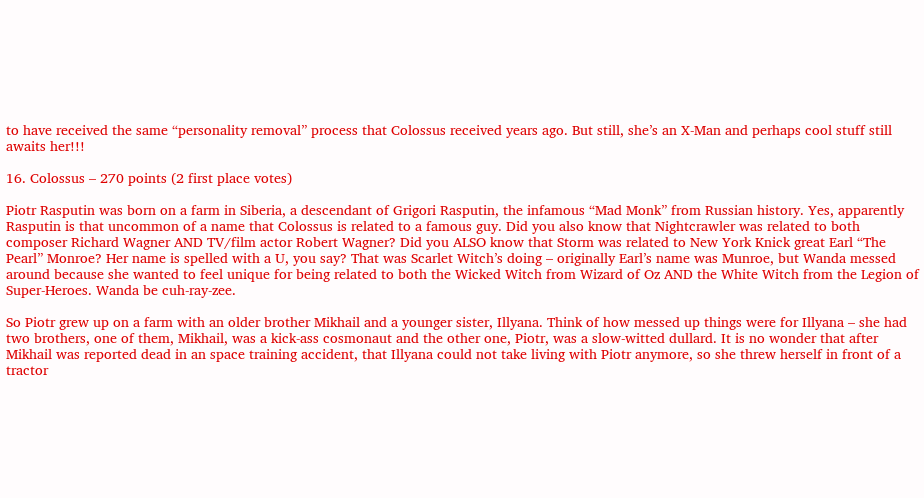to have received the same “personality removal” process that Colossus received years ago. But still, she’s an X-Man and perhaps cool stuff still awaits her!!!

16. Colossus – 270 points (2 first place votes)

Piotr Rasputin was born on a farm in Siberia, a descendant of Grigori Rasputin, the infamous “Mad Monk” from Russian history. Yes, apparently Rasputin is that uncommon of a name that Colossus is related to a famous guy. Did you also know that Nightcrawler was related to both composer Richard Wagner AND TV/film actor Robert Wagner? Did you ALSO know that Storm was related to New York Knick great Earl “The Pearl” Monroe? Her name is spelled with a U, you say? That was Scarlet Witch’s doing – originally Earl’s name was Munroe, but Wanda messed around because she wanted to feel unique for being related to both the Wicked Witch from Wizard of Oz AND the White Witch from the Legion of Super-Heroes. Wanda be cuh-ray-zee.

So Piotr grew up on a farm with an older brother Mikhail and a younger sister, Illyana. Think of how messed up things were for Illyana – she had two brothers, one of them, Mikhail, was a kick-ass cosmonaut and the other one, Piotr, was a slow-witted dullard. It is no wonder that after Mikhail was reported dead in an space training accident, that Illyana could not take living with Piotr anymore, so she threw herself in front of a tractor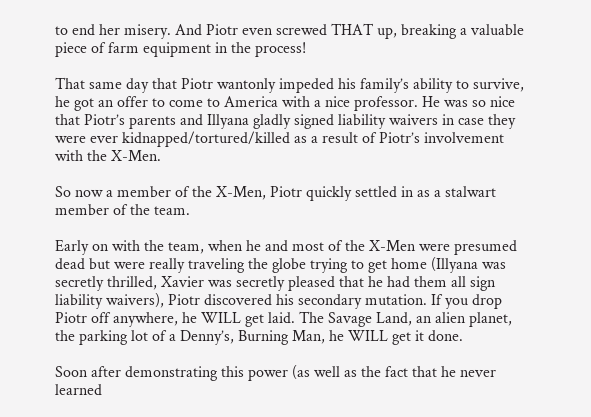to end her misery. And Piotr even screwed THAT up, breaking a valuable piece of farm equipment in the process!

That same day that Piotr wantonly impeded his family’s ability to survive, he got an offer to come to America with a nice professor. He was so nice that Piotr’s parents and Illyana gladly signed liability waivers in case they were ever kidnapped/tortured/killed as a result of Piotr’s involvement with the X-Men.

So now a member of the X-Men, Piotr quickly settled in as a stalwart member of the team.

Early on with the team, when he and most of the X-Men were presumed dead but were really traveling the globe trying to get home (Illyana was secretly thrilled, Xavier was secretly pleased that he had them all sign liability waivers), Piotr discovered his secondary mutation. If you drop Piotr off anywhere, he WILL get laid. The Savage Land, an alien planet, the parking lot of a Denny’s, Burning Man, he WILL get it done.

Soon after demonstrating this power (as well as the fact that he never learned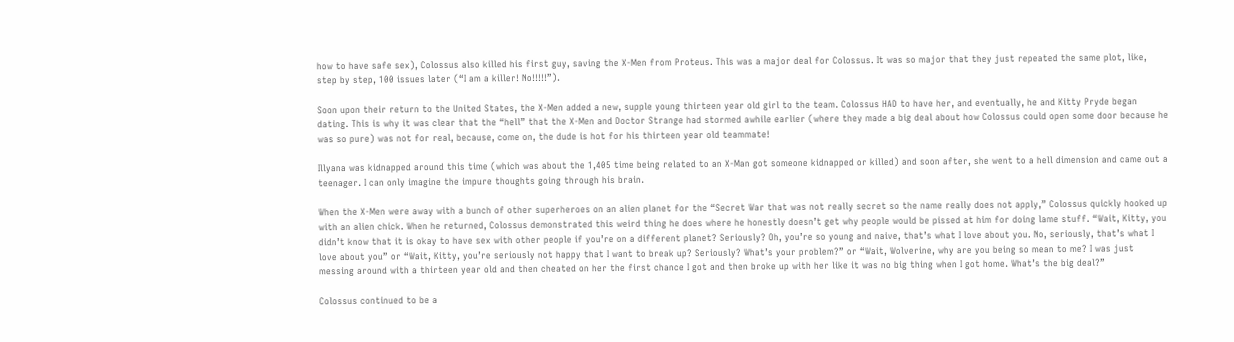how to have safe sex), Colossus also killed his first guy, saving the X-Men from Proteus. This was a major deal for Colossus. It was so major that they just repeated the same plot, like, step by step, 100 issues later (“I am a killer! No!!!!!”).

Soon upon their return to the United States, the X-Men added a new, supple young thirteen year old girl to the team. Colossus HAD to have her, and eventually, he and Kitty Pryde began dating. This is why it was clear that the “hell” that the X-Men and Doctor Strange had stormed awhile earlier (where they made a big deal about how Colossus could open some door because he was so pure) was not for real, because, come on, the dude is hot for his thirteen year old teammate!

Illyana was kidnapped around this time (which was about the 1,405 time being related to an X-Man got someone kidnapped or killed) and soon after, she went to a hell dimension and came out a teenager. I can only imagine the impure thoughts going through his brain.

When the X-Men were away with a bunch of other superheroes on an alien planet for the “Secret War that was not really secret so the name really does not apply,” Colossus quickly hooked up with an alien chick. When he returned, Colossus demonstrated this weird thing he does where he honestly doesn’t get why people would be pissed at him for doing lame stuff. “Wait, Kitty, you didn’t know that it is okay to have sex with other people if you’re on a different planet? Seriously? Oh, you’re so young and naive, that’s what I love about you. No, seriously, that’s what I love about you” or “Wait, Kitty, you’re seriously not happy that I want to break up? Seriously? What’s your problem?” or “Wait, Wolverine, why are you being so mean to me? I was just messing around with a thirteen year old and then cheated on her the first chance I got and then broke up with her like it was no big thing when I got home. What’s the big deal?”

Colossus continued to be a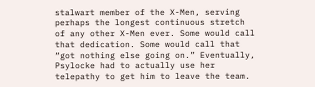stalwart member of the X-Men, serving perhaps the longest continuous stretch of any other X-Men ever. Some would call that dedication. Some would call that “got nothing else going on.” Eventually, Psylocke had to actually use her telepathy to get him to leave the team.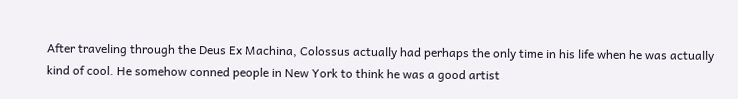After traveling through the Deus Ex Machina, Colossus actually had perhaps the only time in his life when he was actually kind of cool. He somehow conned people in New York to think he was a good artist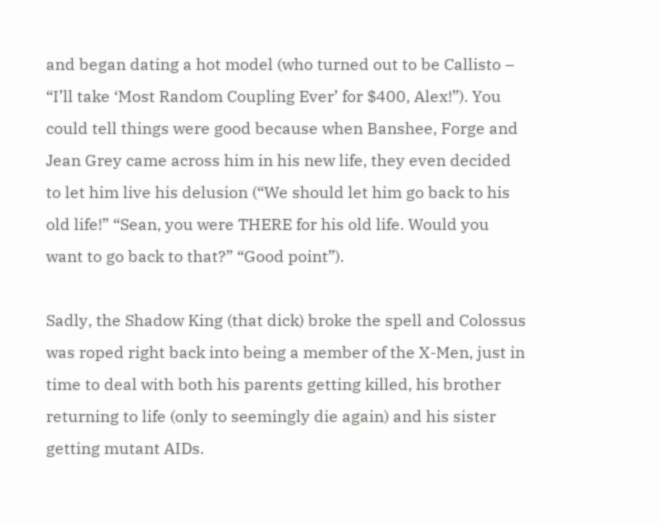and began dating a hot model (who turned out to be Callisto – “I’ll take ‘Most Random Coupling Ever’ for $400, Alex!”). You could tell things were good because when Banshee, Forge and Jean Grey came across him in his new life, they even decided to let him live his delusion (“We should let him go back to his old life!” “Sean, you were THERE for his old life. Would you want to go back to that?” “Good point”).

Sadly, the Shadow King (that dick) broke the spell and Colossus was roped right back into being a member of the X-Men, just in time to deal with both his parents getting killed, his brother returning to life (only to seemingly die again) and his sister getting mutant AIDs.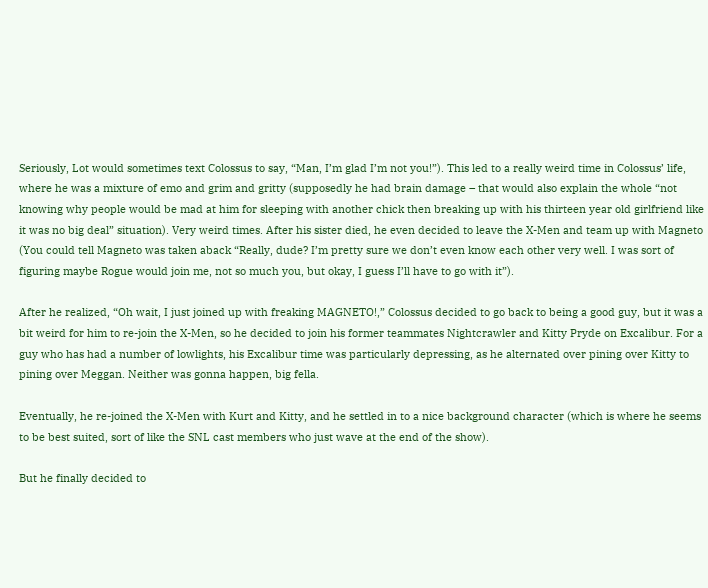Seriously, Lot would sometimes text Colossus to say, “Man, I’m glad I’m not you!”). This led to a really weird time in Colossus’ life, where he was a mixture of emo and grim and gritty (supposedly he had brain damage – that would also explain the whole “not knowing why people would be mad at him for sleeping with another chick then breaking up with his thirteen year old girlfriend like it was no big deal” situation). Very weird times. After his sister died, he even decided to leave the X-Men and team up with Magneto (You could tell Magneto was taken aback “Really, dude? I’m pretty sure we don’t even know each other very well. I was sort of figuring maybe Rogue would join me, not so much you, but okay, I guess I’ll have to go with it”).

After he realized, “Oh wait, I just joined up with freaking MAGNETO!,” Colossus decided to go back to being a good guy, but it was a bit weird for him to re-join the X-Men, so he decided to join his former teammates Nightcrawler and Kitty Pryde on Excalibur. For a guy who has had a number of lowlights, his Excalibur time was particularly depressing, as he alternated over pining over Kitty to pining over Meggan. Neither was gonna happen, big fella.

Eventually, he re-joined the X-Men with Kurt and Kitty, and he settled in to a nice background character (which is where he seems to be best suited, sort of like the SNL cast members who just wave at the end of the show).

But he finally decided to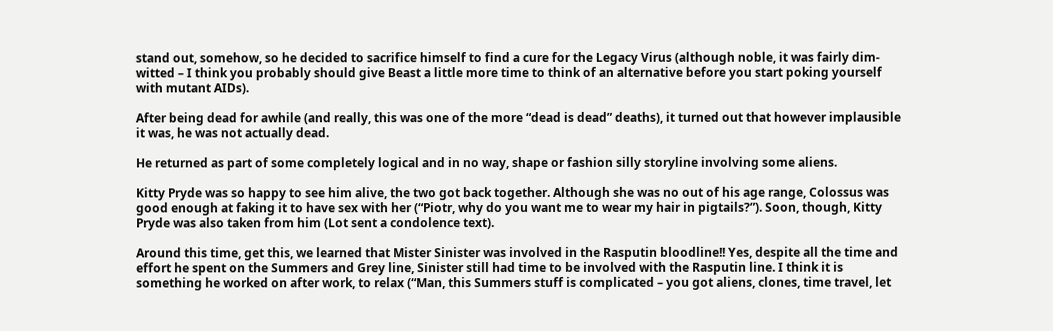stand out, somehow, so he decided to sacrifice himself to find a cure for the Legacy Virus (although noble, it was fairly dim-witted – I think you probably should give Beast a little more time to think of an alternative before you start poking yourself with mutant AIDs).

After being dead for awhile (and really, this was one of the more “dead is dead” deaths), it turned out that however implausible it was, he was not actually dead.

He returned as part of some completely logical and in no way, shape or fashion silly storyline involving some aliens.

Kitty Pryde was so happy to see him alive, the two got back together. Although she was no out of his age range, Colossus was good enough at faking it to have sex with her (“Piotr, why do you want me to wear my hair in pigtails?”). Soon, though, Kitty Pryde was also taken from him (Lot sent a condolence text).

Around this time, get this, we learned that Mister Sinister was involved in the Rasputin bloodline!! Yes, despite all the time and effort he spent on the Summers and Grey line, Sinister still had time to be involved with the Rasputin line. I think it is something he worked on after work, to relax (“Man, this Summers stuff is complicated – you got aliens, clones, time travel, let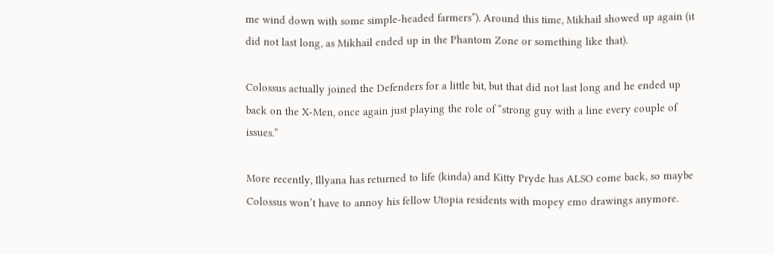me wind down with some simple-headed farmers”). Around this time, Mikhail showed up again (it did not last long, as Mikhail ended up in the Phantom Zone or something like that).

Colossus actually joined the Defenders for a little bit, but that did not last long and he ended up back on the X-Men, once again just playing the role of “strong guy with a line every couple of issues.”

More recently, Illyana has returned to life (kinda) and Kitty Pryde has ALSO come back, so maybe Colossus won’t have to annoy his fellow Utopia residents with mopey emo drawings anymore.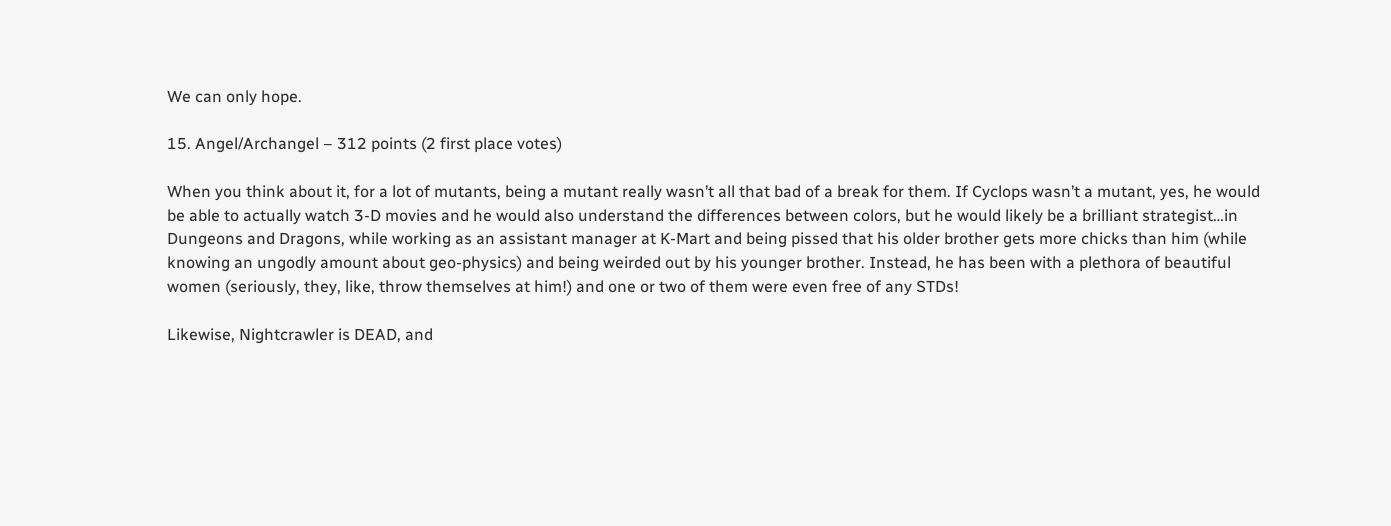We can only hope.

15. Angel/Archangel – 312 points (2 first place votes)

When you think about it, for a lot of mutants, being a mutant really wasn’t all that bad of a break for them. If Cyclops wasn’t a mutant, yes, he would be able to actually watch 3-D movies and he would also understand the differences between colors, but he would likely be a brilliant strategist…in Dungeons and Dragons, while working as an assistant manager at K-Mart and being pissed that his older brother gets more chicks than him (while knowing an ungodly amount about geo-physics) and being weirded out by his younger brother. Instead, he has been with a plethora of beautiful women (seriously, they, like, throw themselves at him!) and one or two of them were even free of any STDs!

Likewise, Nightcrawler is DEAD, and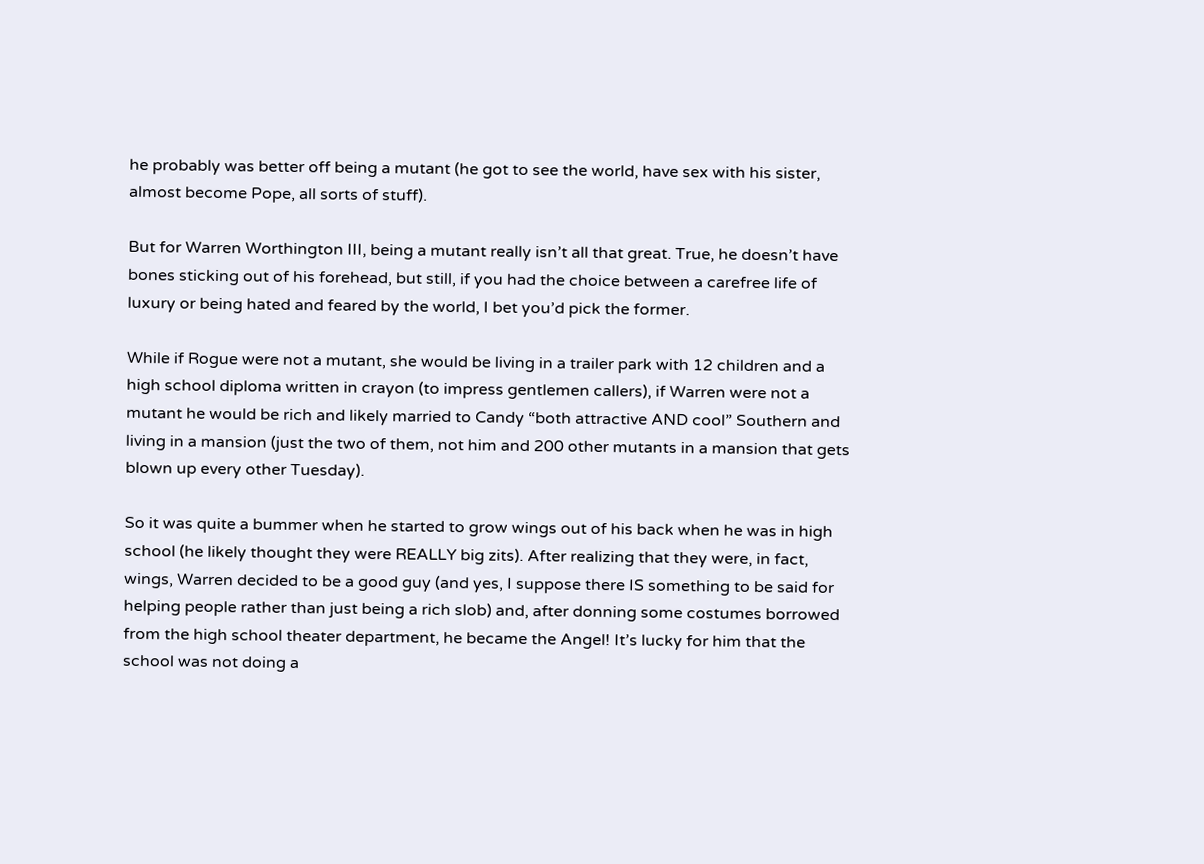he probably was better off being a mutant (he got to see the world, have sex with his sister, almost become Pope, all sorts of stuff).

But for Warren Worthington III, being a mutant really isn’t all that great. True, he doesn’t have bones sticking out of his forehead, but still, if you had the choice between a carefree life of luxury or being hated and feared by the world, I bet you’d pick the former.

While if Rogue were not a mutant, she would be living in a trailer park with 12 children and a high school diploma written in crayon (to impress gentlemen callers), if Warren were not a mutant he would be rich and likely married to Candy “both attractive AND cool” Southern and living in a mansion (just the two of them, not him and 200 other mutants in a mansion that gets blown up every other Tuesday).

So it was quite a bummer when he started to grow wings out of his back when he was in high school (he likely thought they were REALLY big zits). After realizing that they were, in fact, wings, Warren decided to be a good guy (and yes, I suppose there IS something to be said for helping people rather than just being a rich slob) and, after donning some costumes borrowed from the high school theater department, he became the Angel! It’s lucky for him that the school was not doing a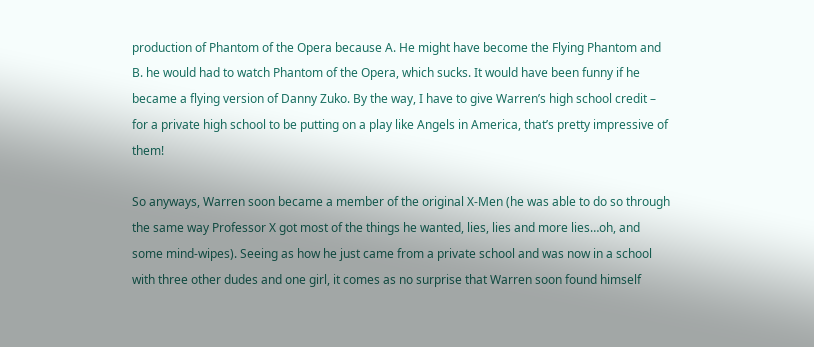production of Phantom of the Opera because A. He might have become the Flying Phantom and B. he would had to watch Phantom of the Opera, which sucks. It would have been funny if he became a flying version of Danny Zuko. By the way, I have to give Warren’s high school credit – for a private high school to be putting on a play like Angels in America, that’s pretty impressive of them!

So anyways, Warren soon became a member of the original X-Men (he was able to do so through the same way Professor X got most of the things he wanted, lies, lies and more lies…oh, and some mind-wipes). Seeing as how he just came from a private school and was now in a school with three other dudes and one girl, it comes as no surprise that Warren soon found himself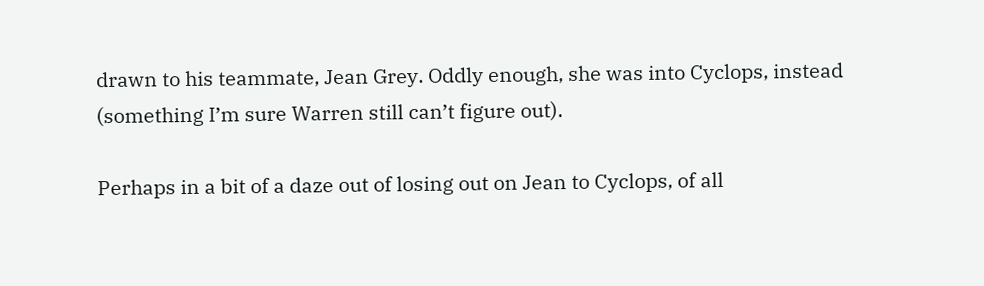drawn to his teammate, Jean Grey. Oddly enough, she was into Cyclops, instead (something I’m sure Warren still can’t figure out).

Perhaps in a bit of a daze out of losing out on Jean to Cyclops, of all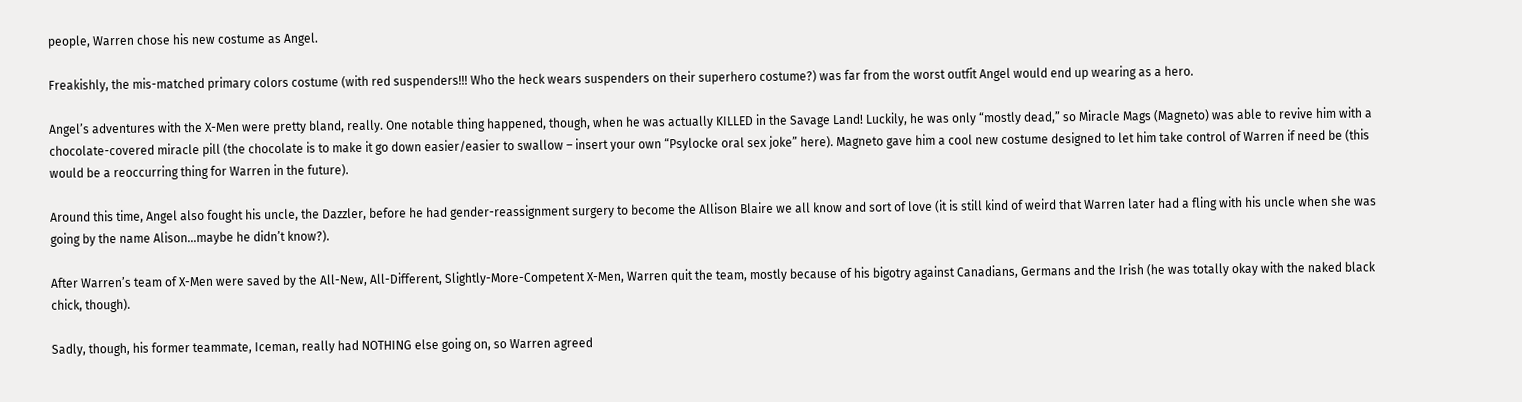people, Warren chose his new costume as Angel.

Freakishly, the mis-matched primary colors costume (with red suspenders!!! Who the heck wears suspenders on their superhero costume?) was far from the worst outfit Angel would end up wearing as a hero.

Angel’s adventures with the X-Men were pretty bland, really. One notable thing happened, though, when he was actually KILLED in the Savage Land! Luckily, he was only “mostly dead,” so Miracle Mags (Magneto) was able to revive him with a chocolate-covered miracle pill (the chocolate is to make it go down easier/easier to swallow – insert your own “Psylocke oral sex joke” here). Magneto gave him a cool new costume designed to let him take control of Warren if need be (this would be a reoccurring thing for Warren in the future).

Around this time, Angel also fought his uncle, the Dazzler, before he had gender-reassignment surgery to become the Allison Blaire we all know and sort of love (it is still kind of weird that Warren later had a fling with his uncle when she was going by the name Alison…maybe he didn’t know?).

After Warren’s team of X-Men were saved by the All-New, All-Different, Slightly-More-Competent X-Men, Warren quit the team, mostly because of his bigotry against Canadians, Germans and the Irish (he was totally okay with the naked black chick, though).

Sadly, though, his former teammate, Iceman, really had NOTHING else going on, so Warren agreed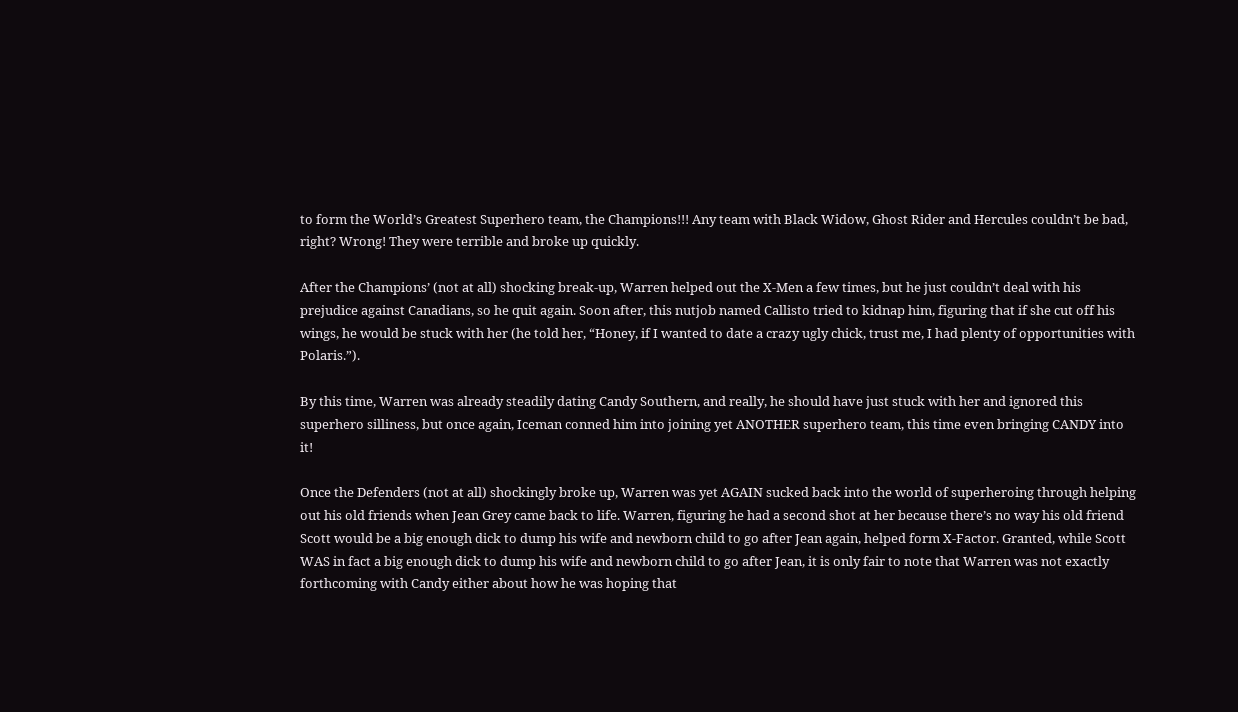to form the World’s Greatest Superhero team, the Champions!!! Any team with Black Widow, Ghost Rider and Hercules couldn’t be bad, right? Wrong! They were terrible and broke up quickly.

After the Champions’ (not at all) shocking break-up, Warren helped out the X-Men a few times, but he just couldn’t deal with his prejudice against Canadians, so he quit again. Soon after, this nutjob named Callisto tried to kidnap him, figuring that if she cut off his wings, he would be stuck with her (he told her, “Honey, if I wanted to date a crazy ugly chick, trust me, I had plenty of opportunities with Polaris.”).

By this time, Warren was already steadily dating Candy Southern, and really, he should have just stuck with her and ignored this superhero silliness, but once again, Iceman conned him into joining yet ANOTHER superhero team, this time even bringing CANDY into it!

Once the Defenders (not at all) shockingly broke up, Warren was yet AGAIN sucked back into the world of superheroing through helping out his old friends when Jean Grey came back to life. Warren, figuring he had a second shot at her because there’s no way his old friend Scott would be a big enough dick to dump his wife and newborn child to go after Jean again, helped form X-Factor. Granted, while Scott WAS in fact a big enough dick to dump his wife and newborn child to go after Jean, it is only fair to note that Warren was not exactly forthcoming with Candy either about how he was hoping that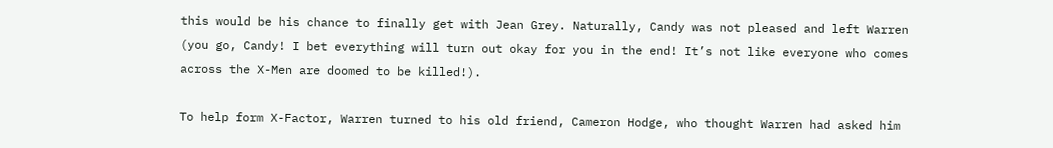this would be his chance to finally get with Jean Grey. Naturally, Candy was not pleased and left Warren (you go, Candy! I bet everything will turn out okay for you in the end! It’s not like everyone who comes across the X-Men are doomed to be killed!).

To help form X-Factor, Warren turned to his old friend, Cameron Hodge, who thought Warren had asked him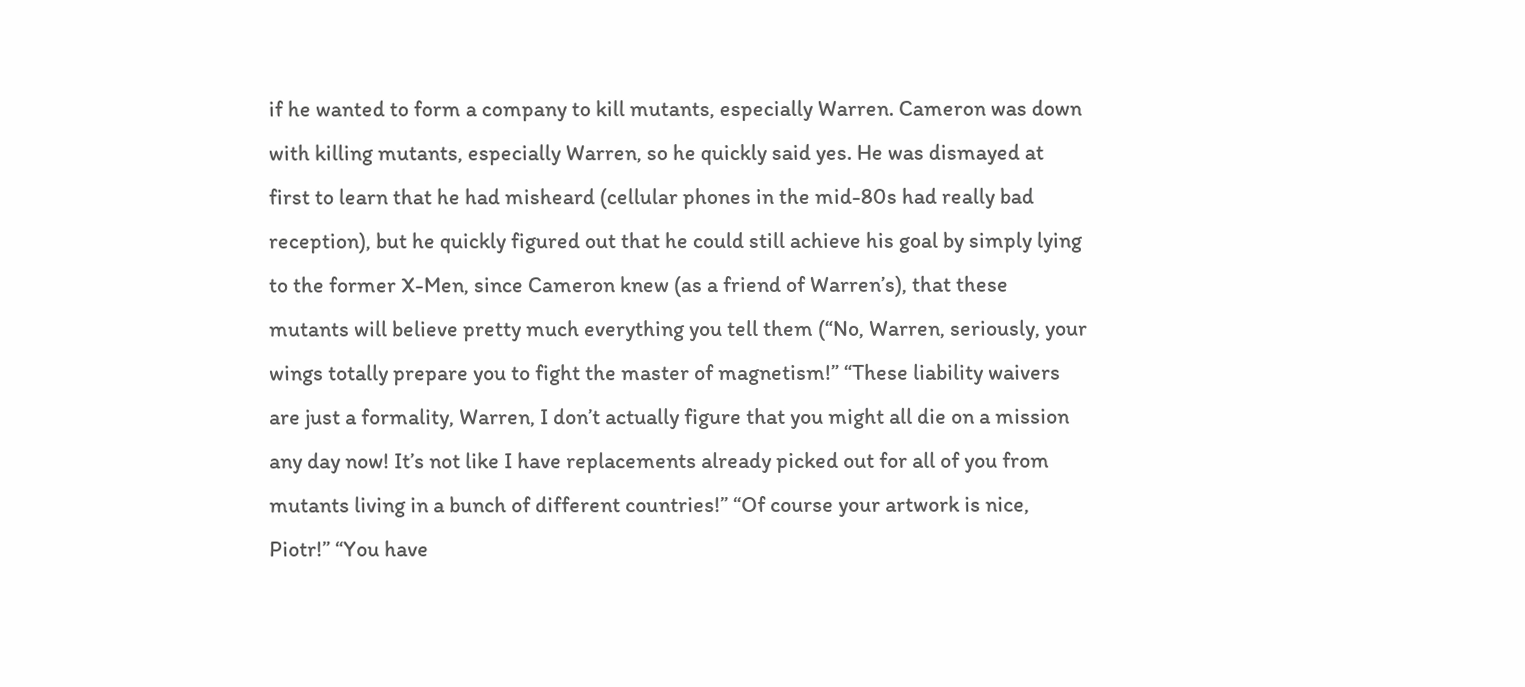if he wanted to form a company to kill mutants, especially Warren. Cameron was down with killing mutants, especially Warren, so he quickly said yes. He was dismayed at first to learn that he had misheard (cellular phones in the mid-80s had really bad reception), but he quickly figured out that he could still achieve his goal by simply lying to the former X-Men, since Cameron knew (as a friend of Warren’s), that these mutants will believe pretty much everything you tell them (“No, Warren, seriously, your wings totally prepare you to fight the master of magnetism!” “These liability waivers are just a formality, Warren, I don’t actually figure that you might all die on a mission any day now! It’s not like I have replacements already picked out for all of you from mutants living in a bunch of different countries!” “Of course your artwork is nice, Piotr!” “You have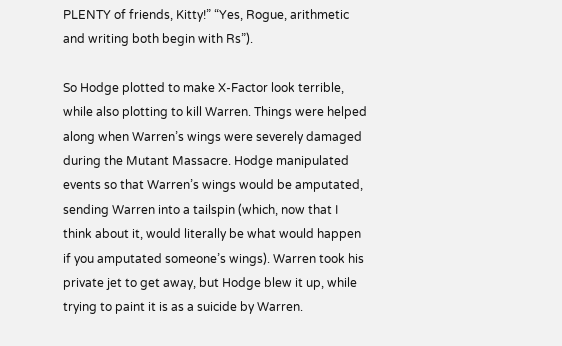PLENTY of friends, Kitty!” “Yes, Rogue, arithmetic and writing both begin with Rs”).

So Hodge plotted to make X-Factor look terrible, while also plotting to kill Warren. Things were helped along when Warren’s wings were severely damaged during the Mutant Massacre. Hodge manipulated events so that Warren’s wings would be amputated, sending Warren into a tailspin (which, now that I think about it, would literally be what would happen if you amputated someone’s wings). Warren took his private jet to get away, but Hodge blew it up, while trying to paint it is as a suicide by Warren.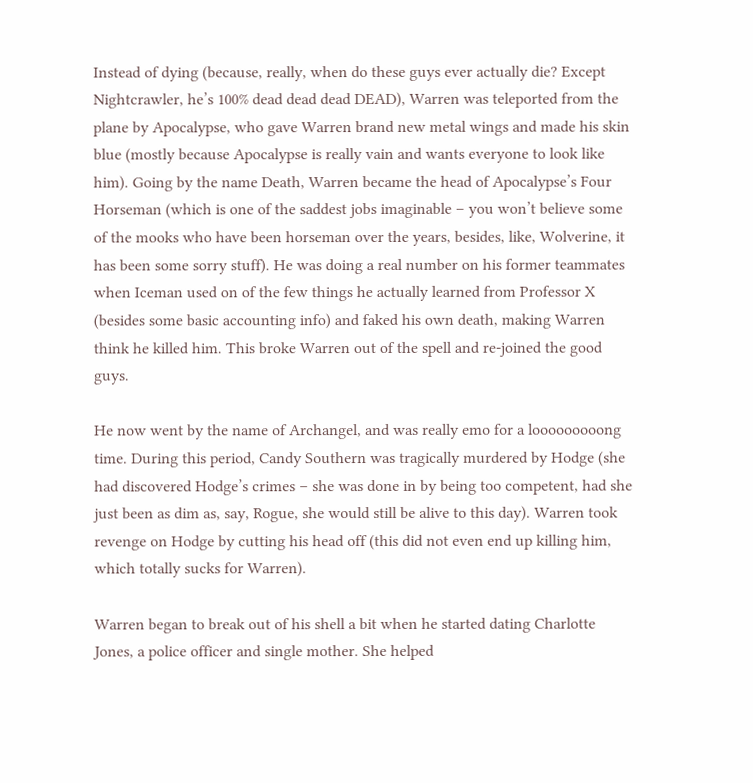Instead of dying (because, really, when do these guys ever actually die? Except Nightcrawler, he’s 100% dead dead dead DEAD), Warren was teleported from the plane by Apocalypse, who gave Warren brand new metal wings and made his skin blue (mostly because Apocalypse is really vain and wants everyone to look like him). Going by the name Death, Warren became the head of Apocalypse’s Four Horseman (which is one of the saddest jobs imaginable – you won’t believe some of the mooks who have been horseman over the years, besides, like, Wolverine, it has been some sorry stuff). He was doing a real number on his former teammates when Iceman used on of the few things he actually learned from Professor X (besides some basic accounting info) and faked his own death, making Warren think he killed him. This broke Warren out of the spell and re-joined the good guys.

He now went by the name of Archangel, and was really emo for a looooooooong time. During this period, Candy Southern was tragically murdered by Hodge (she had discovered Hodge’s crimes – she was done in by being too competent, had she just been as dim as, say, Rogue, she would still be alive to this day). Warren took revenge on Hodge by cutting his head off (this did not even end up killing him, which totally sucks for Warren).

Warren began to break out of his shell a bit when he started dating Charlotte Jones, a police officer and single mother. She helped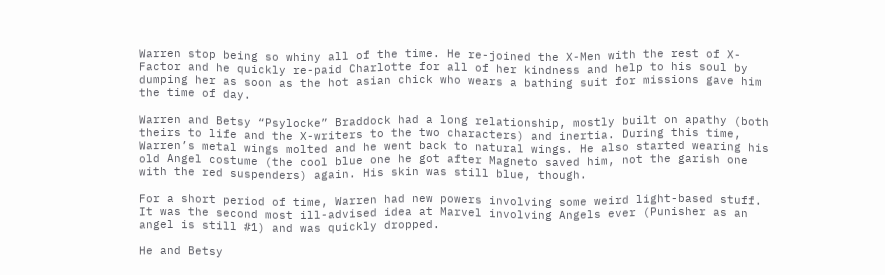Warren stop being so whiny all of the time. He re-joined the X-Men with the rest of X-Factor and he quickly re-paid Charlotte for all of her kindness and help to his soul by dumping her as soon as the hot asian chick who wears a bathing suit for missions gave him the time of day.

Warren and Betsy “Psylocke” Braddock had a long relationship, mostly built on apathy (both theirs to life and the X-writers to the two characters) and inertia. During this time, Warren’s metal wings molted and he went back to natural wings. He also started wearing his old Angel costume (the cool blue one he got after Magneto saved him, not the garish one with the red suspenders) again. His skin was still blue, though.

For a short period of time, Warren had new powers involving some weird light-based stuff. It was the second most ill-advised idea at Marvel involving Angels ever (Punisher as an angel is still #1) and was quickly dropped.

He and Betsy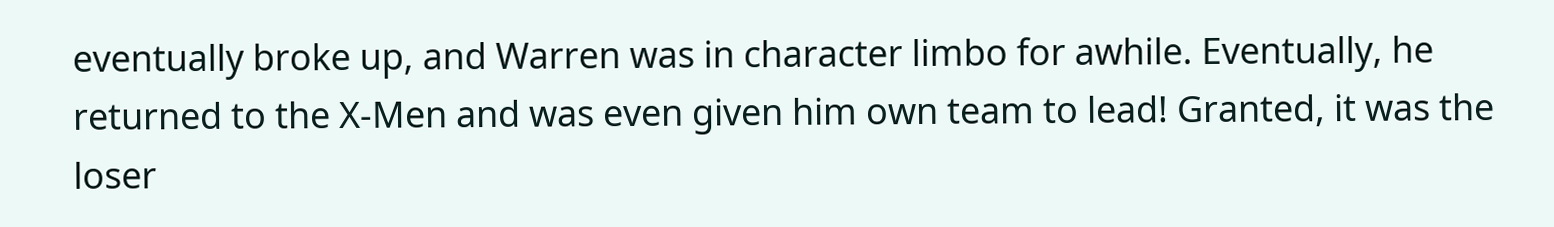eventually broke up, and Warren was in character limbo for awhile. Eventually, he returned to the X-Men and was even given him own team to lead! Granted, it was the loser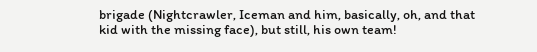brigade (Nightcrawler, Iceman and him, basically, oh, and that kid with the missing face), but still, his own team!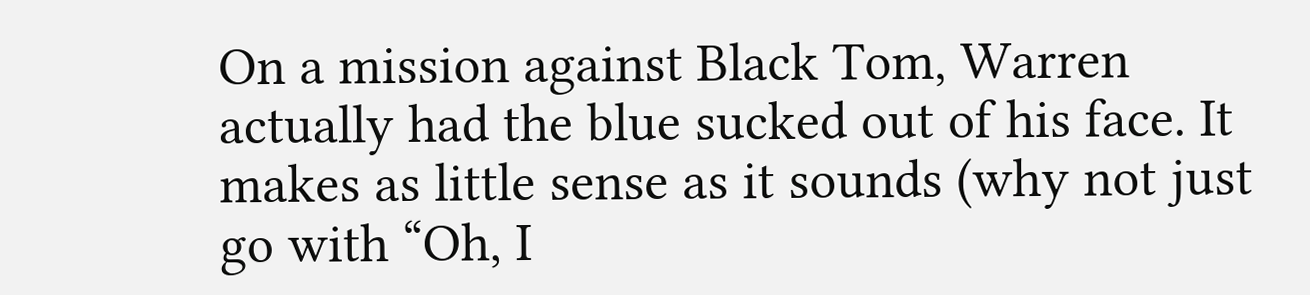On a mission against Black Tom, Warren actually had the blue sucked out of his face. It makes as little sense as it sounds (why not just go with “Oh, I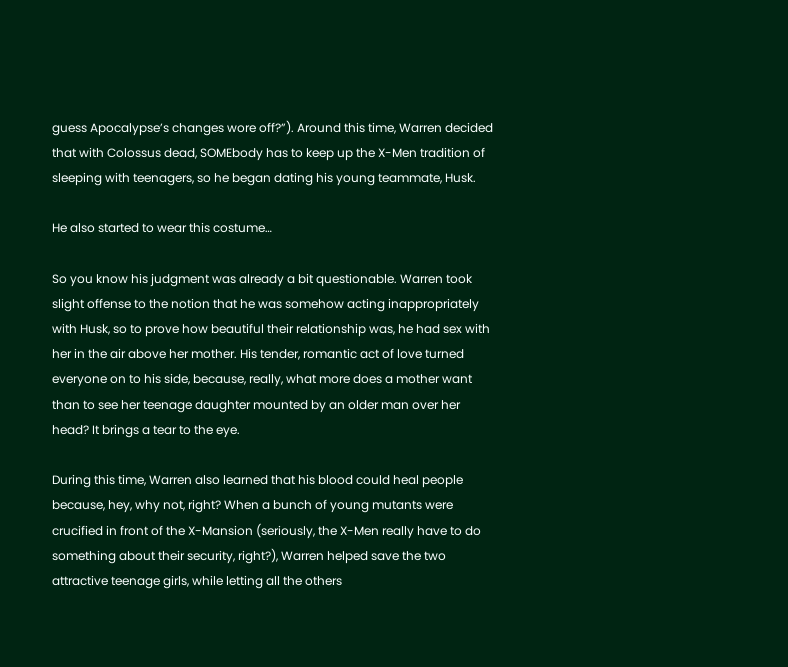guess Apocalypse’s changes wore off?”). Around this time, Warren decided that with Colossus dead, SOMEbody has to keep up the X-Men tradition of sleeping with teenagers, so he began dating his young teammate, Husk.

He also started to wear this costume…

So you know his judgment was already a bit questionable. Warren took slight offense to the notion that he was somehow acting inappropriately with Husk, so to prove how beautiful their relationship was, he had sex with her in the air above her mother. His tender, romantic act of love turned everyone on to his side, because, really, what more does a mother want than to see her teenage daughter mounted by an older man over her head? It brings a tear to the eye.

During this time, Warren also learned that his blood could heal people because, hey, why not, right? When a bunch of young mutants were crucified in front of the X-Mansion (seriously, the X-Men really have to do something about their security, right?), Warren helped save the two attractive teenage girls, while letting all the others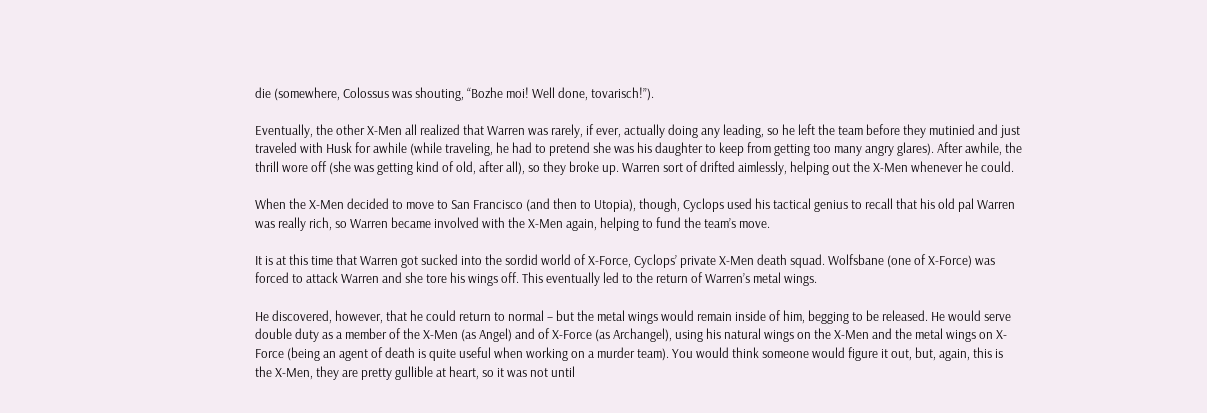die (somewhere, Colossus was shouting, “Bozhe moi! Well done, tovarisch!”).

Eventually, the other X-Men all realized that Warren was rarely, if ever, actually doing any leading, so he left the team before they mutinied and just traveled with Husk for awhile (while traveling, he had to pretend she was his daughter to keep from getting too many angry glares). After awhile, the thrill wore off (she was getting kind of old, after all), so they broke up. Warren sort of drifted aimlessly, helping out the X-Men whenever he could.

When the X-Men decided to move to San Francisco (and then to Utopia), though, Cyclops used his tactical genius to recall that his old pal Warren was really rich, so Warren became involved with the X-Men again, helping to fund the team’s move.

It is at this time that Warren got sucked into the sordid world of X-Force, Cyclops’ private X-Men death squad. Wolfsbane (one of X-Force) was forced to attack Warren and she tore his wings off. This eventually led to the return of Warren’s metal wings.

He discovered, however, that he could return to normal – but the metal wings would remain inside of him, begging to be released. He would serve double duty as a member of the X-Men (as Angel) and of X-Force (as Archangel), using his natural wings on the X-Men and the metal wings on X-Force (being an agent of death is quite useful when working on a murder team). You would think someone would figure it out, but, again, this is the X-Men, they are pretty gullible at heart, so it was not until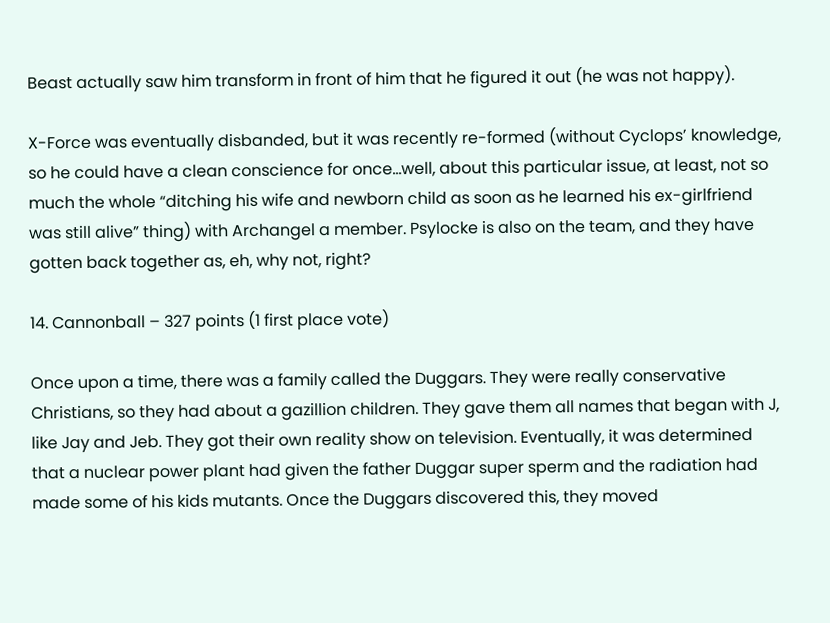Beast actually saw him transform in front of him that he figured it out (he was not happy).

X-Force was eventually disbanded, but it was recently re-formed (without Cyclops’ knowledge, so he could have a clean conscience for once…well, about this particular issue, at least, not so much the whole “ditching his wife and newborn child as soon as he learned his ex-girlfriend was still alive” thing) with Archangel a member. Psylocke is also on the team, and they have gotten back together as, eh, why not, right?

14. Cannonball – 327 points (1 first place vote)

Once upon a time, there was a family called the Duggars. They were really conservative Christians, so they had about a gazillion children. They gave them all names that began with J, like Jay and Jeb. They got their own reality show on television. Eventually, it was determined that a nuclear power plant had given the father Duggar super sperm and the radiation had made some of his kids mutants. Once the Duggars discovered this, they moved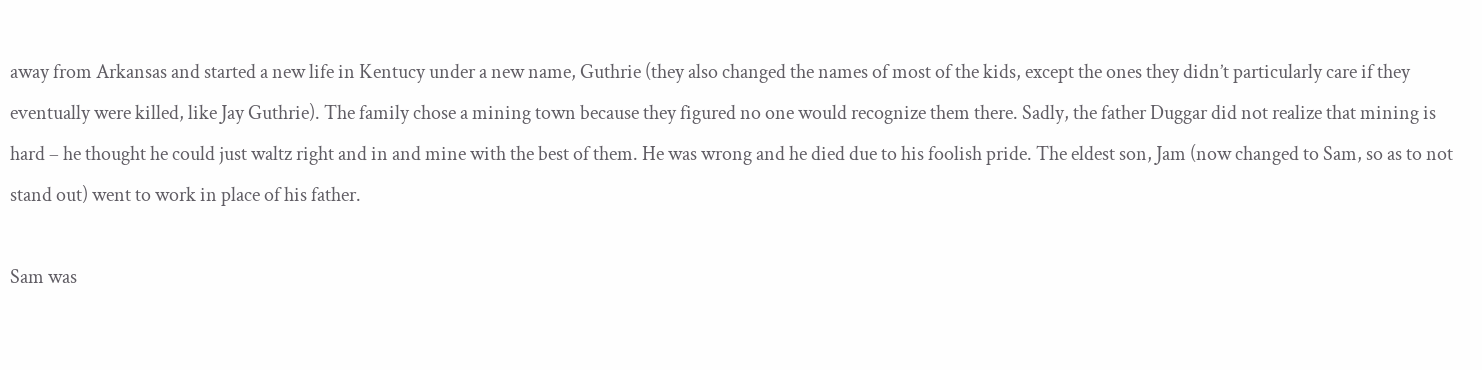away from Arkansas and started a new life in Kentucy under a new name, Guthrie (they also changed the names of most of the kids, except the ones they didn’t particularly care if they eventually were killed, like Jay Guthrie). The family chose a mining town because they figured no one would recognize them there. Sadly, the father Duggar did not realize that mining is hard – he thought he could just waltz right and in and mine with the best of them. He was wrong and he died due to his foolish pride. The eldest son, Jam (now changed to Sam, so as to not stand out) went to work in place of his father.

Sam was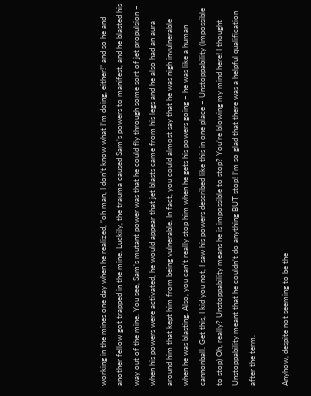working in the mines one day when he realized, “oh man, I don’t know what I’m doing, either!” and so he and another fellow got trapped in the mine. Luckily, the trauma caused Sam’s powers to manifest, and he blasted his way out of the mine. You see, Sam’s mutant power was that he could fly through some sort of jet propulsion – when his powers were activated, he would appear that jet blasts came from his legs and he also had an aura around him that kept him from being vulnerable. In fact, you could almost say that he was nigh invulnerable when he was blasting. Also, you can’t really stop him when he gets his powers going – he was like a human cannonball. Get this, I kid you not, I saw his powers described like this in one place – Unstoppability (Impossible to stop) Oh, really? Unstoppability means he is impossible to stop? You’re blowing my mind here! I thought Unstoppability meant that he couldn’t do anything BUT stop! I’m so glad that there was a helpful qualification after the term.

Anyhow, despite not seeming to be the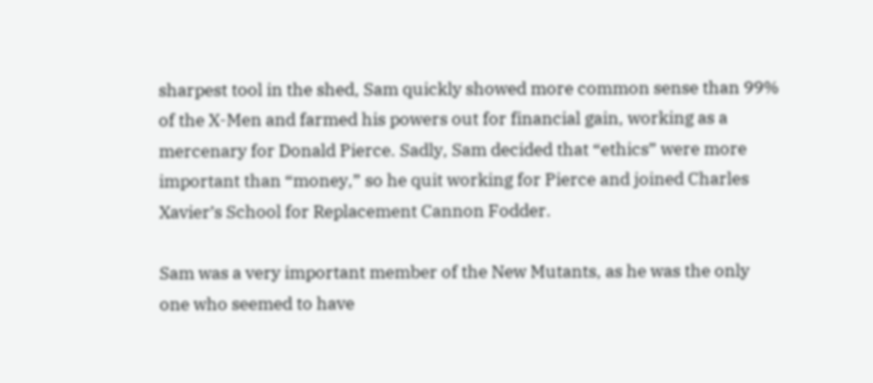sharpest tool in the shed, Sam quickly showed more common sense than 99% of the X-Men and farmed his powers out for financial gain, working as a mercenary for Donald Pierce. Sadly, Sam decided that “ethics” were more important than “money,” so he quit working for Pierce and joined Charles Xavier’s School for Replacement Cannon Fodder.

Sam was a very important member of the New Mutants, as he was the only one who seemed to have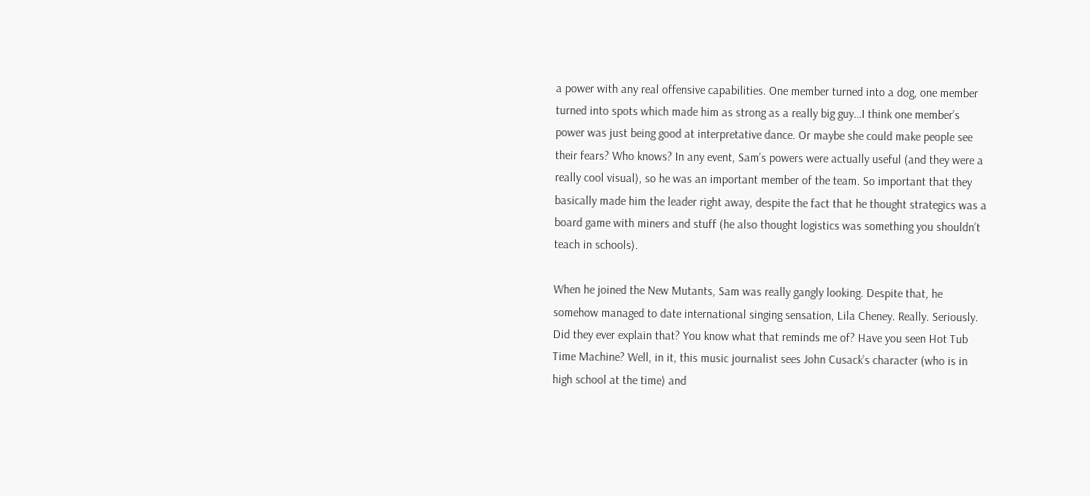a power with any real offensive capabilities. One member turned into a dog, one member turned into spots which made him as strong as a really big guy…I think one member’s power was just being good at interpretative dance. Or maybe she could make people see their fears? Who knows? In any event, Sam’s powers were actually useful (and they were a really cool visual), so he was an important member of the team. So important that they basically made him the leader right away, despite the fact that he thought strategics was a board game with miners and stuff (he also thought logistics was something you shouldn’t teach in schools).

When he joined the New Mutants, Sam was really gangly looking. Despite that, he somehow managed to date international singing sensation, Lila Cheney. Really. Seriously. Did they ever explain that? You know what that reminds me of? Have you seen Hot Tub Time Machine? Well, in it, this music journalist sees John Cusack’s character (who is in high school at the time) and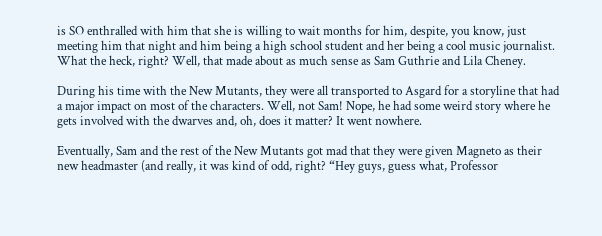is SO enthralled with him that she is willing to wait months for him, despite, you know, just meeting him that night and him being a high school student and her being a cool music journalist. What the heck, right? Well, that made about as much sense as Sam Guthrie and Lila Cheney.

During his time with the New Mutants, they were all transported to Asgard for a storyline that had a major impact on most of the characters. Well, not Sam! Nope, he had some weird story where he gets involved with the dwarves and, oh, does it matter? It went nowhere.

Eventually, Sam and the rest of the New Mutants got mad that they were given Magneto as their new headmaster (and really, it was kind of odd, right? “Hey guys, guess what, Professor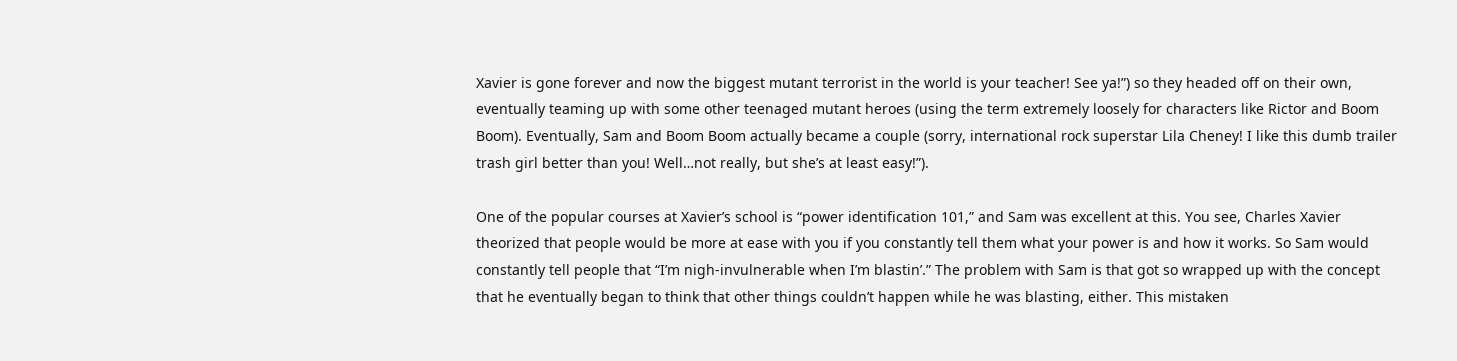Xavier is gone forever and now the biggest mutant terrorist in the world is your teacher! See ya!”) so they headed off on their own, eventually teaming up with some other teenaged mutant heroes (using the term extremely loosely for characters like Rictor and Boom Boom). Eventually, Sam and Boom Boom actually became a couple (sorry, international rock superstar Lila Cheney! I like this dumb trailer trash girl better than you! Well…not really, but she’s at least easy!”).

One of the popular courses at Xavier’s school is “power identification 101,” and Sam was excellent at this. You see, Charles Xavier theorized that people would be more at ease with you if you constantly tell them what your power is and how it works. So Sam would constantly tell people that “I’m nigh-invulnerable when I’m blastin’.” The problem with Sam is that got so wrapped up with the concept that he eventually began to think that other things couldn’t happen while he was blasting, either. This mistaken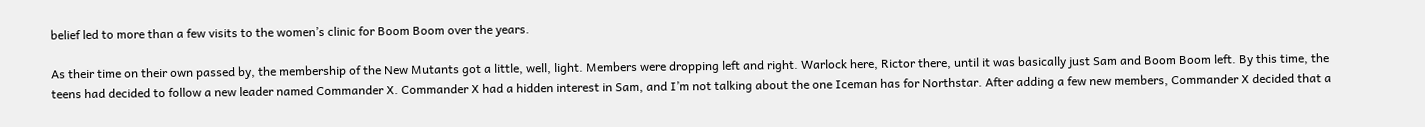belief led to more than a few visits to the women’s clinic for Boom Boom over the years.

As their time on their own passed by, the membership of the New Mutants got a little, well, light. Members were dropping left and right. Warlock here, Rictor there, until it was basically just Sam and Boom Boom left. By this time, the teens had decided to follow a new leader named Commander X. Commander X had a hidden interest in Sam, and I’m not talking about the one Iceman has for Northstar. After adding a few new members, Commander X decided that a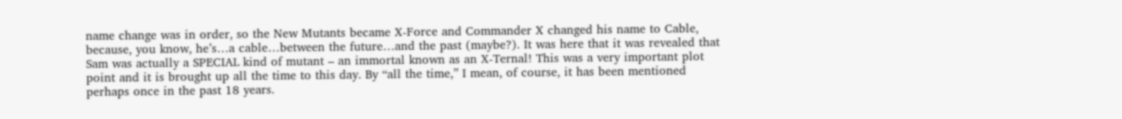name change was in order, so the New Mutants became X-Force and Commander X changed his name to Cable, because, you know, he’s…a cable…between the future…and the past (maybe?). It was here that it was revealed that Sam was actually a SPECIAL kind of mutant – an immortal known as an X-Ternal! This was a very important plot point and it is brought up all the time to this day. By “all the time,” I mean, of course, it has been mentioned perhaps once in the past 18 years.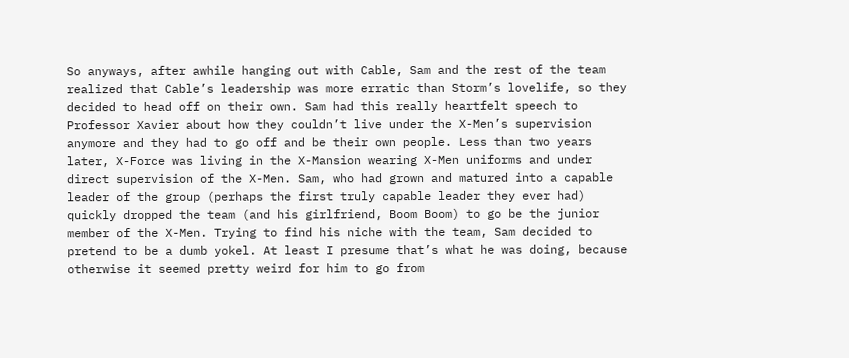So anyways, after awhile hanging out with Cable, Sam and the rest of the team realized that Cable’s leadership was more erratic than Storm’s lovelife, so they decided to head off on their own. Sam had this really heartfelt speech to Professor Xavier about how they couldn’t live under the X-Men’s supervision anymore and they had to go off and be their own people. Less than two years later, X-Force was living in the X-Mansion wearing X-Men uniforms and under direct supervision of the X-Men. Sam, who had grown and matured into a capable leader of the group (perhaps the first truly capable leader they ever had) quickly dropped the team (and his girlfriend, Boom Boom) to go be the junior member of the X-Men. Trying to find his niche with the team, Sam decided to pretend to be a dumb yokel. At least I presume that’s what he was doing, because otherwise it seemed pretty weird for him to go from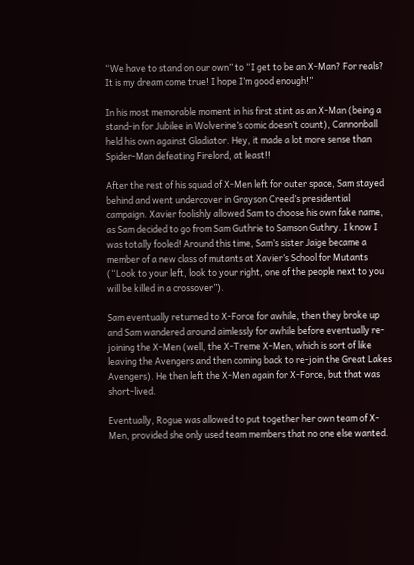“We have to stand on our own” to “I get to be an X-Man? For reals? It is my dream come true! I hope I’m good enough!”

In his most memorable moment in his first stint as an X-Man (being a stand-in for Jubilee in Wolverine’s comic doesn’t count), Cannonball held his own against Gladiator. Hey, it made a lot more sense than Spider-Man defeating Firelord, at least!!

After the rest of his squad of X-Men left for outer space, Sam stayed behind and went undercover in Grayson Creed’s presidential campaign. Xavier foolishly allowed Sam to choose his own fake name, as Sam decided to go from Sam Guthrie to Samson Guthry. I know I was totally fooled! Around this time, Sam’s sister Jaige became a member of a new class of mutants at Xavier’s School for Mutants (“Look to your left, look to your right, one of the people next to you will be killed in a crossover”).

Sam eventually returned to X-Force for awhile, then they broke up and Sam wandered around aimlessly for awhile before eventually re-joining the X-Men (well, the X-Treme X-Men, which is sort of like leaving the Avengers and then coming back to re-join the Great Lakes Avengers). He then left the X-Men again for X-Force, but that was short-lived.

Eventually, Rogue was allowed to put together her own team of X-Men, provided she only used team members that no one else wanted.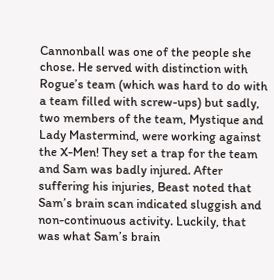Cannonball was one of the people she chose. He served with distinction with Rogue’s team (which was hard to do with a team filled with screw-ups) but sadly, two members of the team, Mystique and Lady Mastermind, were working against the X-Men! They set a trap for the team and Sam was badly injured. After suffering his injuries, Beast noted that Sam’s brain scan indicated sluggish and non-continuous activity. Luckily, that was what Sam’s brain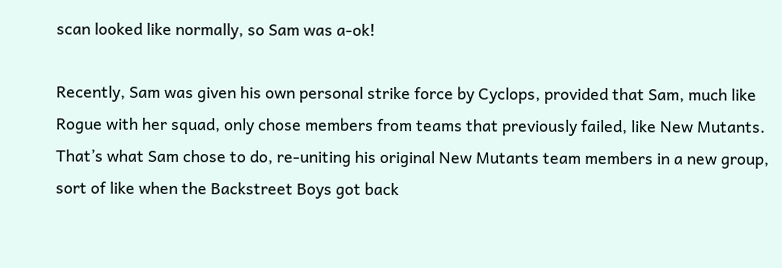scan looked like normally, so Sam was a-ok!

Recently, Sam was given his own personal strike force by Cyclops, provided that Sam, much like Rogue with her squad, only chose members from teams that previously failed, like New Mutants. That’s what Sam chose to do, re-uniting his original New Mutants team members in a new group, sort of like when the Backstreet Boys got back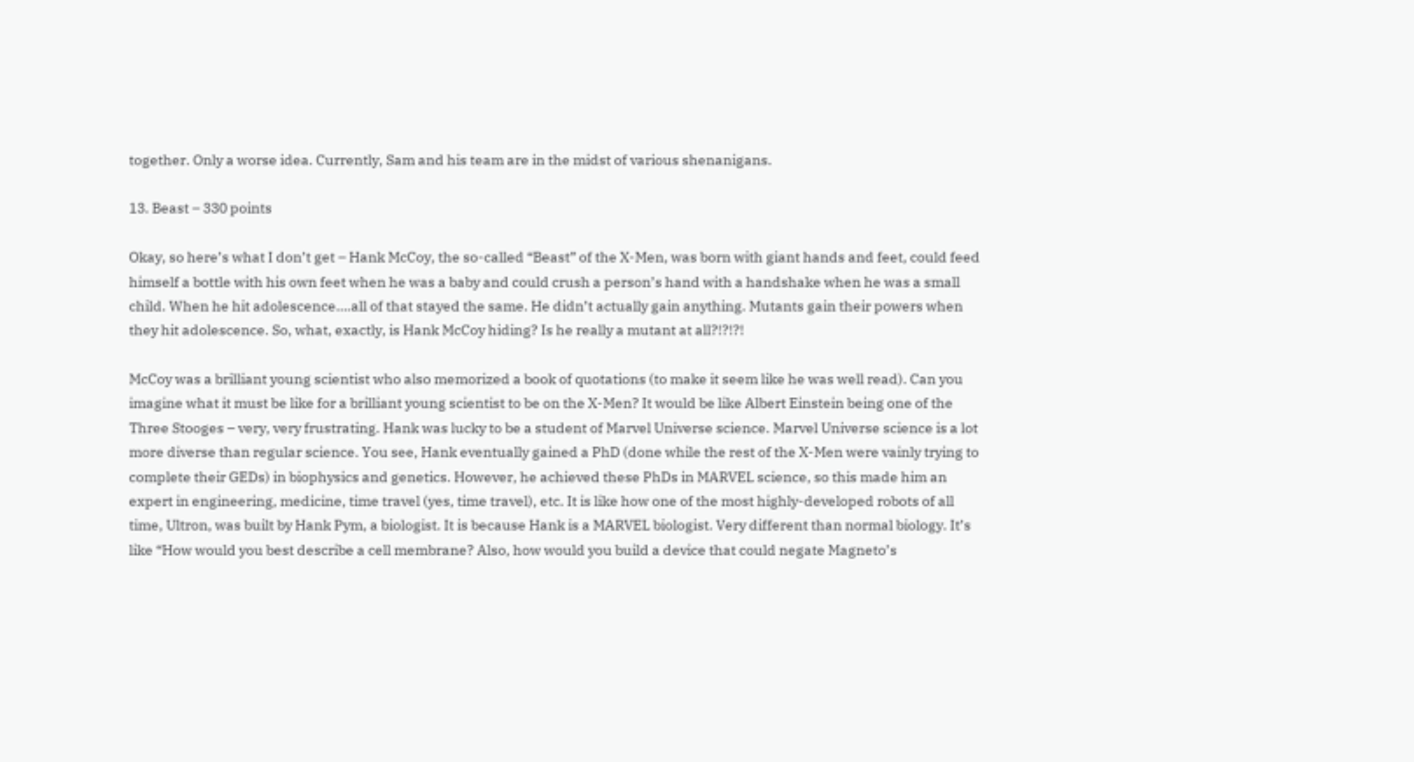together. Only a worse idea. Currently, Sam and his team are in the midst of various shenanigans.

13. Beast – 330 points

Okay, so here’s what I don’t get – Hank McCoy, the so-called “Beast” of the X-Men, was born with giant hands and feet, could feed himself a bottle with his own feet when he was a baby and could crush a person’s hand with a handshake when he was a small child. When he hit adolescence….all of that stayed the same. He didn’t actually gain anything. Mutants gain their powers when they hit adolescence. So, what, exactly, is Hank McCoy hiding? Is he really a mutant at all?!?!?!

McCoy was a brilliant young scientist who also memorized a book of quotations (to make it seem like he was well read). Can you imagine what it must be like for a brilliant young scientist to be on the X-Men? It would be like Albert Einstein being one of the Three Stooges – very, very frustrating. Hank was lucky to be a student of Marvel Universe science. Marvel Universe science is a lot more diverse than regular science. You see, Hank eventually gained a PhD (done while the rest of the X-Men were vainly trying to complete their GEDs) in biophysics and genetics. However, he achieved these PhDs in MARVEL science, so this made him an expert in engineering, medicine, time travel (yes, time travel), etc. It is like how one of the most highly-developed robots of all time, Ultron, was built by Hank Pym, a biologist. It is because Hank is a MARVEL biologist. Very different than normal biology. It’s like “How would you best describe a cell membrane? Also, how would you build a device that could negate Magneto’s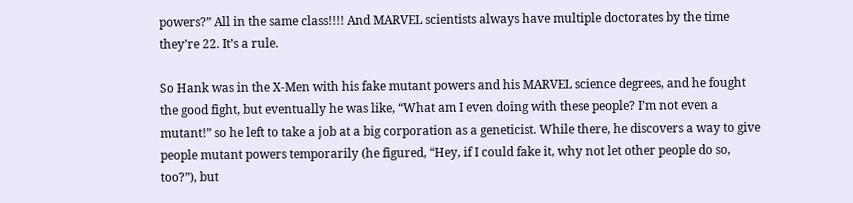powers?” All in the same class!!!! And MARVEL scientists always have multiple doctorates by the time they’re 22. It’s a rule.

So Hank was in the X-Men with his fake mutant powers and his MARVEL science degrees, and he fought the good fight, but eventually he was like, “What am I even doing with these people? I’m not even a mutant!” so he left to take a job at a big corporation as a geneticist. While there, he discovers a way to give people mutant powers temporarily (he figured, “Hey, if I could fake it, why not let other people do so, too?”), but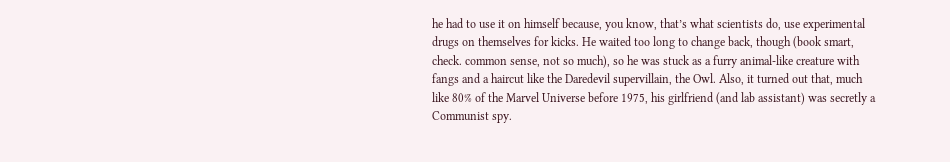he had to use it on himself because, you know, that’s what scientists do, use experimental drugs on themselves for kicks. He waited too long to change back, though (book smart, check. common sense, not so much), so he was stuck as a furry animal-like creature with fangs and a haircut like the Daredevil supervillain, the Owl. Also, it turned out that, much like 80% of the Marvel Universe before 1975, his girlfriend (and lab assistant) was secretly a Communist spy.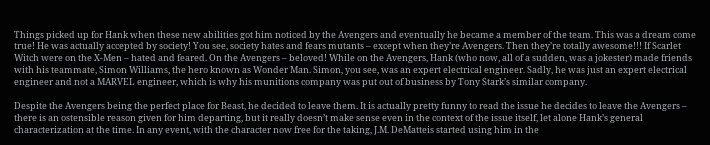Things picked up for Hank when these new abilities got him noticed by the Avengers and eventually he became a member of the team. This was a dream come true! He was actually accepted by society! You see, society hates and fears mutants – except when they’re Avengers. Then they’re totally awesome!!! If Scarlet Witch were on the X-Men – hated and feared. On the Avengers – beloved! While on the Avengers, Hank (who now, all of a sudden, was a jokester) made friends with his teammate, Simon Williams, the hero known as Wonder Man. Simon, you see, was an expert electrical engineer. Sadly, he was just an expert electrical engineer and not a MARVEL engineer, which is why his munitions company was put out of business by Tony Stark’s similar company.

Despite the Avengers being the perfect place for Beast, he decided to leave them. It is actually pretty funny to read the issue he decides to leave the Avengers – there is an ostensible reason given for him departing, but it really doesn’t make sense even in the context of the issue itself, let alone Hank’s general characterization at the time. In any event, with the character now free for the taking, J.M. DeMatteis started using him in the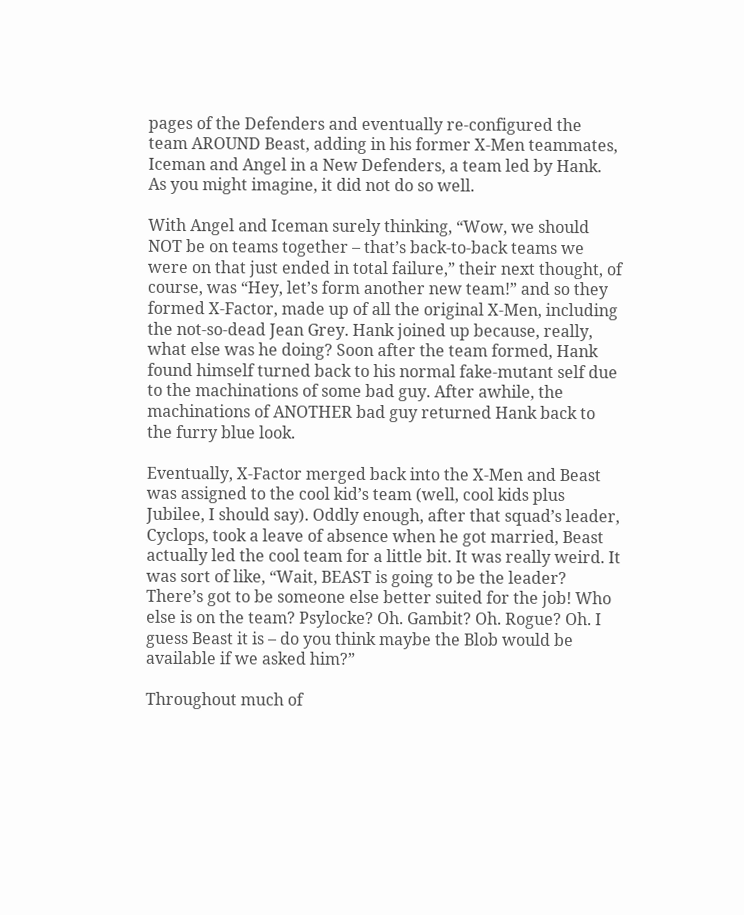pages of the Defenders and eventually re-configured the team AROUND Beast, adding in his former X-Men teammates, Iceman and Angel in a New Defenders, a team led by Hank. As you might imagine, it did not do so well.

With Angel and Iceman surely thinking, “Wow, we should NOT be on teams together – that’s back-to-back teams we were on that just ended in total failure,” their next thought, of course, was “Hey, let’s form another new team!” and so they formed X-Factor, made up of all the original X-Men, including the not-so-dead Jean Grey. Hank joined up because, really, what else was he doing? Soon after the team formed, Hank found himself turned back to his normal fake-mutant self due to the machinations of some bad guy. After awhile, the machinations of ANOTHER bad guy returned Hank back to the furry blue look.

Eventually, X-Factor merged back into the X-Men and Beast was assigned to the cool kid’s team (well, cool kids plus Jubilee, I should say). Oddly enough, after that squad’s leader, Cyclops, took a leave of absence when he got married, Beast actually led the cool team for a little bit. It was really weird. It was sort of like, “Wait, BEAST is going to be the leader? There’s got to be someone else better suited for the job! Who else is on the team? Psylocke? Oh. Gambit? Oh. Rogue? Oh. I guess Beast it is – do you think maybe the Blob would be available if we asked him?”

Throughout much of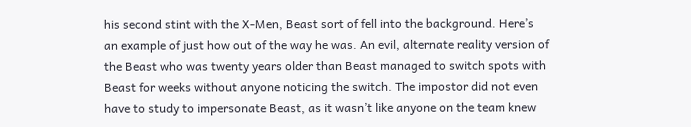his second stint with the X-Men, Beast sort of fell into the background. Here’s an example of just how out of the way he was. An evil, alternate reality version of the Beast who was twenty years older than Beast managed to switch spots with Beast for weeks without anyone noticing the switch. The impostor did not even have to study to impersonate Beast, as it wasn’t like anyone on the team knew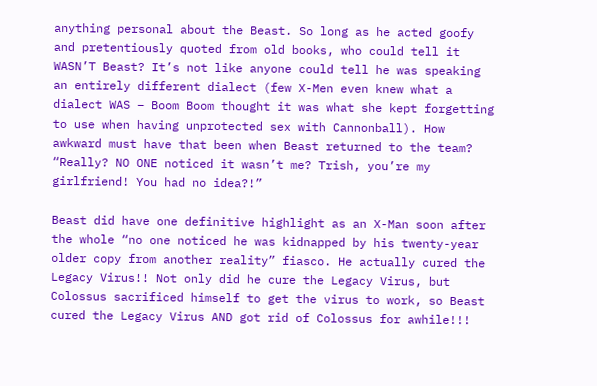anything personal about the Beast. So long as he acted goofy and pretentiously quoted from old books, who could tell it WASN’T Beast? It’s not like anyone could tell he was speaking an entirely different dialect (few X-Men even knew what a dialect WAS – Boom Boom thought it was what she kept forgetting to use when having unprotected sex with Cannonball). How awkward must have that been when Beast returned to the team? “Really? NO ONE noticed it wasn’t me? Trish, you’re my girlfriend! You had no idea?!”

Beast did have one definitive highlight as an X-Man soon after the whole “no one noticed he was kidnapped by his twenty-year older copy from another reality” fiasco. He actually cured the Legacy Virus!! Not only did he cure the Legacy Virus, but Colossus sacrificed himself to get the virus to work, so Beast cured the Legacy Virus AND got rid of Colossus for awhile!!!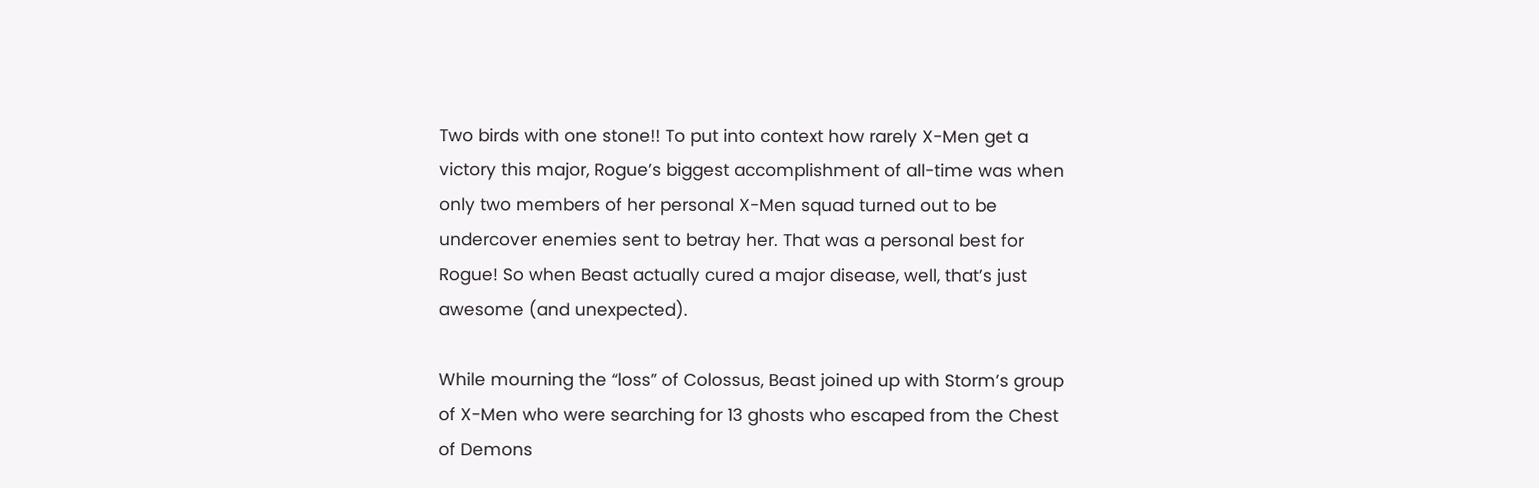Two birds with one stone!! To put into context how rarely X-Men get a victory this major, Rogue’s biggest accomplishment of all-time was when only two members of her personal X-Men squad turned out to be undercover enemies sent to betray her. That was a personal best for Rogue! So when Beast actually cured a major disease, well, that’s just awesome (and unexpected).

While mourning the “loss” of Colossus, Beast joined up with Storm’s group of X-Men who were searching for 13 ghosts who escaped from the Chest of Demons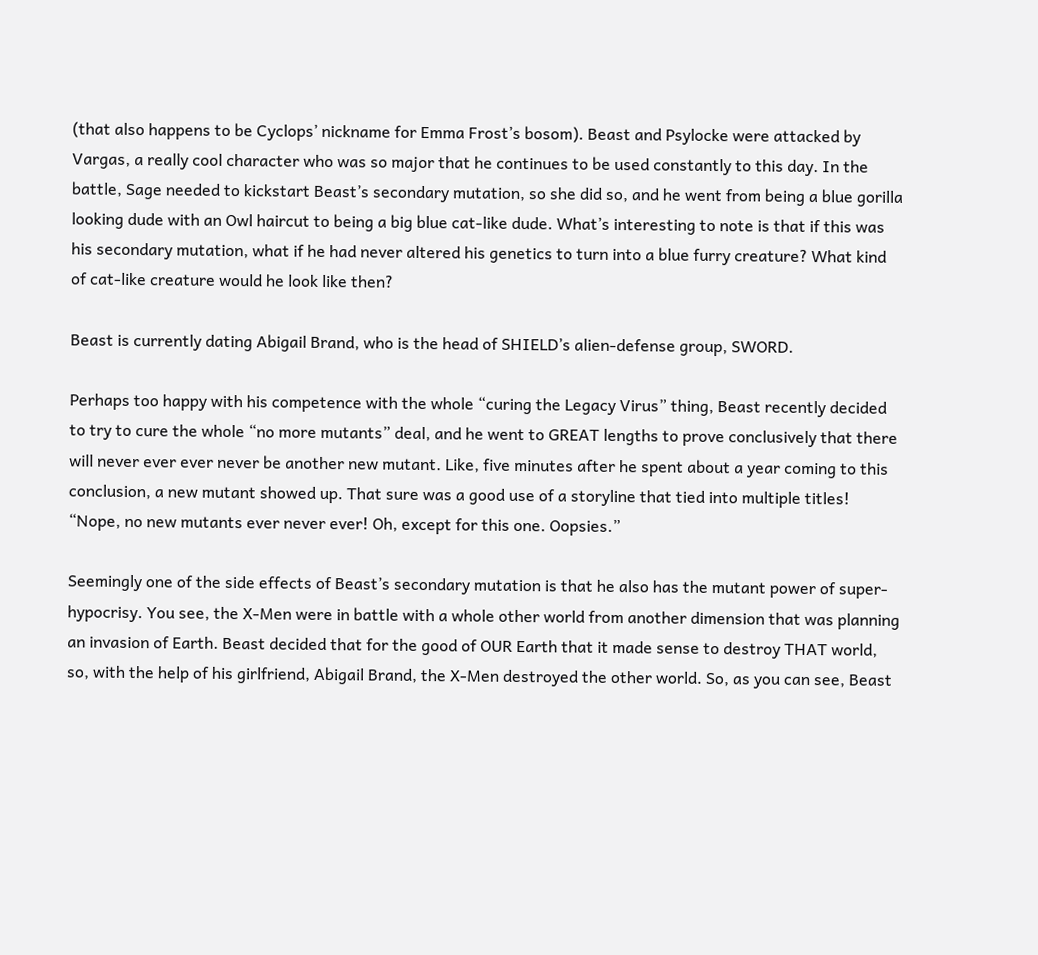(that also happens to be Cyclops’ nickname for Emma Frost’s bosom). Beast and Psylocke were attacked by Vargas, a really cool character who was so major that he continues to be used constantly to this day. In the battle, Sage needed to kickstart Beast’s secondary mutation, so she did so, and he went from being a blue gorilla looking dude with an Owl haircut to being a big blue cat-like dude. What’s interesting to note is that if this was his secondary mutation, what if he had never altered his genetics to turn into a blue furry creature? What kind of cat-like creature would he look like then?

Beast is currently dating Abigail Brand, who is the head of SHIELD’s alien-defense group, SWORD.

Perhaps too happy with his competence with the whole “curing the Legacy Virus” thing, Beast recently decided to try to cure the whole “no more mutants” deal, and he went to GREAT lengths to prove conclusively that there will never ever ever never be another new mutant. Like, five minutes after he spent about a year coming to this conclusion, a new mutant showed up. That sure was a good use of a storyline that tied into multiple titles! “Nope, no new mutants ever never ever! Oh, except for this one. Oopsies.”

Seemingly one of the side effects of Beast’s secondary mutation is that he also has the mutant power of super-hypocrisy. You see, the X-Men were in battle with a whole other world from another dimension that was planning an invasion of Earth. Beast decided that for the good of OUR Earth that it made sense to destroy THAT world, so, with the help of his girlfriend, Abigail Brand, the X-Men destroyed the other world. So, as you can see, Beast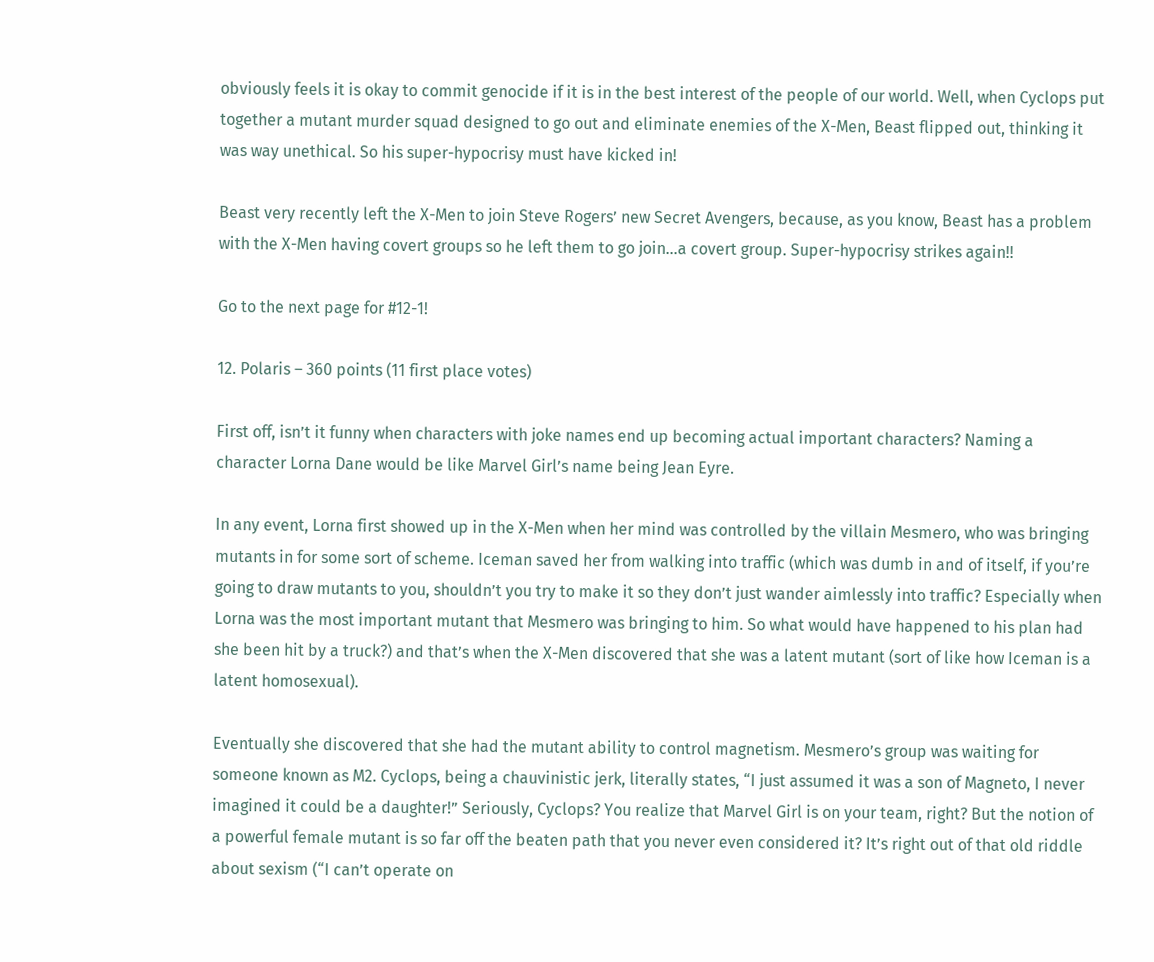obviously feels it is okay to commit genocide if it is in the best interest of the people of our world. Well, when Cyclops put together a mutant murder squad designed to go out and eliminate enemies of the X-Men, Beast flipped out, thinking it was way unethical. So his super-hypocrisy must have kicked in!

Beast very recently left the X-Men to join Steve Rogers’ new Secret Avengers, because, as you know, Beast has a problem with the X-Men having covert groups so he left them to go join…a covert group. Super-hypocrisy strikes again!!

Go to the next page for #12-1!

12. Polaris – 360 points (11 first place votes)

First off, isn’t it funny when characters with joke names end up becoming actual important characters? Naming a character Lorna Dane would be like Marvel Girl’s name being Jean Eyre.

In any event, Lorna first showed up in the X-Men when her mind was controlled by the villain Mesmero, who was bringing mutants in for some sort of scheme. Iceman saved her from walking into traffic (which was dumb in and of itself, if you’re going to draw mutants to you, shouldn’t you try to make it so they don’t just wander aimlessly into traffic? Especially when Lorna was the most important mutant that Mesmero was bringing to him. So what would have happened to his plan had she been hit by a truck?) and that’s when the X-Men discovered that she was a latent mutant (sort of like how Iceman is a latent homosexual).

Eventually she discovered that she had the mutant ability to control magnetism. Mesmero’s group was waiting for someone known as M2. Cyclops, being a chauvinistic jerk, literally states, “I just assumed it was a son of Magneto, I never imagined it could be a daughter!” Seriously, Cyclops? You realize that Marvel Girl is on your team, right? But the notion of a powerful female mutant is so far off the beaten path that you never even considered it? It’s right out of that old riddle about sexism (“I can’t operate on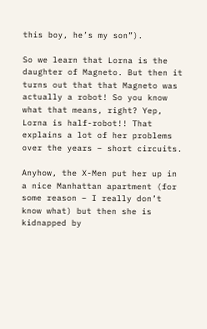this boy, he’s my son”).

So we learn that Lorna is the daughter of Magneto. But then it turns out that that Magneto was actually a robot! So you know what that means, right? Yep, Lorna is half-robot!! That explains a lot of her problems over the years – short circuits.

Anyhow, the X-Men put her up in a nice Manhattan apartment (for some reason – I really don’t know what) but then she is kidnapped by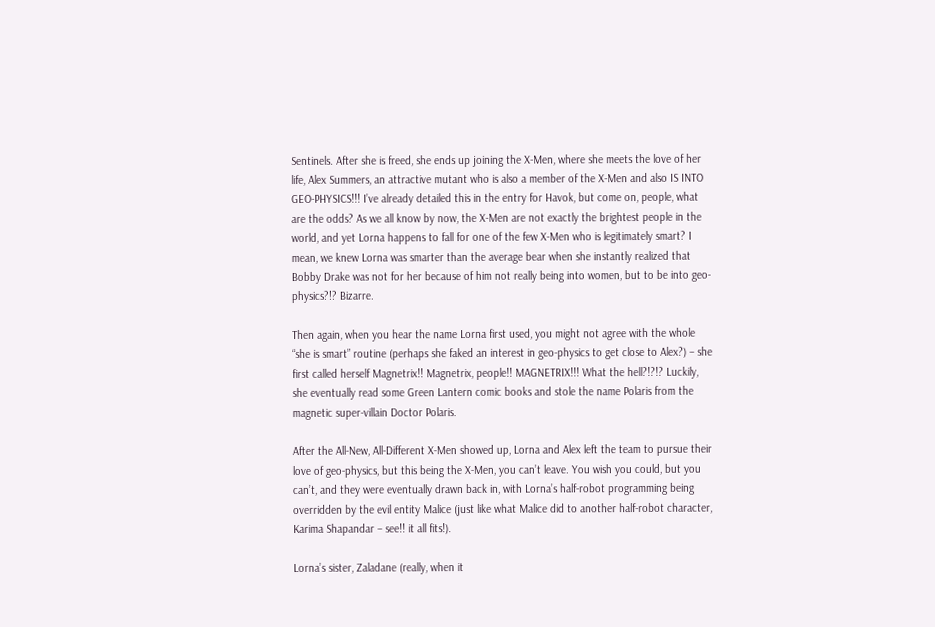Sentinels. After she is freed, she ends up joining the X-Men, where she meets the love of her life, Alex Summers, an attractive mutant who is also a member of the X-Men and also IS INTO GEO-PHYSICS!!! I’ve already detailed this in the entry for Havok, but come on, people, what are the odds? As we all know by now, the X-Men are not exactly the brightest people in the world, and yet Lorna happens to fall for one of the few X-Men who is legitimately smart? I mean, we knew Lorna was smarter than the average bear when she instantly realized that Bobby Drake was not for her because of him not really being into women, but to be into geo-physics?!? Bizarre.

Then again, when you hear the name Lorna first used, you might not agree with the whole “she is smart” routine (perhaps she faked an interest in geo-physics to get close to Alex?) – she first called herself Magnetrix!! Magnetrix, people!! MAGNETRIX!!! What the hell?!?!? Luckily, she eventually read some Green Lantern comic books and stole the name Polaris from the magnetic super-villain Doctor Polaris.

After the All-New, All-Different X-Men showed up, Lorna and Alex left the team to pursue their love of geo-physics, but this being the X-Men, you can’t leave. You wish you could, but you can’t, and they were eventually drawn back in, with Lorna’s half-robot programming being overridden by the evil entity Malice (just like what Malice did to another half-robot character, Karima Shapandar – see!! it all fits!).

Lorna’s sister, Zaladane (really, when it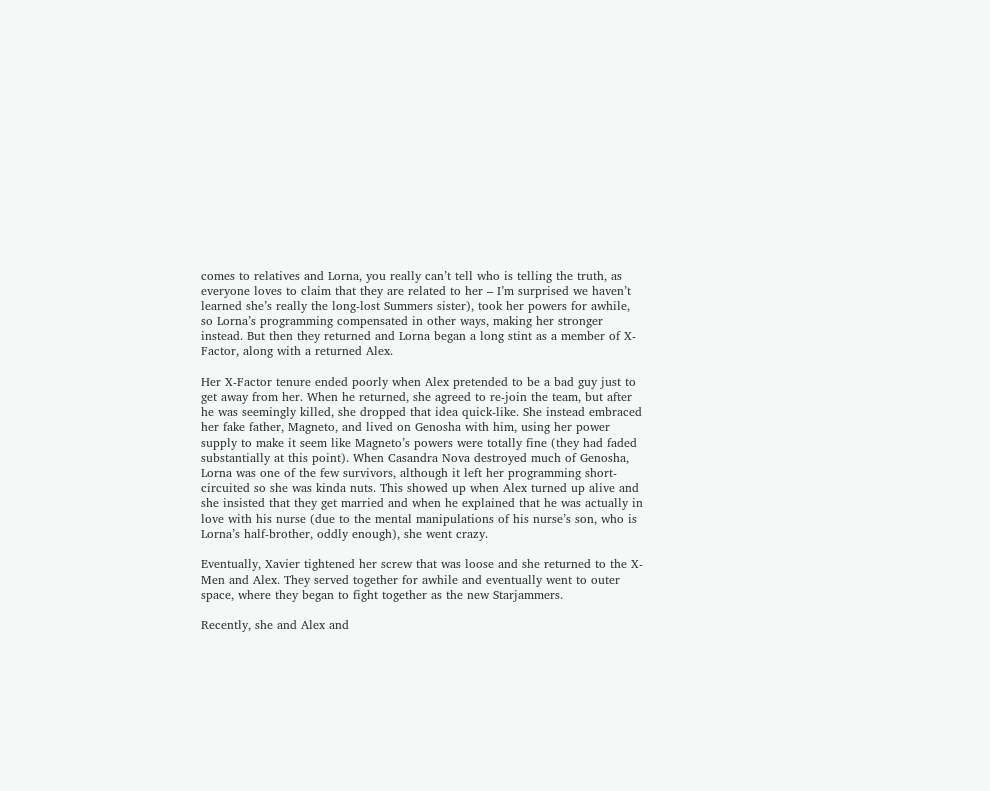comes to relatives and Lorna, you really can’t tell who is telling the truth, as everyone loves to claim that they are related to her – I’m surprised we haven’t learned she’s really the long-lost Summers sister), took her powers for awhile, so Lorna’s programming compensated in other ways, making her stronger instead. But then they returned and Lorna began a long stint as a member of X-Factor, along with a returned Alex.

Her X-Factor tenure ended poorly when Alex pretended to be a bad guy just to get away from her. When he returned, she agreed to re-join the team, but after he was seemingly killed, she dropped that idea quick-like. She instead embraced her fake father, Magneto, and lived on Genosha with him, using her power supply to make it seem like Magneto’s powers were totally fine (they had faded substantially at this point). When Casandra Nova destroyed much of Genosha, Lorna was one of the few survivors, although it left her programming short-circuited so she was kinda nuts. This showed up when Alex turned up alive and she insisted that they get married and when he explained that he was actually in love with his nurse (due to the mental manipulations of his nurse’s son, who is Lorna’s half-brother, oddly enough), she went crazy.

Eventually, Xavier tightened her screw that was loose and she returned to the X-Men and Alex. They served together for awhile and eventually went to outer space, where they began to fight together as the new Starjammers.

Recently, she and Alex and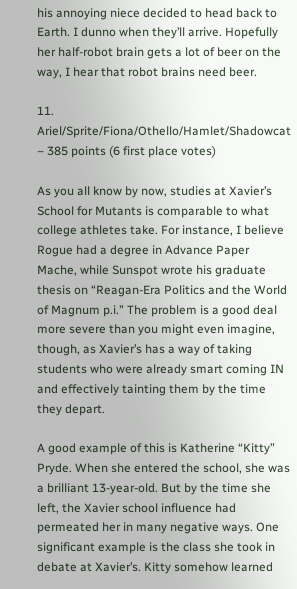his annoying niece decided to head back to Earth. I dunno when they’ll arrive. Hopefully her half-robot brain gets a lot of beer on the way, I hear that robot brains need beer.

11. Ariel/Sprite/Fiona/Othello/Hamlet/Shadowcat – 385 points (6 first place votes)

As you all know by now, studies at Xavier’s School for Mutants is comparable to what college athletes take. For instance, I believe Rogue had a degree in Advance Paper Mache, while Sunspot wrote his graduate thesis on “Reagan-Era Politics and the World of Magnum p.i.” The problem is a good deal more severe than you might even imagine, though, as Xavier’s has a way of taking students who were already smart coming IN and effectively tainting them by the time they depart.

A good example of this is Katherine “Kitty” Pryde. When she entered the school, she was a brilliant 13-year-old. But by the time she left, the Xavier school influence had permeated her in many negative ways. One significant example is the class she took in debate at Xavier’s. Kitty somehow learned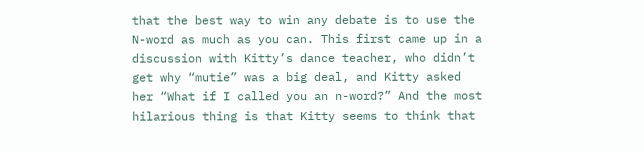that the best way to win any debate is to use the N-word as much as you can. This first came up in a discussion with Kitty’s dance teacher, who didn’t get why “mutie” was a big deal, and Kitty asked her “What if I called you an n-word?” And the most hilarious thing is that Kitty seems to think that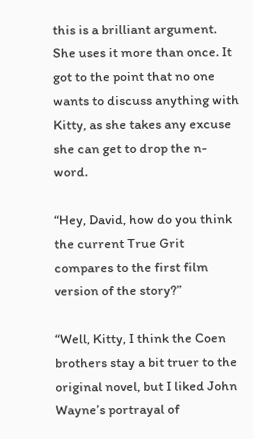this is a brilliant argument. She uses it more than once. It got to the point that no one wants to discuss anything with Kitty, as she takes any excuse she can get to drop the n-word.

“Hey, David, how do you think the current True Grit compares to the first film version of the story?”

“Well, Kitty, I think the Coen brothers stay a bit truer to the original novel, but I liked John Wayne’s portrayal of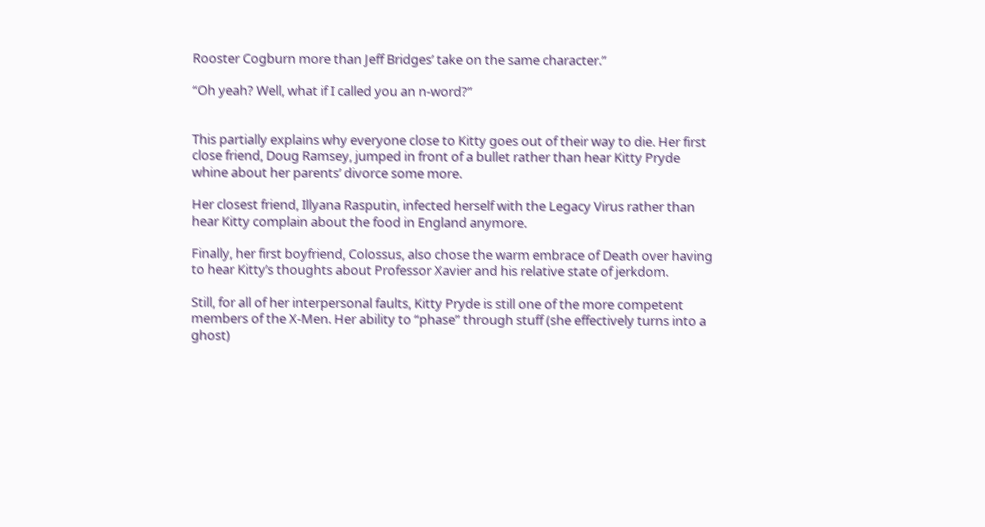Rooster Cogburn more than Jeff Bridges’ take on the same character.”

“Oh yeah? Well, what if I called you an n-word?”


This partially explains why everyone close to Kitty goes out of their way to die. Her first close friend, Doug Ramsey, jumped in front of a bullet rather than hear Kitty Pryde whine about her parents’ divorce some more.

Her closest friend, Illyana Rasputin, infected herself with the Legacy Virus rather than hear Kitty complain about the food in England anymore.

Finally, her first boyfriend, Colossus, also chose the warm embrace of Death over having to hear Kitty’s thoughts about Professor Xavier and his relative state of jerkdom.

Still, for all of her interpersonal faults, Kitty Pryde is still one of the more competent members of the X-Men. Her ability to “phase” through stuff (she effectively turns into a ghost)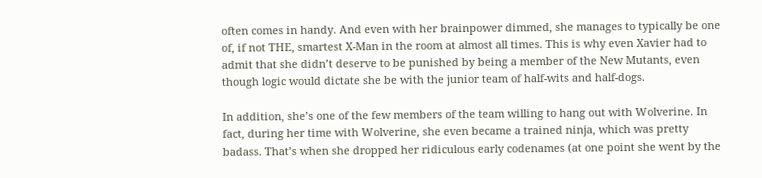often comes in handy. And even with her brainpower dimmed, she manages to typically be one of, if not THE, smartest X-Man in the room at almost all times. This is why even Xavier had to admit that she didn’t deserve to be punished by being a member of the New Mutants, even though logic would dictate she be with the junior team of half-wits and half-dogs.

In addition, she’s one of the few members of the team willing to hang out with Wolverine. In fact, during her time with Wolverine, she even became a trained ninja, which was pretty badass. That’s when she dropped her ridiculous early codenames (at one point she went by the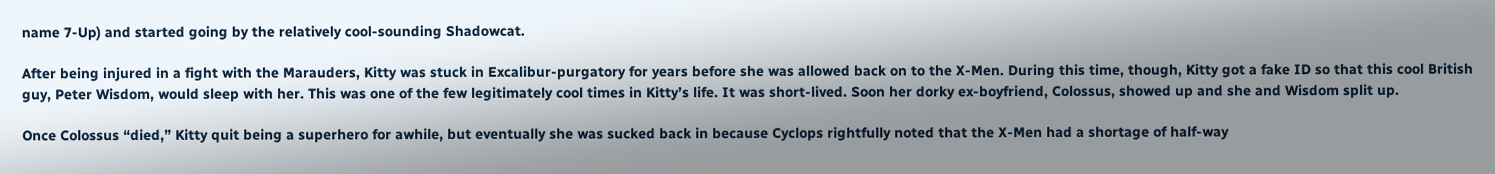name 7-Up) and started going by the relatively cool-sounding Shadowcat.

After being injured in a fight with the Marauders, Kitty was stuck in Excalibur-purgatory for years before she was allowed back on to the X-Men. During this time, though, Kitty got a fake ID so that this cool British guy, Peter Wisdom, would sleep with her. This was one of the few legitimately cool times in Kitty’s life. It was short-lived. Soon her dorky ex-boyfriend, Colossus, showed up and she and Wisdom split up.

Once Colossus “died,” Kitty quit being a superhero for awhile, but eventually she was sucked back in because Cyclops rightfully noted that the X-Men had a shortage of half-way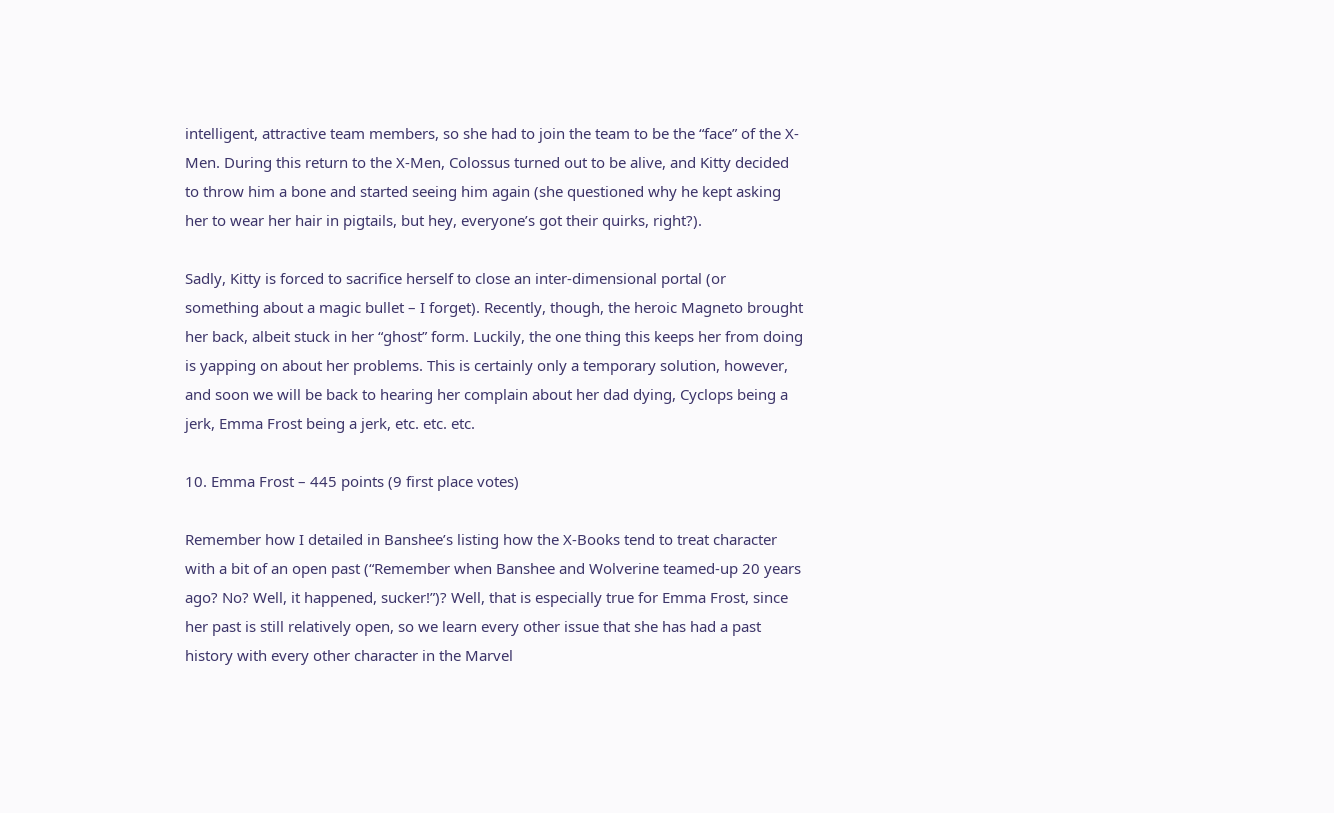intelligent, attractive team members, so she had to join the team to be the “face” of the X-Men. During this return to the X-Men, Colossus turned out to be alive, and Kitty decided to throw him a bone and started seeing him again (she questioned why he kept asking her to wear her hair in pigtails, but hey, everyone’s got their quirks, right?).

Sadly, Kitty is forced to sacrifice herself to close an inter-dimensional portal (or something about a magic bullet – I forget). Recently, though, the heroic Magneto brought her back, albeit stuck in her “ghost” form. Luckily, the one thing this keeps her from doing is yapping on about her problems. This is certainly only a temporary solution, however, and soon we will be back to hearing her complain about her dad dying, Cyclops being a jerk, Emma Frost being a jerk, etc. etc. etc.

10. Emma Frost – 445 points (9 first place votes)

Remember how I detailed in Banshee’s listing how the X-Books tend to treat character with a bit of an open past (“Remember when Banshee and Wolverine teamed-up 20 years ago? No? Well, it happened, sucker!”)? Well, that is especially true for Emma Frost, since her past is still relatively open, so we learn every other issue that she has had a past history with every other character in the Marvel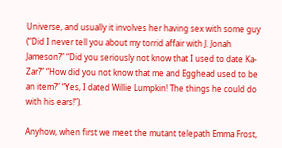Universe, and usually it involves her having sex with some guy (“Did I never tell you about my torrid affair with J. Jonah Jameson?” “Did you seriously not know that I used to date Ka-Zar?” “How did you not know that me and Egghead used to be an item?” “Yes, I dated Willie Lumpkin! The things he could do with his ears!”).

Anyhow, when first we meet the mutant telepath Emma Frost,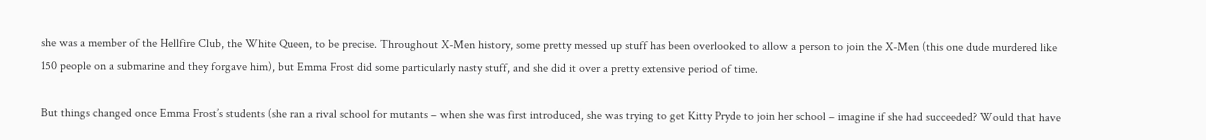she was a member of the Hellfire Club, the White Queen, to be precise. Throughout X-Men history, some pretty messed up stuff has been overlooked to allow a person to join the X-Men (this one dude murdered like 150 people on a submarine and they forgave him), but Emma Frost did some particularly nasty stuff, and she did it over a pretty extensive period of time.

But things changed once Emma Frost’s students (she ran a rival school for mutants – when she was first introduced, she was trying to get Kitty Pryde to join her school – imagine if she had succeeded? Would that have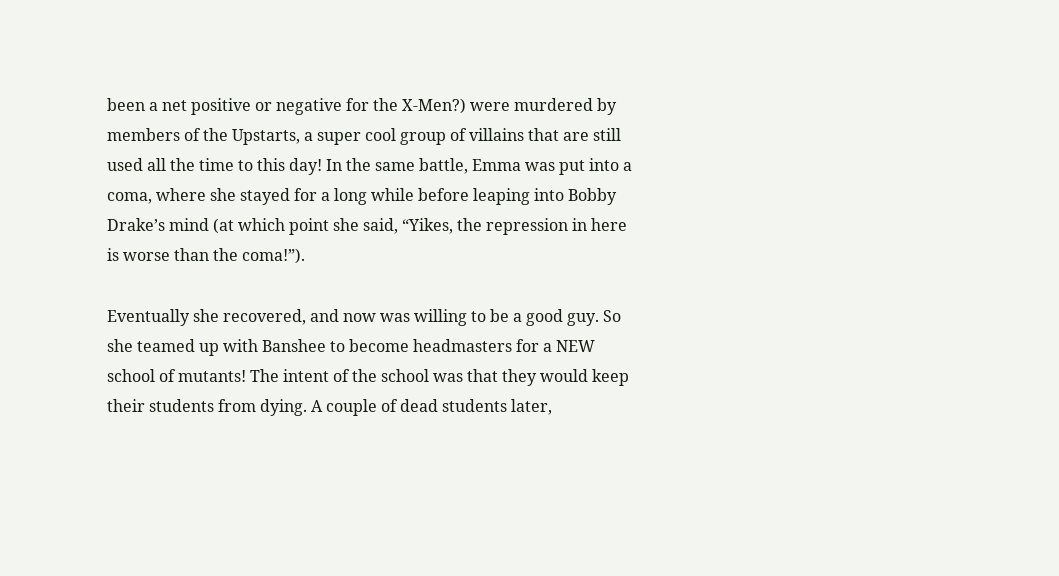been a net positive or negative for the X-Men?) were murdered by members of the Upstarts, a super cool group of villains that are still used all the time to this day! In the same battle, Emma was put into a coma, where she stayed for a long while before leaping into Bobby Drake’s mind (at which point she said, “Yikes, the repression in here is worse than the coma!”).

Eventually she recovered, and now was willing to be a good guy. So she teamed up with Banshee to become headmasters for a NEW school of mutants! The intent of the school was that they would keep their students from dying. A couple of dead students later,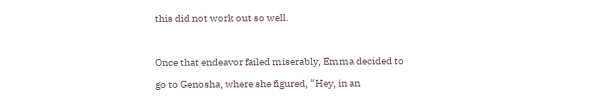this did not work out so well.

Once that endeavor failed miserably, Emma decided to go to Genosha, where she figured, “Hey, in an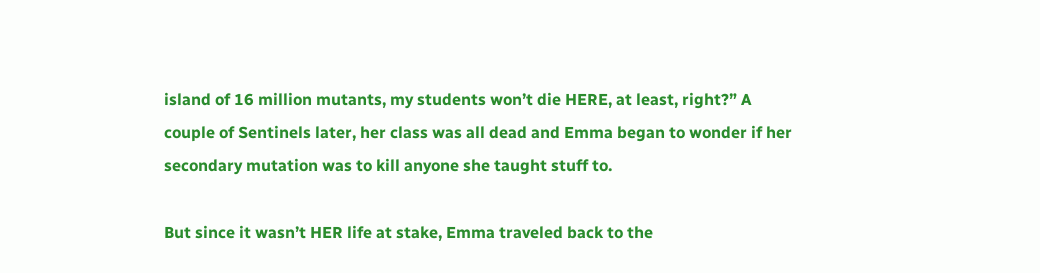island of 16 million mutants, my students won’t die HERE, at least, right?” A couple of Sentinels later, her class was all dead and Emma began to wonder if her secondary mutation was to kill anyone she taught stuff to.

But since it wasn’t HER life at stake, Emma traveled back to the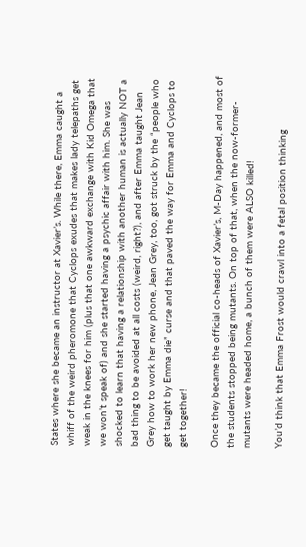States where she became an instructor at Xavier’s. While there, Emma caught a whiff of the weird pheromone that Cyclops exudes that makes lady telepaths get weak in the knees for him (plus that one awkward exchange with Kid Omega that we won’t speak of) and she started having a psychic affair with him. She was shocked to learn that having a relationship with another human is actually NOT a bad thing to be avoided at all costs (weird, right?), and after Emma taught Jean Grey how to work her new phone, Jean Grey, too, got struck by the “people who get taught by Emma die” curse and that paved the way for Emma and Cyclops to get together!

Once they became the official co-heads of Xavier’s, M-Day happened, and most of the students stopped being mutants. On top of that, when the now-former-mutants were headed home, a bunch of them were ALSO killed!

You’d think that Emma Frost would crawl into a fetal position thinking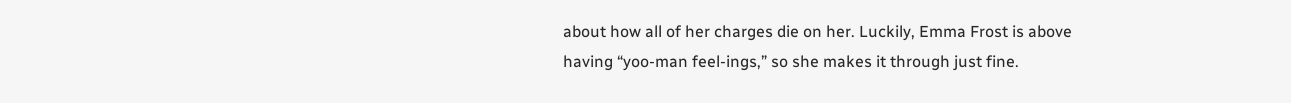about how all of her charges die on her. Luckily, Emma Frost is above having “yoo-man feel-ings,” so she makes it through just fine.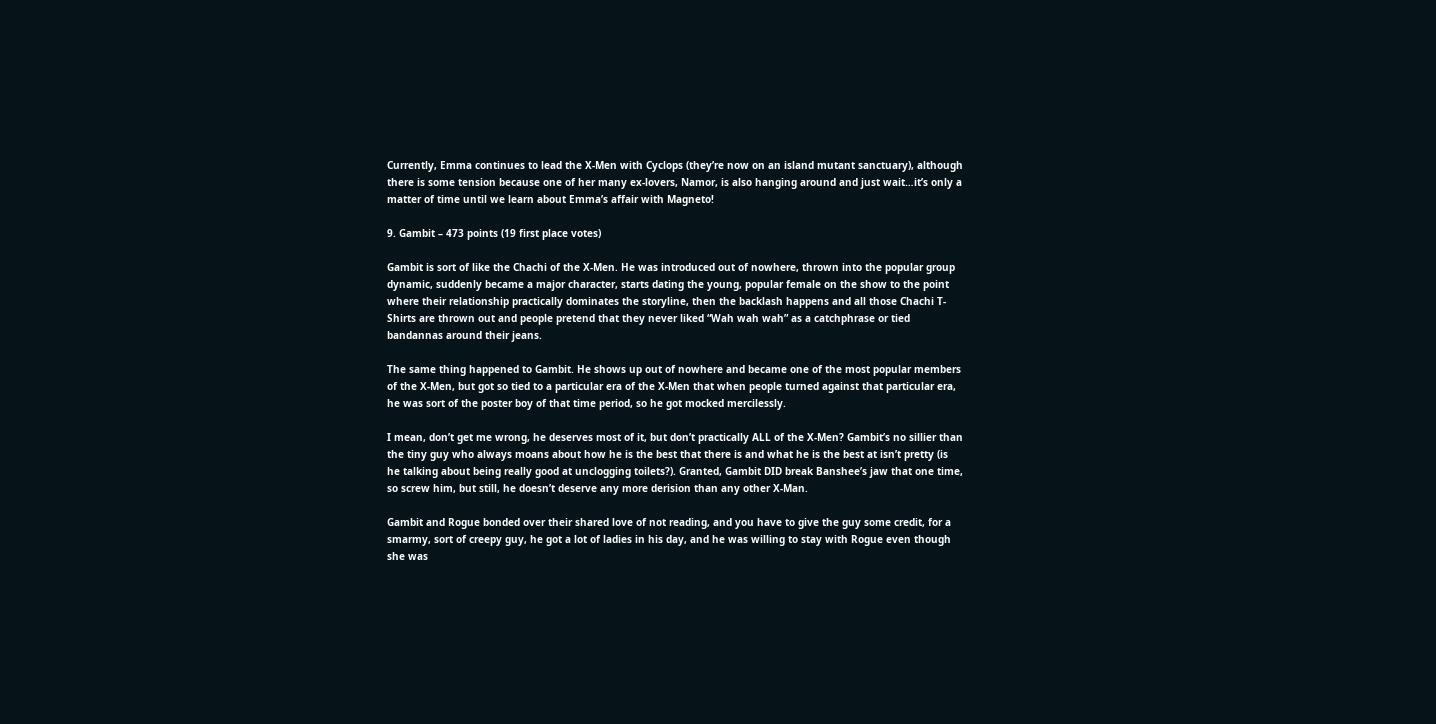Currently, Emma continues to lead the X-Men with Cyclops (they’re now on an island mutant sanctuary), although there is some tension because one of her many ex-lovers, Namor, is also hanging around and just wait…it’s only a matter of time until we learn about Emma’s affair with Magneto!

9. Gambit – 473 points (19 first place votes)

Gambit is sort of like the Chachi of the X-Men. He was introduced out of nowhere, thrown into the popular group dynamic, suddenly became a major character, starts dating the young, popular female on the show to the point where their relationship practically dominates the storyline, then the backlash happens and all those Chachi T-Shirts are thrown out and people pretend that they never liked “Wah wah wah” as a catchphrase or tied bandannas around their jeans.

The same thing happened to Gambit. He shows up out of nowhere and became one of the most popular members of the X-Men, but got so tied to a particular era of the X-Men that when people turned against that particular era, he was sort of the poster boy of that time period, so he got mocked mercilessly.

I mean, don’t get me wrong, he deserves most of it, but don’t practically ALL of the X-Men? Gambit’s no sillier than the tiny guy who always moans about how he is the best that there is and what he is the best at isn’t pretty (is he talking about being really good at unclogging toilets?). Granted, Gambit DID break Banshee’s jaw that one time, so screw him, but still, he doesn’t deserve any more derision than any other X-Man.

Gambit and Rogue bonded over their shared love of not reading, and you have to give the guy some credit, for a smarmy, sort of creepy guy, he got a lot of ladies in his day, and he was willing to stay with Rogue even though she was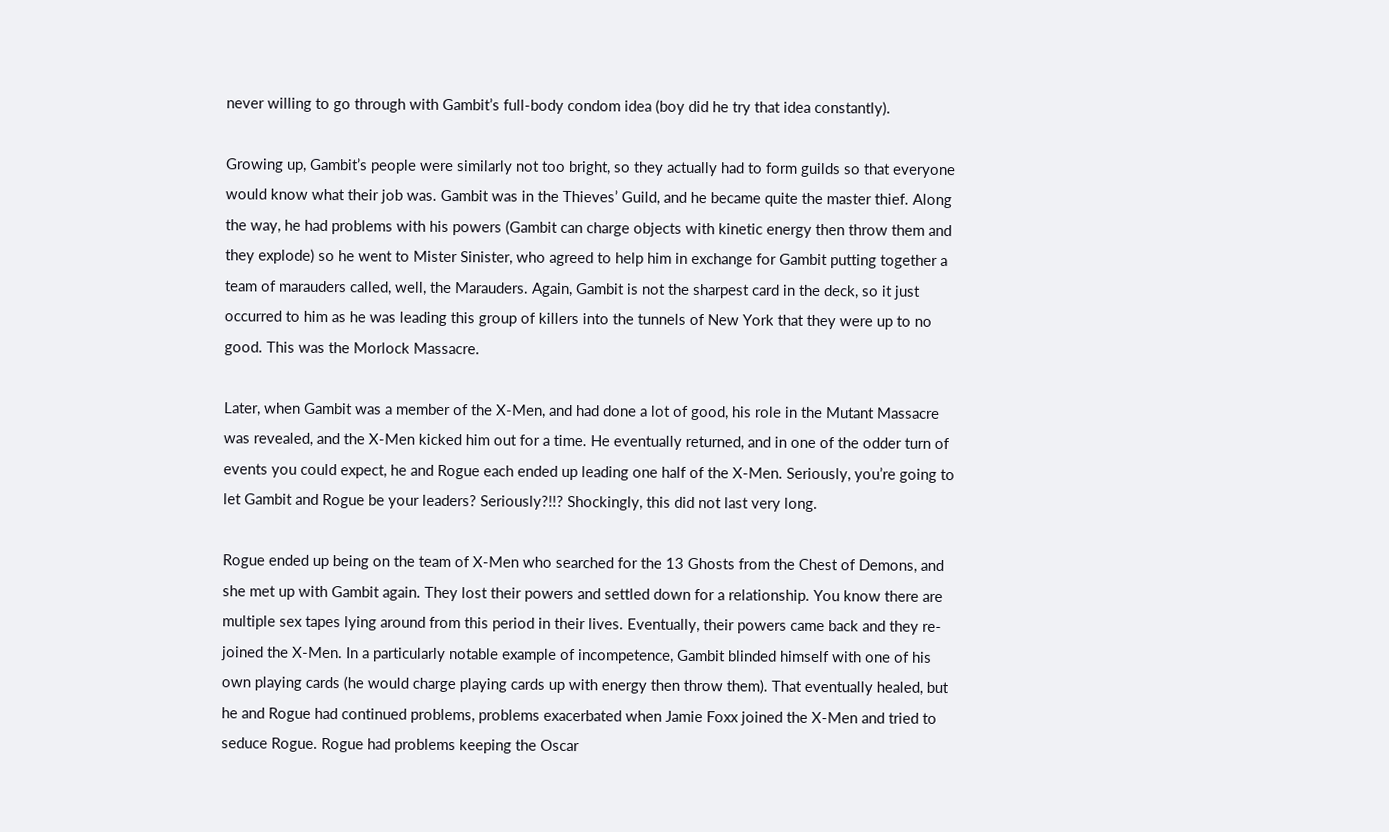never willing to go through with Gambit’s full-body condom idea (boy did he try that idea constantly).

Growing up, Gambit’s people were similarly not too bright, so they actually had to form guilds so that everyone would know what their job was. Gambit was in the Thieves’ Guild, and he became quite the master thief. Along the way, he had problems with his powers (Gambit can charge objects with kinetic energy then throw them and they explode) so he went to Mister Sinister, who agreed to help him in exchange for Gambit putting together a team of marauders called, well, the Marauders. Again, Gambit is not the sharpest card in the deck, so it just occurred to him as he was leading this group of killers into the tunnels of New York that they were up to no good. This was the Morlock Massacre.

Later, when Gambit was a member of the X-Men, and had done a lot of good, his role in the Mutant Massacre was revealed, and the X-Men kicked him out for a time. He eventually returned, and in one of the odder turn of events you could expect, he and Rogue each ended up leading one half of the X-Men. Seriously, you’re going to let Gambit and Rogue be your leaders? Seriously?!!? Shockingly, this did not last very long.

Rogue ended up being on the team of X-Men who searched for the 13 Ghosts from the Chest of Demons, and she met up with Gambit again. They lost their powers and settled down for a relationship. You know there are multiple sex tapes lying around from this period in their lives. Eventually, their powers came back and they re-joined the X-Men. In a particularly notable example of incompetence, Gambit blinded himself with one of his own playing cards (he would charge playing cards up with energy then throw them). That eventually healed, but he and Rogue had continued problems, problems exacerbated when Jamie Foxx joined the X-Men and tried to seduce Rogue. Rogue had problems keeping the Oscar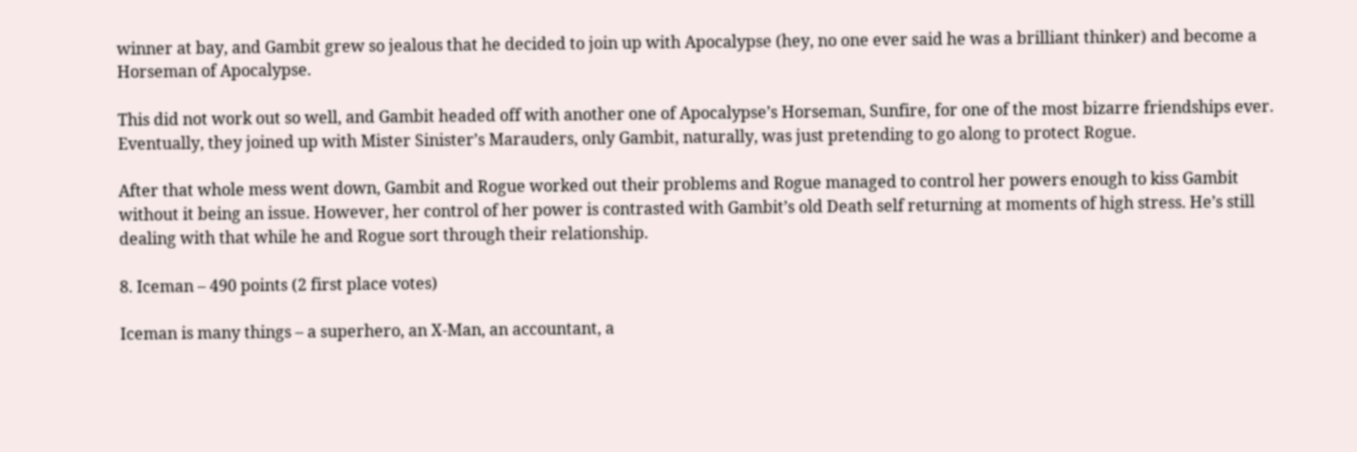winner at bay, and Gambit grew so jealous that he decided to join up with Apocalypse (hey, no one ever said he was a brilliant thinker) and become a Horseman of Apocalypse.

This did not work out so well, and Gambit headed off with another one of Apocalypse’s Horseman, Sunfire, for one of the most bizarre friendships ever. Eventually, they joined up with Mister Sinister’s Marauders, only Gambit, naturally, was just pretending to go along to protect Rogue.

After that whole mess went down, Gambit and Rogue worked out their problems and Rogue managed to control her powers enough to kiss Gambit without it being an issue. However, her control of her power is contrasted with Gambit’s old Death self returning at moments of high stress. He’s still dealing with that while he and Rogue sort through their relationship.

8. Iceman – 490 points (2 first place votes)

Iceman is many things – a superhero, an X-Man, an accountant, a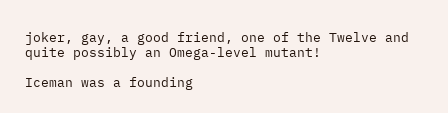joker, gay, a good friend, one of the Twelve and quite possibly an Omega-level mutant!

Iceman was a founding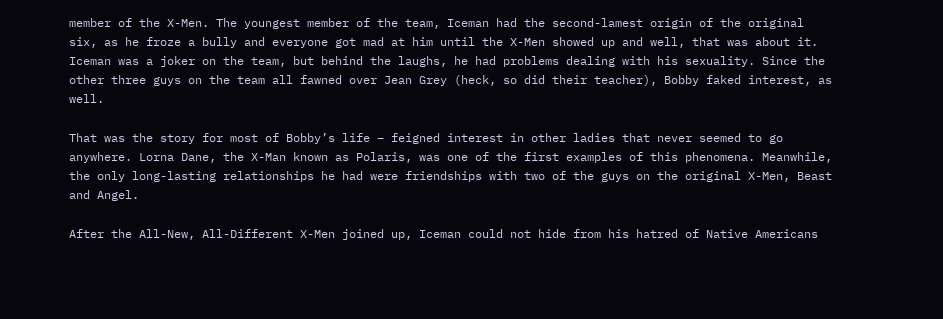member of the X-Men. The youngest member of the team, Iceman had the second-lamest origin of the original six, as he froze a bully and everyone got mad at him until the X-Men showed up and well, that was about it. Iceman was a joker on the team, but behind the laughs, he had problems dealing with his sexuality. Since the other three guys on the team all fawned over Jean Grey (heck, so did their teacher), Bobby faked interest, as well.

That was the story for most of Bobby’s life – feigned interest in other ladies that never seemed to go anywhere. Lorna Dane, the X-Man known as Polaris, was one of the first examples of this phenomena. Meanwhile, the only long-lasting relationships he had were friendships with two of the guys on the original X-Men, Beast and Angel.

After the All-New, All-Different X-Men joined up, Iceman could not hide from his hatred of Native Americans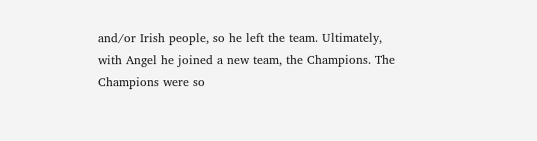and/or Irish people, so he left the team. Ultimately, with Angel he joined a new team, the Champions. The Champions were so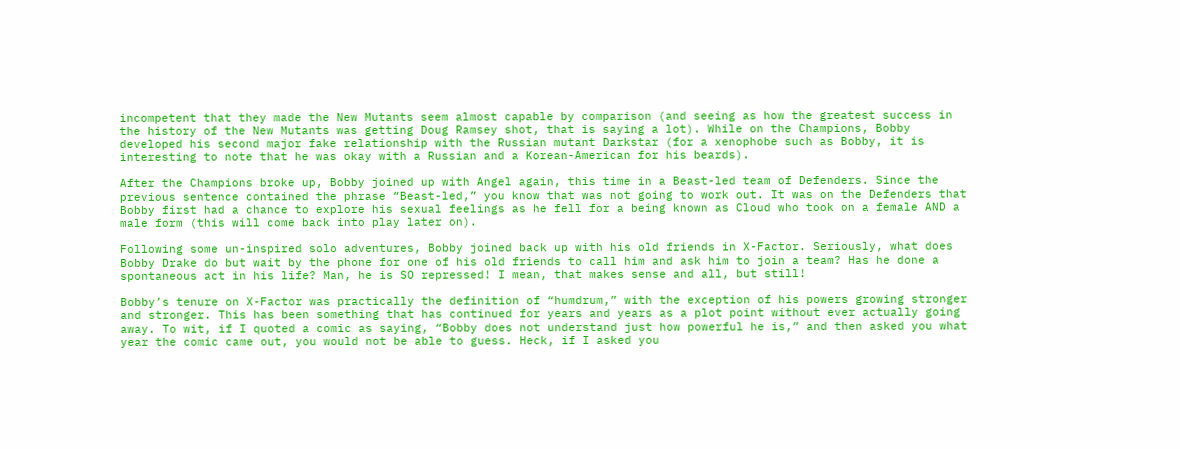incompetent that they made the New Mutants seem almost capable by comparison (and seeing as how the greatest success in the history of the New Mutants was getting Doug Ramsey shot, that is saying a lot). While on the Champions, Bobby developed his second major fake relationship with the Russian mutant Darkstar (for a xenophobe such as Bobby, it is interesting to note that he was okay with a Russian and a Korean-American for his beards).

After the Champions broke up, Bobby joined up with Angel again, this time in a Beast-led team of Defenders. Since the previous sentence contained the phrase “Beast-led,” you know that was not going to work out. It was on the Defenders that Bobby first had a chance to explore his sexual feelings as he fell for a being known as Cloud who took on a female AND a male form (this will come back into play later on).

Following some un-inspired solo adventures, Bobby joined back up with his old friends in X-Factor. Seriously, what does Bobby Drake do but wait by the phone for one of his old friends to call him and ask him to join a team? Has he done a spontaneous act in his life? Man, he is SO repressed! I mean, that makes sense and all, but still!

Bobby’s tenure on X-Factor was practically the definition of “humdrum,” with the exception of his powers growing stronger and stronger. This has been something that has continued for years and years as a plot point without ever actually going away. To wit, if I quoted a comic as saying, “Bobby does not understand just how powerful he is,” and then asked you what year the comic came out, you would not be able to guess. Heck, if I asked you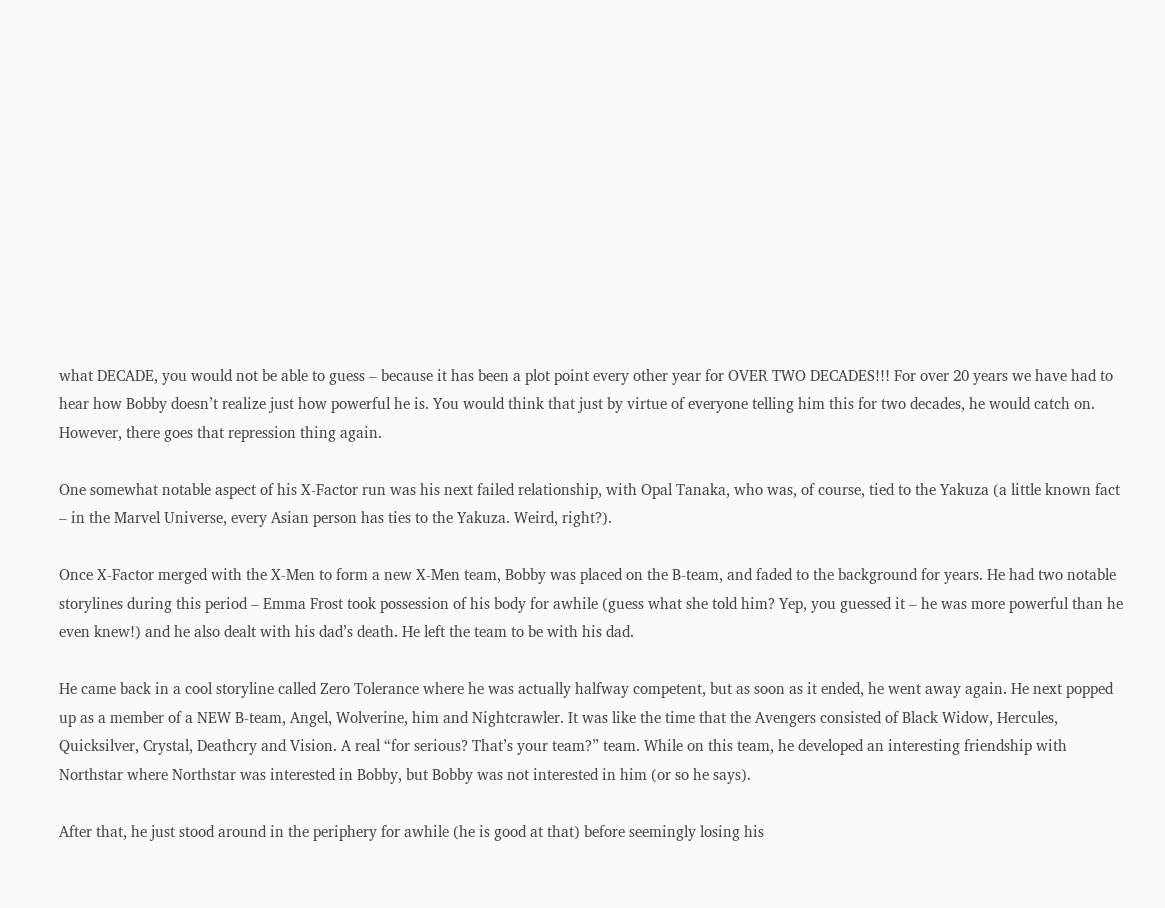what DECADE, you would not be able to guess – because it has been a plot point every other year for OVER TWO DECADES!!! For over 20 years we have had to hear how Bobby doesn’t realize just how powerful he is. You would think that just by virtue of everyone telling him this for two decades, he would catch on. However, there goes that repression thing again.

One somewhat notable aspect of his X-Factor run was his next failed relationship, with Opal Tanaka, who was, of course, tied to the Yakuza (a little known fact – in the Marvel Universe, every Asian person has ties to the Yakuza. Weird, right?).

Once X-Factor merged with the X-Men to form a new X-Men team, Bobby was placed on the B-team, and faded to the background for years. He had two notable storylines during this period – Emma Frost took possession of his body for awhile (guess what she told him? Yep, you guessed it – he was more powerful than he even knew!) and he also dealt with his dad’s death. He left the team to be with his dad.

He came back in a cool storyline called Zero Tolerance where he was actually halfway competent, but as soon as it ended, he went away again. He next popped up as a member of a NEW B-team, Angel, Wolverine, him and Nightcrawler. It was like the time that the Avengers consisted of Black Widow, Hercules, Quicksilver, Crystal, Deathcry and Vision. A real “for serious? That’s your team?” team. While on this team, he developed an interesting friendship with Northstar where Northstar was interested in Bobby, but Bobby was not interested in him (or so he says).

After that, he just stood around in the periphery for awhile (he is good at that) before seemingly losing his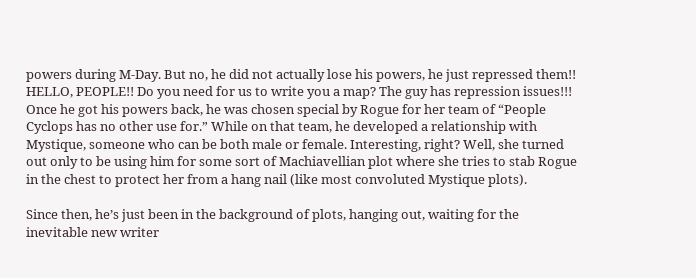powers during M-Day. But no, he did not actually lose his powers, he just repressed them!! HELLO, PEOPLE!! Do you need for us to write you a map? The guy has repression issues!!! Once he got his powers back, he was chosen special by Rogue for her team of “People Cyclops has no other use for.” While on that team, he developed a relationship with Mystique, someone who can be both male or female. Interesting, right? Well, she turned out only to be using him for some sort of Machiavellian plot where she tries to stab Rogue in the chest to protect her from a hang nail (like most convoluted Mystique plots).

Since then, he’s just been in the background of plots, hanging out, waiting for the inevitable new writer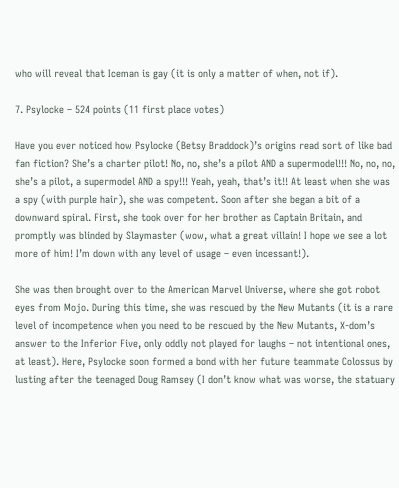who will reveal that Iceman is gay (it is only a matter of when, not if).

7. Psylocke – 524 points (11 first place votes)

Have you ever noticed how Psylocke (Betsy Braddock)’s origins read sort of like bad fan fiction? She’s a charter pilot! No, no, she’s a pilot AND a supermodel!!! No, no, no, she’s a pilot, a supermodel AND a spy!!! Yeah, yeah, that’s it!! At least when she was a spy (with purple hair), she was competent. Soon after she began a bit of a downward spiral. First, she took over for her brother as Captain Britain, and promptly was blinded by Slaymaster (wow, what a great villain! I hope we see a lot more of him! I’m down with any level of usage – even incessant!).

She was then brought over to the American Marvel Universe, where she got robot eyes from Mojo. During this time, she was rescued by the New Mutants (it is a rare level of incompetence when you need to be rescued by the New Mutants, X-dom’s answer to the Inferior Five, only oddly not played for laughs – not intentional ones, at least). Here, Psylocke soon formed a bond with her future teammate Colossus by lusting after the teenaged Doug Ramsey (I don’t know what was worse, the statuary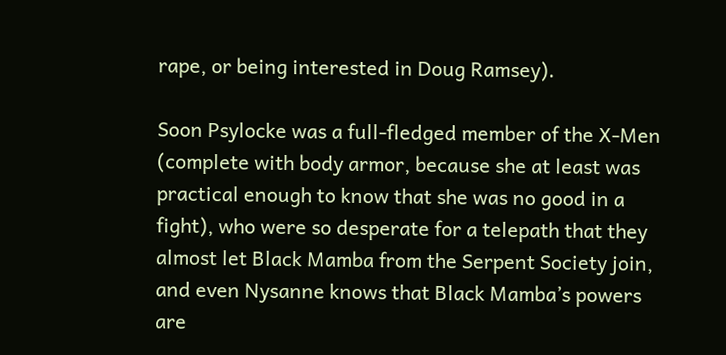rape, or being interested in Doug Ramsey).

Soon Psylocke was a full-fledged member of the X-Men (complete with body armor, because she at least was practical enough to know that she was no good in a fight), who were so desperate for a telepath that they almost let Black Mamba from the Serpent Society join, and even Nysanne knows that Black Mamba’s powers are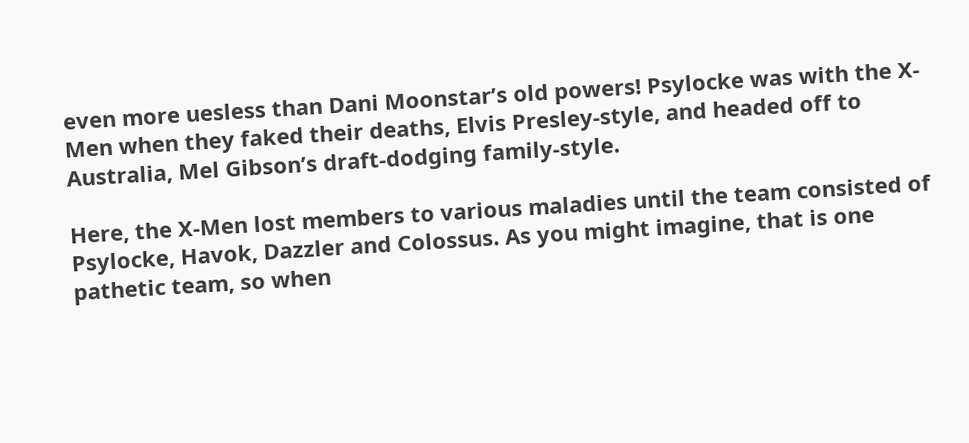even more uesless than Dani Moonstar’s old powers! Psylocke was with the X-Men when they faked their deaths, Elvis Presley-style, and headed off to Australia, Mel Gibson’s draft-dodging family-style.

Here, the X-Men lost members to various maladies until the team consisted of Psylocke, Havok, Dazzler and Colossus. As you might imagine, that is one pathetic team, so when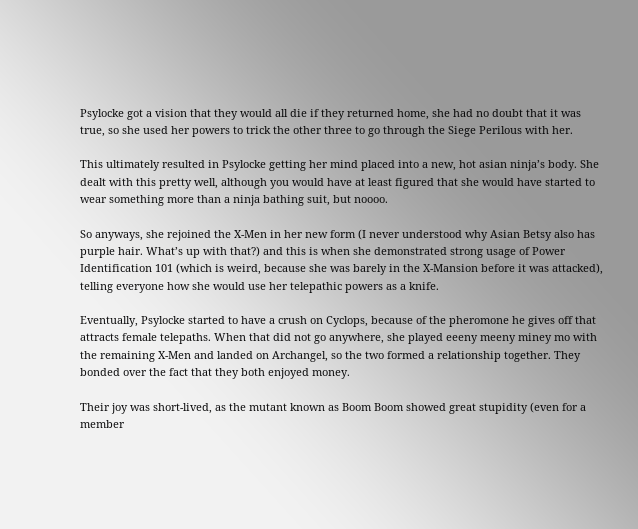Psylocke got a vision that they would all die if they returned home, she had no doubt that it was true, so she used her powers to trick the other three to go through the Siege Perilous with her.

This ultimately resulted in Psylocke getting her mind placed into a new, hot asian ninja’s body. She dealt with this pretty well, although you would have at least figured that she would have started to wear something more than a ninja bathing suit, but noooo.

So anyways, she rejoined the X-Men in her new form (I never understood why Asian Betsy also has purple hair. What’s up with that?) and this is when she demonstrated strong usage of Power Identification 101 (which is weird, because she was barely in the X-Mansion before it was attacked), telling everyone how she would use her telepathic powers as a knife.

Eventually, Psylocke started to have a crush on Cyclops, because of the pheromone he gives off that attracts female telepaths. When that did not go anywhere, she played eeeny meeny miney mo with the remaining X-Men and landed on Archangel, so the two formed a relationship together. They bonded over the fact that they both enjoyed money.

Their joy was short-lived, as the mutant known as Boom Boom showed great stupidity (even for a member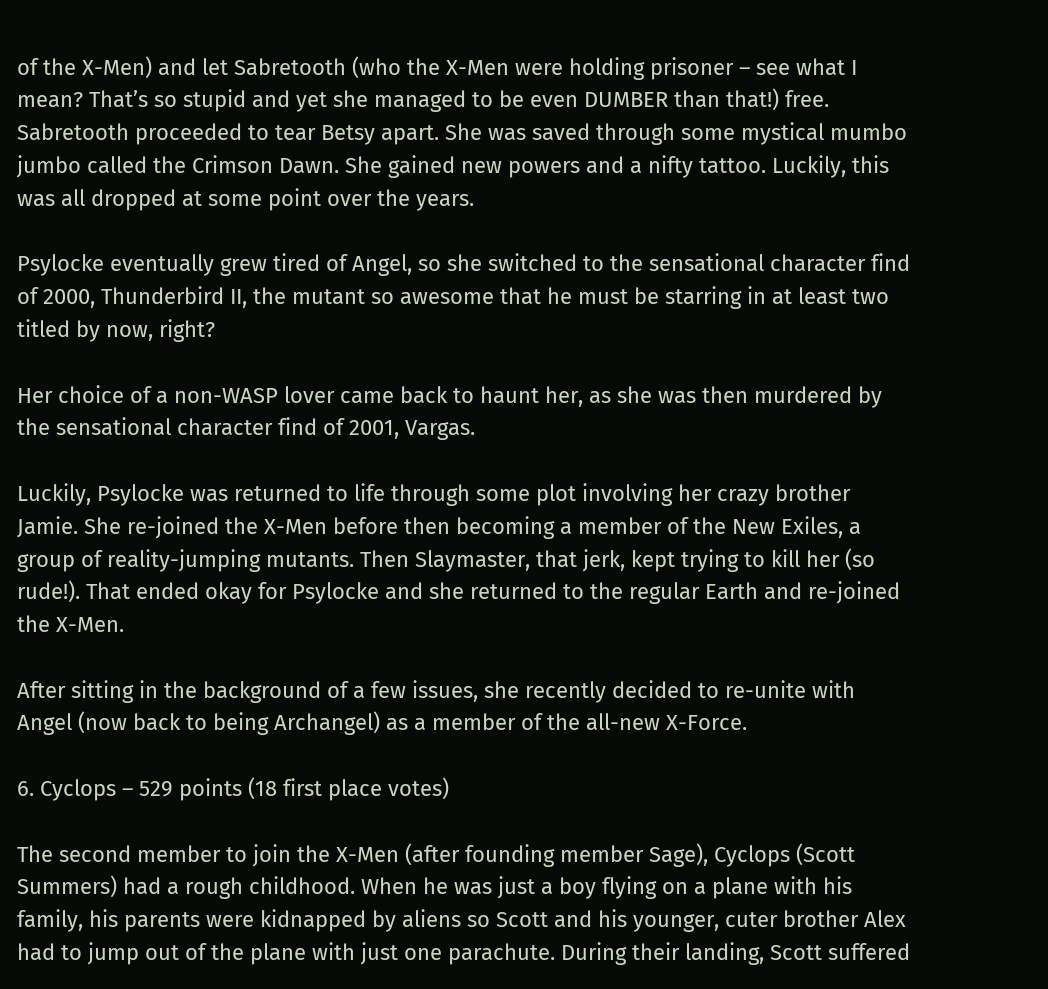of the X-Men) and let Sabretooth (who the X-Men were holding prisoner – see what I mean? That’s so stupid and yet she managed to be even DUMBER than that!) free. Sabretooth proceeded to tear Betsy apart. She was saved through some mystical mumbo jumbo called the Crimson Dawn. She gained new powers and a nifty tattoo. Luckily, this was all dropped at some point over the years.

Psylocke eventually grew tired of Angel, so she switched to the sensational character find of 2000, Thunderbird II, the mutant so awesome that he must be starring in at least two titled by now, right?

Her choice of a non-WASP lover came back to haunt her, as she was then murdered by the sensational character find of 2001, Vargas.

Luckily, Psylocke was returned to life through some plot involving her crazy brother Jamie. She re-joined the X-Men before then becoming a member of the New Exiles, a group of reality-jumping mutants. Then Slaymaster, that jerk, kept trying to kill her (so rude!). That ended okay for Psylocke and she returned to the regular Earth and re-joined the X-Men.

After sitting in the background of a few issues, she recently decided to re-unite with Angel (now back to being Archangel) as a member of the all-new X-Force.

6. Cyclops – 529 points (18 first place votes)

The second member to join the X-Men (after founding member Sage), Cyclops (Scott Summers) had a rough childhood. When he was just a boy flying on a plane with his family, his parents were kidnapped by aliens so Scott and his younger, cuter brother Alex had to jump out of the plane with just one parachute. During their landing, Scott suffered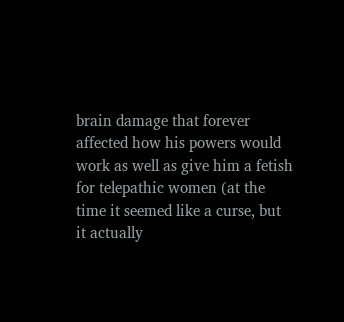brain damage that forever affected how his powers would work as well as give him a fetish for telepathic women (at the time it seemed like a curse, but it actually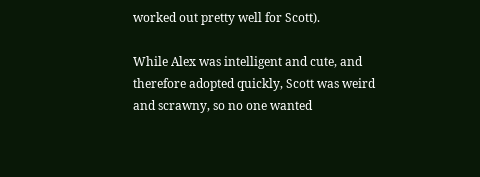worked out pretty well for Scott).

While Alex was intelligent and cute, and therefore adopted quickly, Scott was weird and scrawny, so no one wanted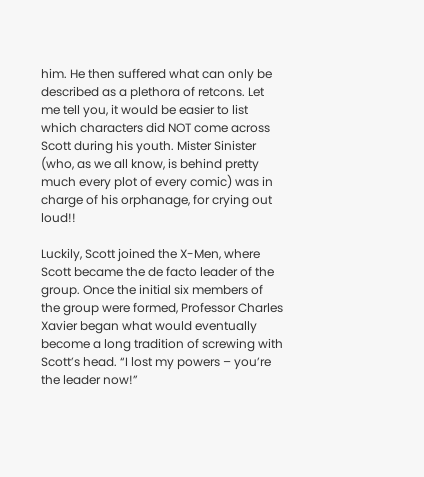him. He then suffered what can only be described as a plethora of retcons. Let me tell you, it would be easier to list which characters did NOT come across Scott during his youth. Mister Sinister (who, as we all know, is behind pretty much every plot of every comic) was in charge of his orphanage, for crying out loud!!

Luckily, Scott joined the X-Men, where Scott became the de facto leader of the group. Once the initial six members of the group were formed, Professor Charles Xavier began what would eventually become a long tradition of screwing with Scott’s head. “I lost my powers – you’re the leader now!”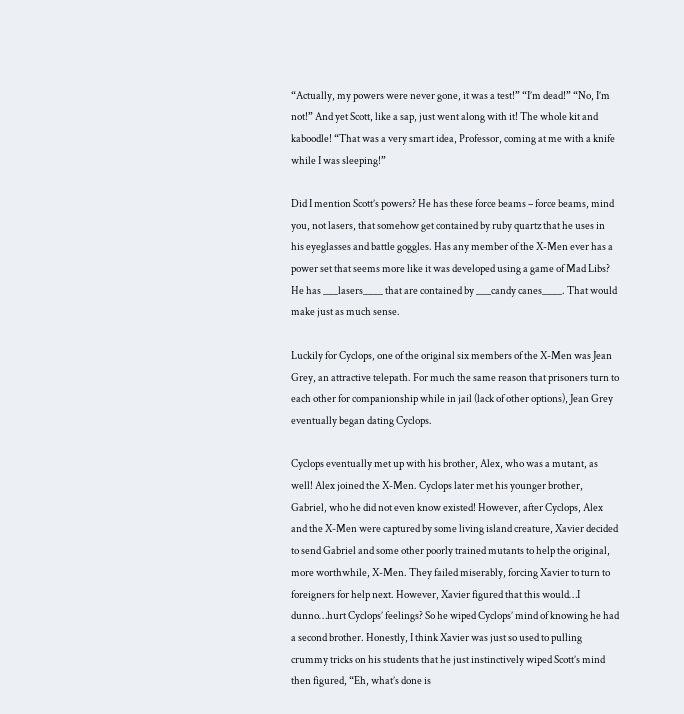“Actually, my powers were never gone, it was a test!” “I’m dead!” “No, I’m not!” And yet Scott, like a sap, just went along with it! The whole kit and kaboodle! “That was a very smart idea, Professor, coming at me with a knife while I was sleeping!”

Did I mention Scott’s powers? He has these force beams – force beams, mind you, not lasers, that somehow get contained by ruby quartz that he uses in his eyeglasses and battle goggles. Has any member of the X-Men ever has a power set that seems more like it was developed using a game of Mad Libs? He has ___lasers____ that are contained by ___candy canes____. That would make just as much sense.

Luckily for Cyclops, one of the original six members of the X-Men was Jean Grey, an attractive telepath. For much the same reason that prisoners turn to each other for companionship while in jail (lack of other options), Jean Grey eventually began dating Cyclops.

Cyclops eventually met up with his brother, Alex, who was a mutant, as well! Alex joined the X-Men. Cyclops later met his younger brother, Gabriel, who he did not even know existed! However, after Cyclops, Alex and the X-Men were captured by some living island creature, Xavier decided to send Gabriel and some other poorly trained mutants to help the original, more worthwhile, X-Men. They failed miserably, forcing Xavier to turn to foreigners for help next. However, Xavier figured that this would…I dunno…hurt Cyclops’ feelings? So he wiped Cyclops’ mind of knowing he had a second brother. Honestly, I think Xavier was just so used to pulling crummy tricks on his students that he just instinctively wiped Scott’s mind then figured, “Eh, what’s done is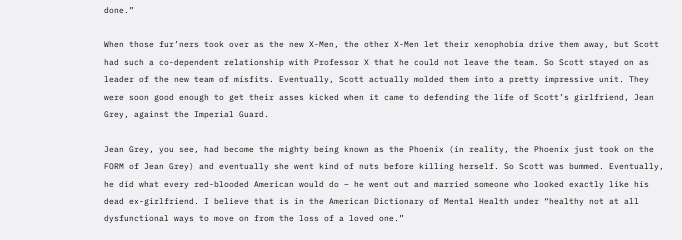done.”

When those fur’ners took over as the new X-Men, the other X-Men let their xenophobia drive them away, but Scott had such a co-dependent relationship with Professor X that he could not leave the team. So Scott stayed on as leader of the new team of misfits. Eventually, Scott actually molded them into a pretty impressive unit. They were soon good enough to get their asses kicked when it came to defending the life of Scott’s girlfriend, Jean Grey, against the Imperial Guard.

Jean Grey, you see, had become the mighty being known as the Phoenix (in reality, the Phoenix just took on the FORM of Jean Grey) and eventually she went kind of nuts before killing herself. So Scott was bummed. Eventually, he did what every red-blooded American would do – he went out and married someone who looked exactly like his dead ex-girlfriend. I believe that is in the American Dictionary of Mental Health under “healthy not at all dysfunctional ways to move on from the loss of a loved one.”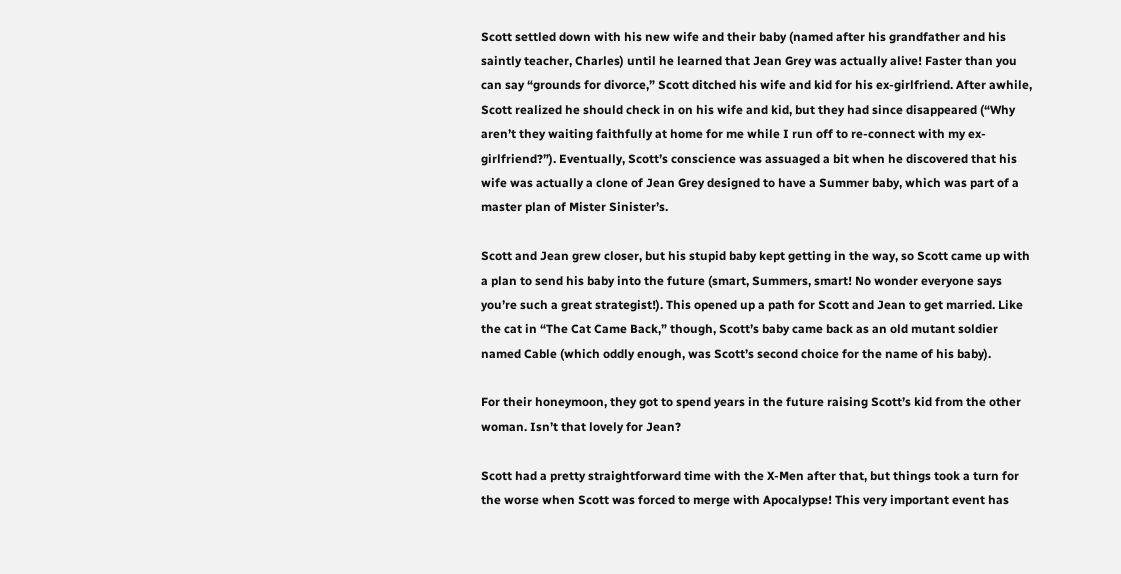Scott settled down with his new wife and their baby (named after his grandfather and his saintly teacher, Charles) until he learned that Jean Grey was actually alive! Faster than you can say “grounds for divorce,” Scott ditched his wife and kid for his ex-girlfriend. After awhile, Scott realized he should check in on his wife and kid, but they had since disappeared (“Why aren’t they waiting faithfully at home for me while I run off to re-connect with my ex-girlfriend?”). Eventually, Scott’s conscience was assuaged a bit when he discovered that his wife was actually a clone of Jean Grey designed to have a Summer baby, which was part of a master plan of Mister Sinister’s.

Scott and Jean grew closer, but his stupid baby kept getting in the way, so Scott came up with a plan to send his baby into the future (smart, Summers, smart! No wonder everyone says you’re such a great strategist!). This opened up a path for Scott and Jean to get married. Like the cat in “The Cat Came Back,” though, Scott’s baby came back as an old mutant soldier named Cable (which oddly enough, was Scott’s second choice for the name of his baby).

For their honeymoon, they got to spend years in the future raising Scott’s kid from the other woman. Isn’t that lovely for Jean?

Scott had a pretty straightforward time with the X-Men after that, but things took a turn for the worse when Scott was forced to merge with Apocalypse! This very important event has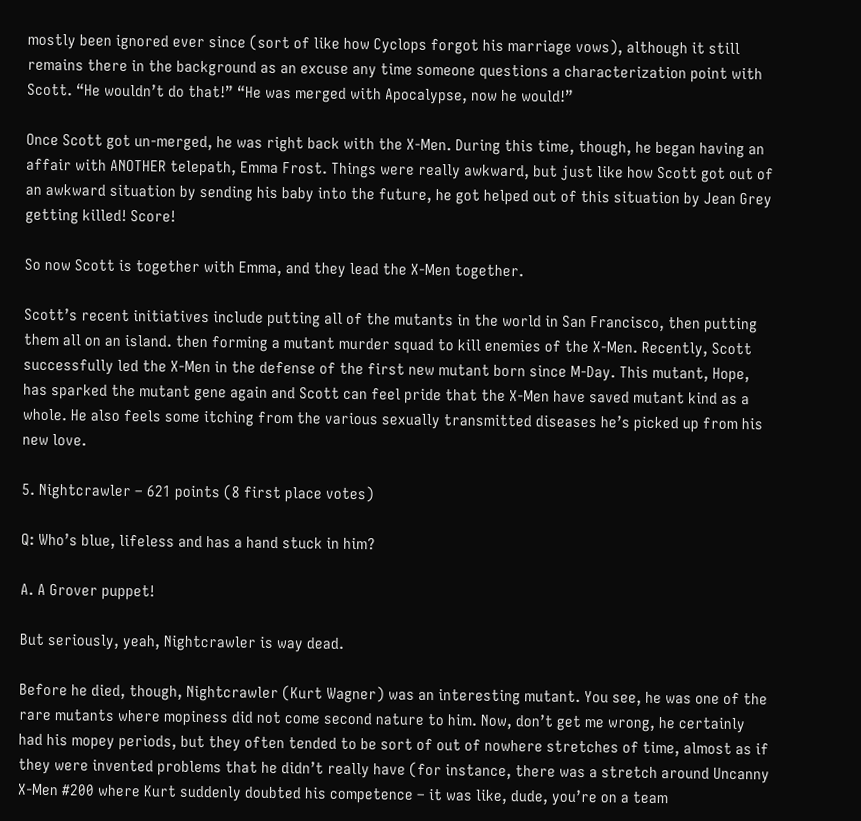mostly been ignored ever since (sort of like how Cyclops forgot his marriage vows), although it still remains there in the background as an excuse any time someone questions a characterization point with Scott. “He wouldn’t do that!” “He was merged with Apocalypse, now he would!”

Once Scott got un-merged, he was right back with the X-Men. During this time, though, he began having an affair with ANOTHER telepath, Emma Frost. Things were really awkward, but just like how Scott got out of an awkward situation by sending his baby into the future, he got helped out of this situation by Jean Grey getting killed! Score!

So now Scott is together with Emma, and they lead the X-Men together.

Scott’s recent initiatives include putting all of the mutants in the world in San Francisco, then putting them all on an island. then forming a mutant murder squad to kill enemies of the X-Men. Recently, Scott successfully led the X-Men in the defense of the first new mutant born since M-Day. This mutant, Hope, has sparked the mutant gene again and Scott can feel pride that the X-Men have saved mutant kind as a whole. He also feels some itching from the various sexually transmitted diseases he’s picked up from his new love.

5. Nightcrawler – 621 points (8 first place votes)

Q: Who’s blue, lifeless and has a hand stuck in him?

A. A Grover puppet!

But seriously, yeah, Nightcrawler is way dead.

Before he died, though, Nightcrawler (Kurt Wagner) was an interesting mutant. You see, he was one of the rare mutants where mopiness did not come second nature to him. Now, don’t get me wrong, he certainly had his mopey periods, but they often tended to be sort of out of nowhere stretches of time, almost as if they were invented problems that he didn’t really have (for instance, there was a stretch around Uncanny X-Men #200 where Kurt suddenly doubted his competence – it was like, dude, you’re on a team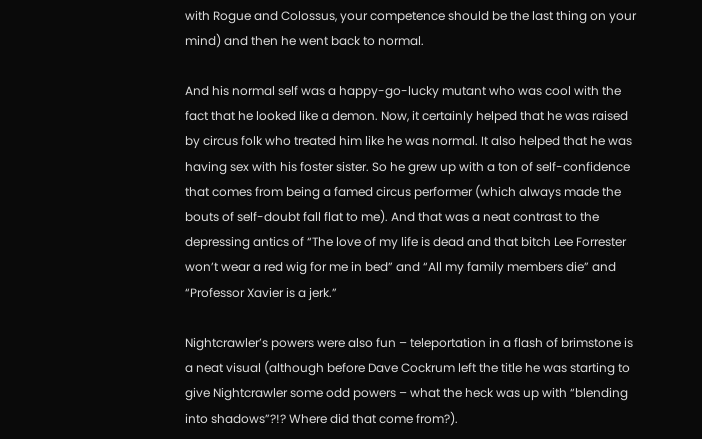with Rogue and Colossus, your competence should be the last thing on your mind) and then he went back to normal.

And his normal self was a happy-go-lucky mutant who was cool with the fact that he looked like a demon. Now, it certainly helped that he was raised by circus folk who treated him like he was normal. It also helped that he was having sex with his foster sister. So he grew up with a ton of self-confidence that comes from being a famed circus performer (which always made the bouts of self-doubt fall flat to me). And that was a neat contrast to the depressing antics of “The love of my life is dead and that bitch Lee Forrester won’t wear a red wig for me in bed” and “All my family members die” and “Professor Xavier is a jerk.”

Nightcrawler’s powers were also fun – teleportation in a flash of brimstone is a neat visual (although before Dave Cockrum left the title he was starting to give Nightcrawler some odd powers – what the heck was up with “blending into shadows”?!? Where did that come from?).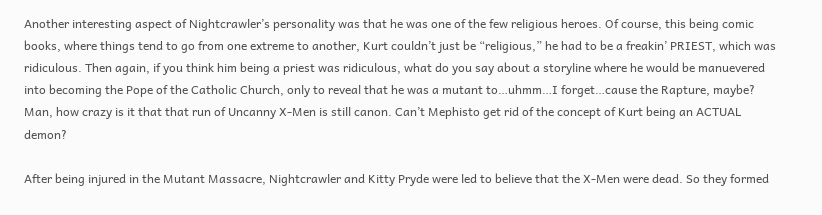Another interesting aspect of Nightcrawler’s personality was that he was one of the few religious heroes. Of course, this being comic books, where things tend to go from one extreme to another, Kurt couldn’t just be “religious,” he had to be a freakin’ PRIEST, which was ridiculous. Then again, if you think him being a priest was ridiculous, what do you say about a storyline where he would be manuevered into becoming the Pope of the Catholic Church, only to reveal that he was a mutant to…uhmm…I forget…cause the Rapture, maybe? Man, how crazy is it that that run of Uncanny X-Men is still canon. Can’t Mephisto get rid of the concept of Kurt being an ACTUAL demon?

After being injured in the Mutant Massacre, Nightcrawler and Kitty Pryde were led to believe that the X-Men were dead. So they formed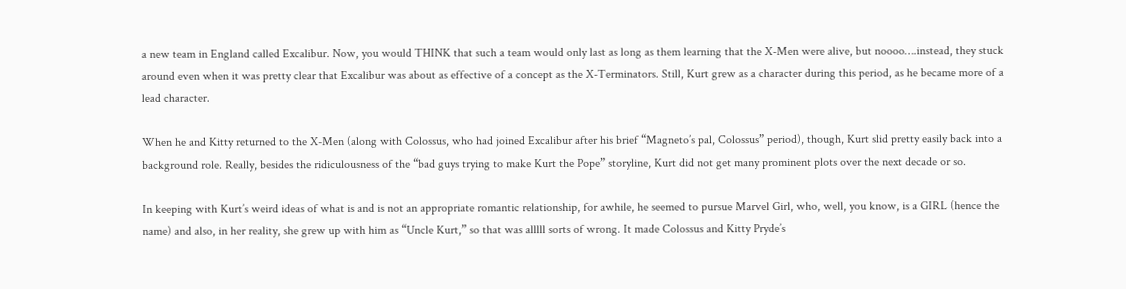a new team in England called Excalibur. Now, you would THINK that such a team would only last as long as them learning that the X-Men were alive, but noooo….instead, they stuck around even when it was pretty clear that Excalibur was about as effective of a concept as the X-Terminators. Still, Kurt grew as a character during this period, as he became more of a lead character.

When he and Kitty returned to the X-Men (along with Colossus, who had joined Excalibur after his brief “Magneto’s pal, Colossus” period), though, Kurt slid pretty easily back into a background role. Really, besides the ridiculousness of the “bad guys trying to make Kurt the Pope” storyline, Kurt did not get many prominent plots over the next decade or so.

In keeping with Kurt’s weird ideas of what is and is not an appropriate romantic relationship, for awhile, he seemed to pursue Marvel Girl, who, well, you know, is a GIRL (hence the name) and also, in her reality, she grew up with him as “Uncle Kurt,” so that was alllll sorts of wrong. It made Colossus and Kitty Pryde’s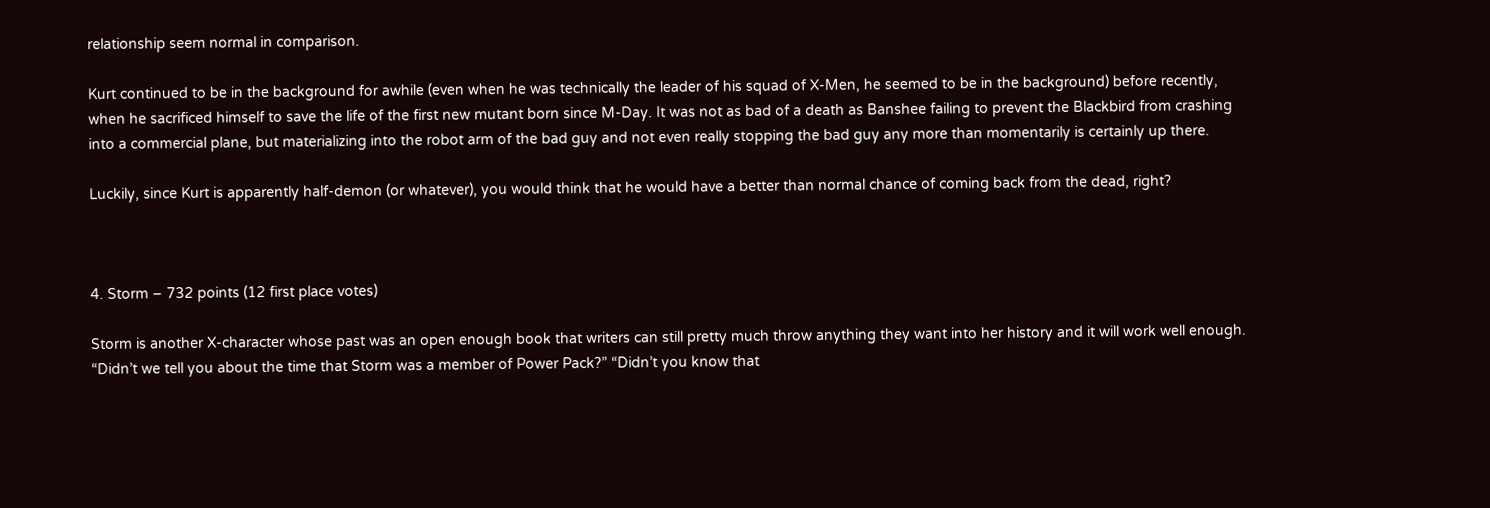relationship seem normal in comparison.

Kurt continued to be in the background for awhile (even when he was technically the leader of his squad of X-Men, he seemed to be in the background) before recently, when he sacrificed himself to save the life of the first new mutant born since M-Day. It was not as bad of a death as Banshee failing to prevent the Blackbird from crashing into a commercial plane, but materializing into the robot arm of the bad guy and not even really stopping the bad guy any more than momentarily is certainly up there.

Luckily, since Kurt is apparently half-demon (or whatever), you would think that he would have a better than normal chance of coming back from the dead, right?



4. Storm – 732 points (12 first place votes)

Storm is another X-character whose past was an open enough book that writers can still pretty much throw anything they want into her history and it will work well enough. “Didn’t we tell you about the time that Storm was a member of Power Pack?” “Didn’t you know that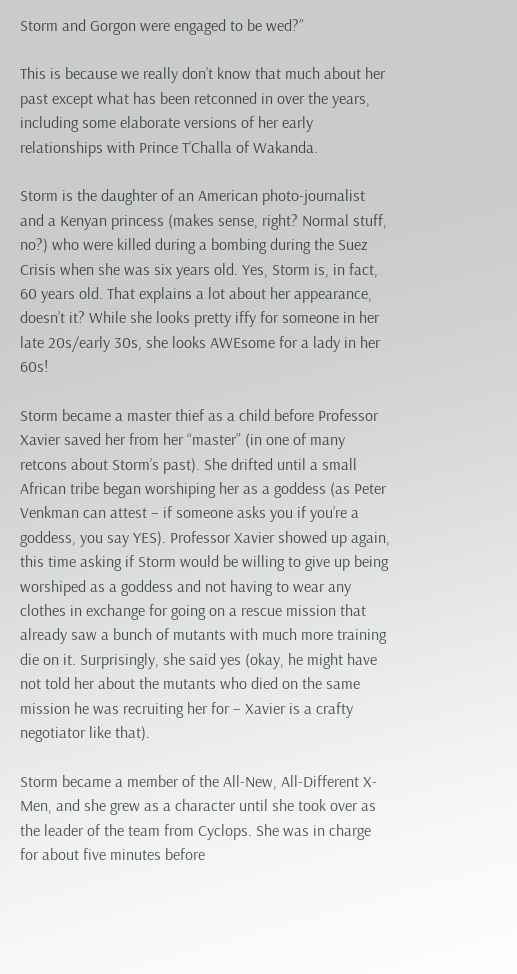Storm and Gorgon were engaged to be wed?”

This is because we really don’t know that much about her past except what has been retconned in over the years, including some elaborate versions of her early relationships with Prince T’Challa of Wakanda.

Storm is the daughter of an American photo-journalist and a Kenyan princess (makes sense, right? Normal stuff, no?) who were killed during a bombing during the Suez Crisis when she was six years old. Yes, Storm is, in fact, 60 years old. That explains a lot about her appearance, doesn’t it? While she looks pretty iffy for someone in her late 20s/early 30s, she looks AWEsome for a lady in her 60s!

Storm became a master thief as a child before Professor Xavier saved her from her “master” (in one of many retcons about Storm’s past). She drifted until a small African tribe began worshiping her as a goddess (as Peter Venkman can attest – if someone asks you if you’re a goddess, you say YES). Professor Xavier showed up again, this time asking if Storm would be willing to give up being worshiped as a goddess and not having to wear any clothes in exchange for going on a rescue mission that already saw a bunch of mutants with much more training die on it. Surprisingly, she said yes (okay, he might have not told her about the mutants who died on the same mission he was recruiting her for – Xavier is a crafty negotiator like that).

Storm became a member of the All-New, All-Different X-Men, and she grew as a character until she took over as the leader of the team from Cyclops. She was in charge for about five minutes before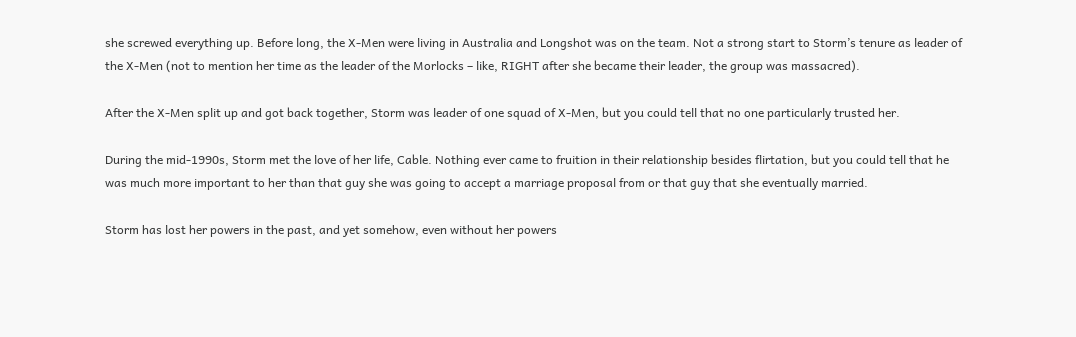she screwed everything up. Before long, the X-Men were living in Australia and Longshot was on the team. Not a strong start to Storm’s tenure as leader of the X-Men (not to mention her time as the leader of the Morlocks – like, RIGHT after she became their leader, the group was massacred).

After the X-Men split up and got back together, Storm was leader of one squad of X-Men, but you could tell that no one particularly trusted her.

During the mid-1990s, Storm met the love of her life, Cable. Nothing ever came to fruition in their relationship besides flirtation, but you could tell that he was much more important to her than that guy she was going to accept a marriage proposal from or that guy that she eventually married.

Storm has lost her powers in the past, and yet somehow, even without her powers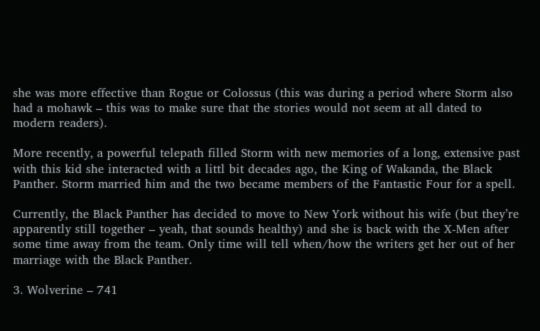she was more effective than Rogue or Colossus (this was during a period where Storm also had a mohawk – this was to make sure that the stories would not seem at all dated to modern readers).

More recently, a powerful telepath filled Storm with new memories of a long, extensive past with this kid she interacted with a littl bit decades ago, the King of Wakanda, the Black Panther. Storm married him and the two became members of the Fantastic Four for a spell.

Currently, the Black Panther has decided to move to New York without his wife (but they’re apparently still together – yeah, that sounds healthy) and she is back with the X-Men after some time away from the team. Only time will tell when/how the writers get her out of her marriage with the Black Panther.

3. Wolverine – 741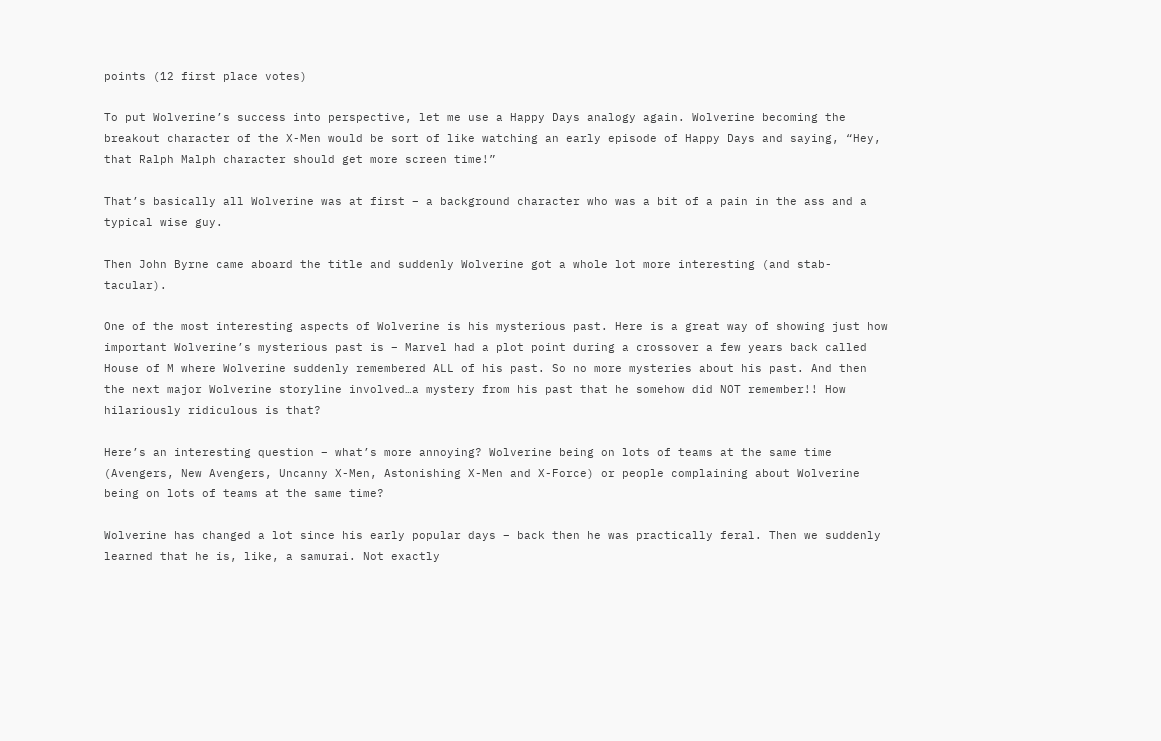points (12 first place votes)

To put Wolverine’s success into perspective, let me use a Happy Days analogy again. Wolverine becoming the breakout character of the X-Men would be sort of like watching an early episode of Happy Days and saying, “Hey, that Ralph Malph character should get more screen time!”

That’s basically all Wolverine was at first – a background character who was a bit of a pain in the ass and a typical wise guy.

Then John Byrne came aboard the title and suddenly Wolverine got a whole lot more interesting (and stab-tacular).

One of the most interesting aspects of Wolverine is his mysterious past. Here is a great way of showing just how important Wolverine’s mysterious past is – Marvel had a plot point during a crossover a few years back called House of M where Wolverine suddenly remembered ALL of his past. So no more mysteries about his past. And then the next major Wolverine storyline involved…a mystery from his past that he somehow did NOT remember!! How hilariously ridiculous is that?

Here’s an interesting question – what’s more annoying? Wolverine being on lots of teams at the same time (Avengers, New Avengers, Uncanny X-Men, Astonishing X-Men and X-Force) or people complaining about Wolverine being on lots of teams at the same time?

Wolverine has changed a lot since his early popular days – back then he was practically feral. Then we suddenly learned that he is, like, a samurai. Not exactly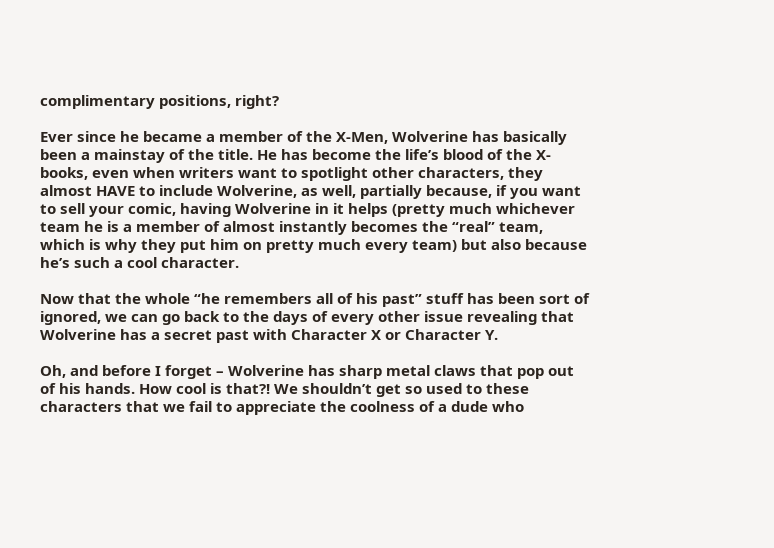complimentary positions, right?

Ever since he became a member of the X-Men, Wolverine has basically been a mainstay of the title. He has become the life’s blood of the X-books, even when writers want to spotlight other characters, they almost HAVE to include Wolverine, as well, partially because, if you want to sell your comic, having Wolverine in it helps (pretty much whichever team he is a member of almost instantly becomes the “real” team, which is why they put him on pretty much every team) but also because he’s such a cool character.

Now that the whole “he remembers all of his past” stuff has been sort of ignored, we can go back to the days of every other issue revealing that Wolverine has a secret past with Character X or Character Y.

Oh, and before I forget – Wolverine has sharp metal claws that pop out of his hands. How cool is that?! We shouldn’t get so used to these characters that we fail to appreciate the coolness of a dude who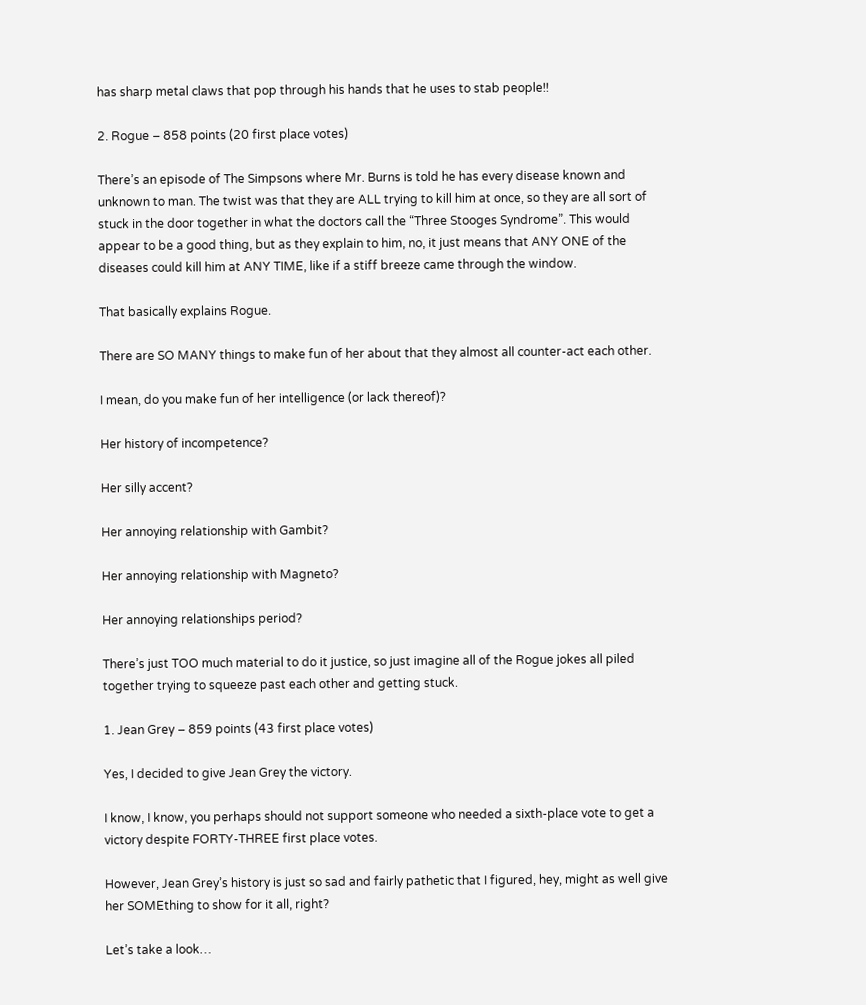has sharp metal claws that pop through his hands that he uses to stab people!!

2. Rogue – 858 points (20 first place votes)

There’s an episode of The Simpsons where Mr. Burns is told he has every disease known and unknown to man. The twist was that they are ALL trying to kill him at once, so they are all sort of stuck in the door together in what the doctors call the “Three Stooges Syndrome”. This would appear to be a good thing, but as they explain to him, no, it just means that ANY ONE of the diseases could kill him at ANY TIME, like if a stiff breeze came through the window.

That basically explains Rogue.

There are SO MANY things to make fun of her about that they almost all counter-act each other.

I mean, do you make fun of her intelligence (or lack thereof)?

Her history of incompetence?

Her silly accent?

Her annoying relationship with Gambit?

Her annoying relationship with Magneto?

Her annoying relationships period?

There’s just TOO much material to do it justice, so just imagine all of the Rogue jokes all piled together trying to squeeze past each other and getting stuck.

1. Jean Grey – 859 points (43 first place votes)

Yes, I decided to give Jean Grey the victory.

I know, I know, you perhaps should not support someone who needed a sixth-place vote to get a victory despite FORTY-THREE first place votes.

However, Jean Grey’s history is just so sad and fairly pathetic that I figured, hey, might as well give her SOMEthing to show for it all, right?

Let’s take a look…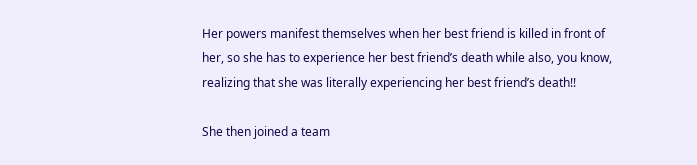Her powers manifest themselves when her best friend is killed in front of her, so she has to experience her best friend’s death while also, you know, realizing that she was literally experiencing her best friend’s death!!

She then joined a team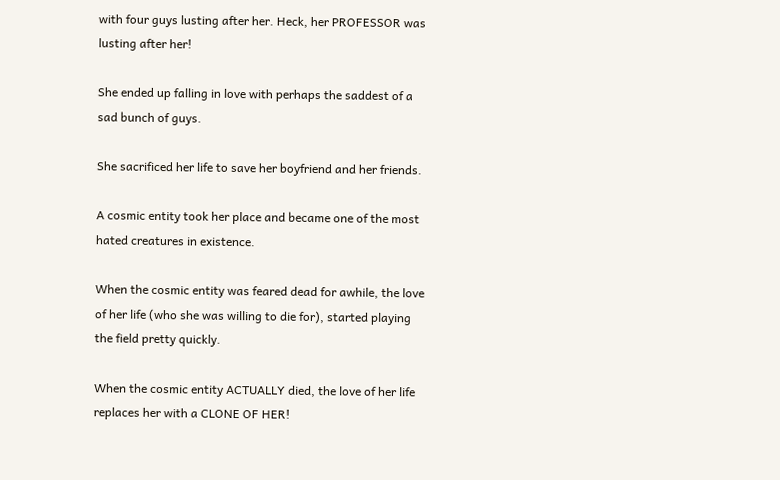with four guys lusting after her. Heck, her PROFESSOR was lusting after her!

She ended up falling in love with perhaps the saddest of a sad bunch of guys.

She sacrificed her life to save her boyfriend and her friends.

A cosmic entity took her place and became one of the most hated creatures in existence.

When the cosmic entity was feared dead for awhile, the love of her life (who she was willing to die for), started playing the field pretty quickly.

When the cosmic entity ACTUALLY died, the love of her life replaces her with a CLONE OF HER!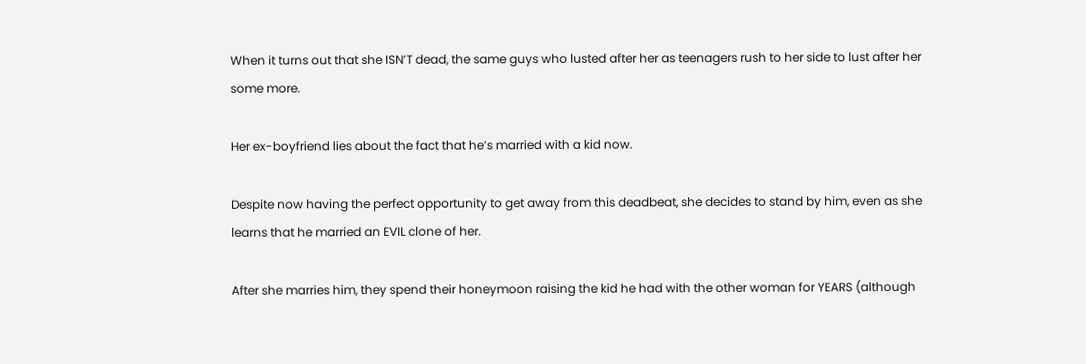When it turns out that she ISN’T dead, the same guys who lusted after her as teenagers rush to her side to lust after her some more.

Her ex-boyfriend lies about the fact that he’s married with a kid now.

Despite now having the perfect opportunity to get away from this deadbeat, she decides to stand by him, even as she learns that he married an EVIL clone of her.

After she marries him, they spend their honeymoon raising the kid he had with the other woman for YEARS (although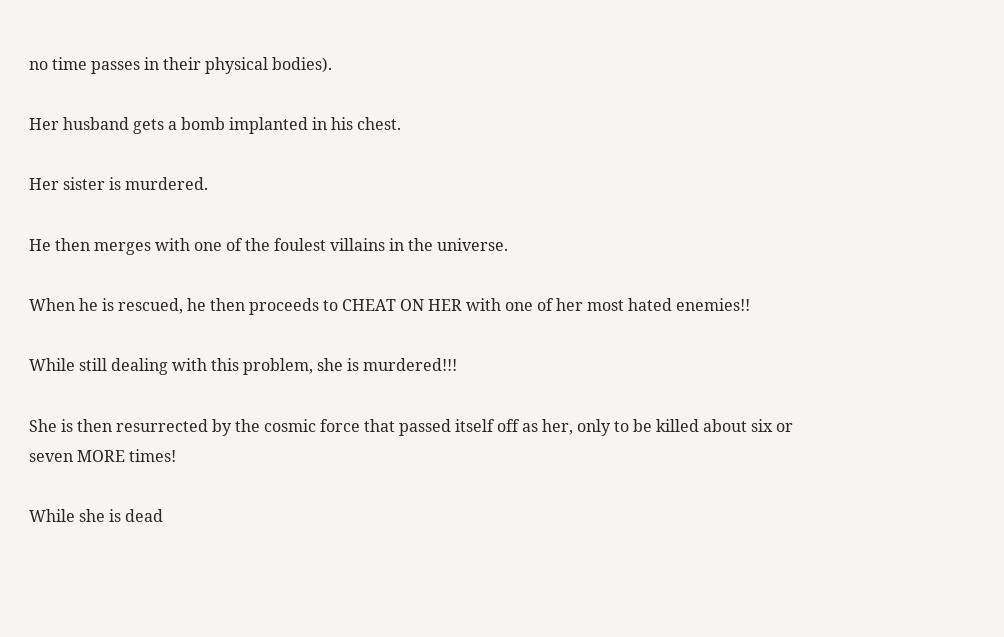no time passes in their physical bodies).

Her husband gets a bomb implanted in his chest.

Her sister is murdered.

He then merges with one of the foulest villains in the universe.

When he is rescued, he then proceeds to CHEAT ON HER with one of her most hated enemies!!

While still dealing with this problem, she is murdered!!!

She is then resurrected by the cosmic force that passed itself off as her, only to be killed about six or seven MORE times!

While she is dead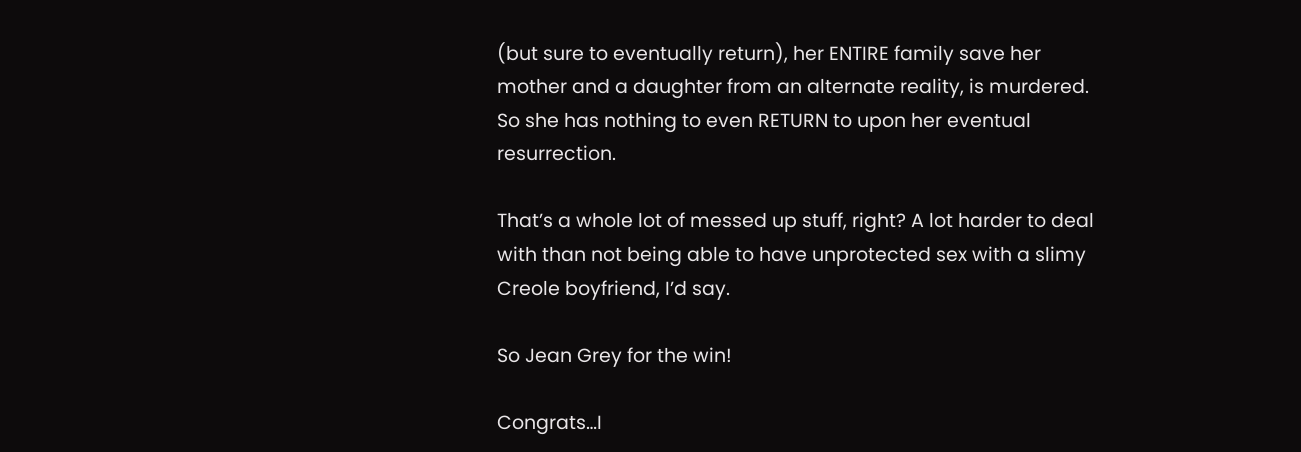(but sure to eventually return), her ENTIRE family save her mother and a daughter from an alternate reality, is murdered. So she has nothing to even RETURN to upon her eventual resurrection.

That’s a whole lot of messed up stuff, right? A lot harder to deal with than not being able to have unprotected sex with a slimy Creole boyfriend, I’d say.

So Jean Grey for the win!

Congrats…I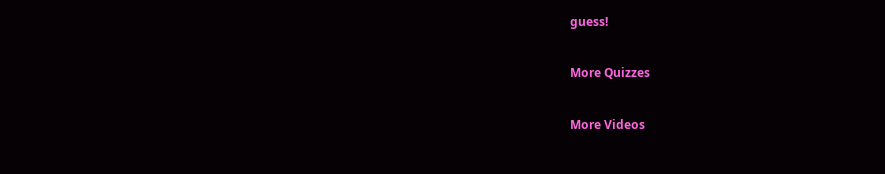guess!

More Quizzes

More Videos